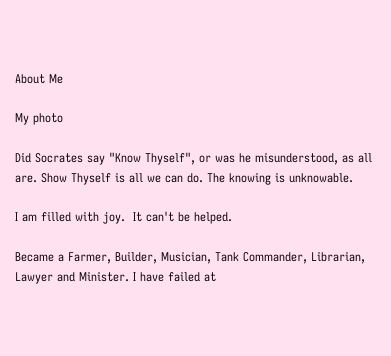About Me

My photo

Did Socrates say "Know Thyself", or was he misunderstood, as all are. Show Thyself is all we can do. The knowing is unknowable.

I am filled with joy.  It can't be helped.

Became a Farmer, Builder, Musician, Tank Commander, Librarian, Lawyer and Minister. I have failed at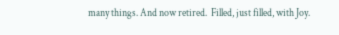many things. And now retired.  Filled, just filled, with Joy.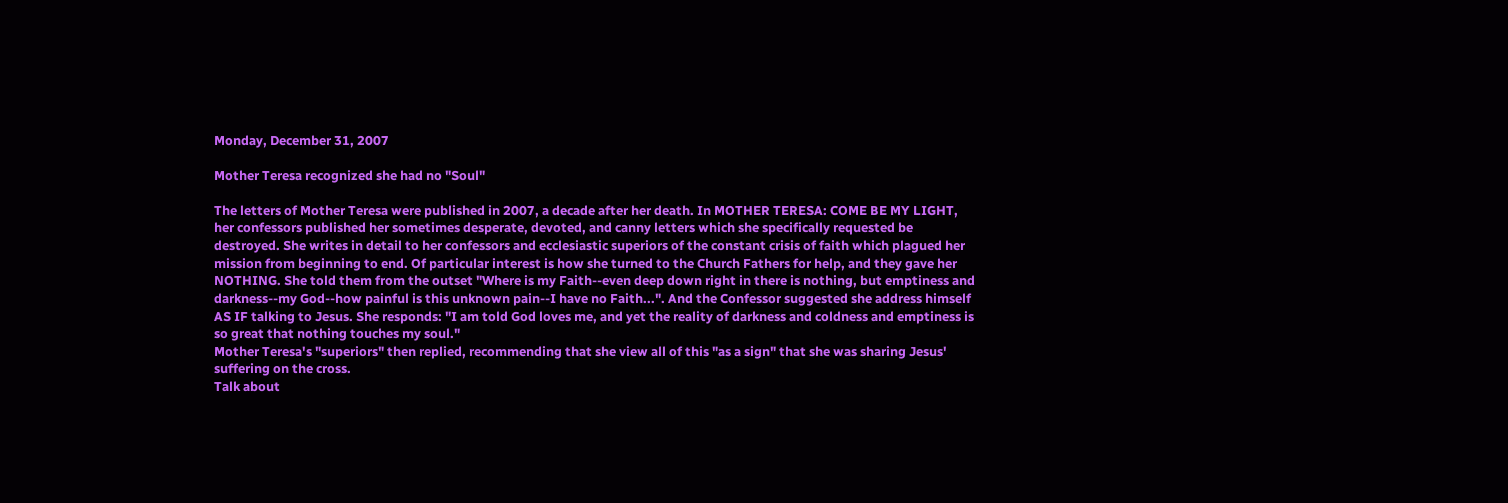Monday, December 31, 2007

Mother Teresa recognized she had no "Soul"

The letters of Mother Teresa were published in 2007, a decade after her death. In MOTHER TERESA: COME BE MY LIGHT, her confessors published her sometimes desperate, devoted, and canny letters which she specifically requested be destroyed. She writes in detail to her confessors and ecclesiastic superiors of the constant crisis of faith which plagued her mission from beginning to end. Of particular interest is how she turned to the Church Fathers for help, and they gave her NOTHING. She told them from the outset "Where is my Faith--even deep down right in there is nothing, but emptiness and darkness--my God--how painful is this unknown pain--I have no Faith...". And the Confessor suggested she address himself AS IF talking to Jesus. She responds: "I am told God loves me, and yet the reality of darkness and coldness and emptiness is so great that nothing touches my soul."
Mother Teresa's "superiors" then replied, recommending that she view all of this "as a sign" that she was sharing Jesus' suffering on the cross.
Talk about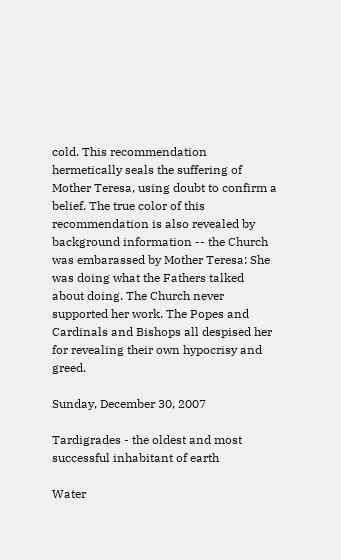cold. This recommendation hermetically seals the suffering of Mother Teresa, using doubt to confirm a belief. The true color of this recommendation is also revealed by background information -- the Church was embarassed by Mother Teresa: She was doing what the Fathers talked about doing. The Church never supported her work. The Popes and Cardinals and Bishops all despised her for revealing their own hypocrisy and greed.

Sunday, December 30, 2007

Tardigrades - the oldest and most successful inhabitant of earth

Water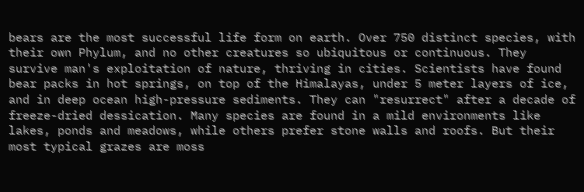bears are the most successful life form on earth. Over 750 distinct species, with their own Phylum, and no other creatures so ubiquitous or continuous. They survive man's exploitation of nature, thriving in cities. Scientists have found bear packs in hot springs, on top of the Himalayas, under 5 meter layers of ice, and in deep ocean high-pressure sediments. They can "resurrect" after a decade of freeze-dried dessication. Many species are found in a mild environments like lakes, ponds and meadows, while others prefer stone walls and roofs. But their most typical grazes are moss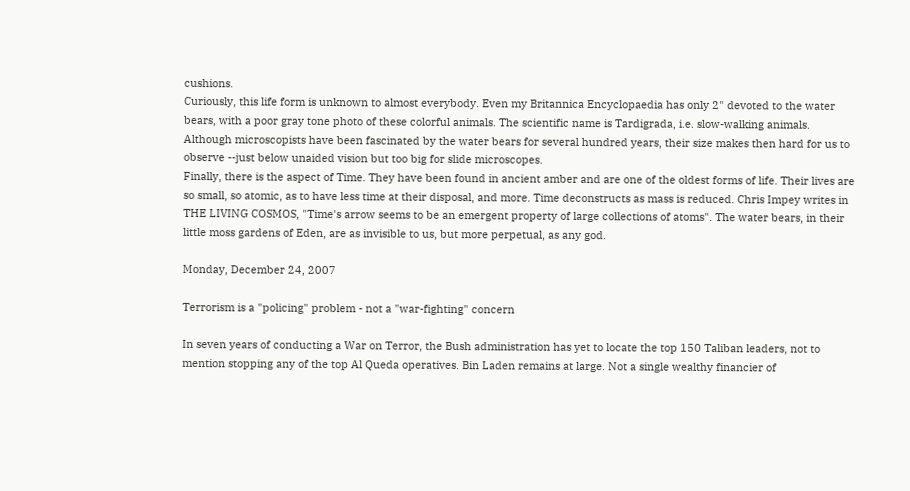cushions.
Curiously, this life form is unknown to almost everybody. Even my Britannica Encyclopaedia has only 2" devoted to the water bears, with a poor gray tone photo of these colorful animals. The scientific name is Tardigrada, i.e. slow-walking animals. Although microscopists have been fascinated by the water bears for several hundred years, their size makes then hard for us to observe --just below unaided vision but too big for slide microscopes.
Finally, there is the aspect of Time. They have been found in ancient amber and are one of the oldest forms of life. Their lives are so small, so atomic, as to have less time at their disposal, and more. Time deconstructs as mass is reduced. Chris Impey writes in THE LIVING COSMOS, "Time's arrow seems to be an emergent property of large collections of atoms". The water bears, in their little moss gardens of Eden, are as invisible to us, but more perpetual, as any god.

Monday, December 24, 2007

Terrorism is a "policing" problem - not a "war-fighting" concern

In seven years of conducting a War on Terror, the Bush administration has yet to locate the top 150 Taliban leaders, not to mention stopping any of the top Al Queda operatives. Bin Laden remains at large. Not a single wealthy financier of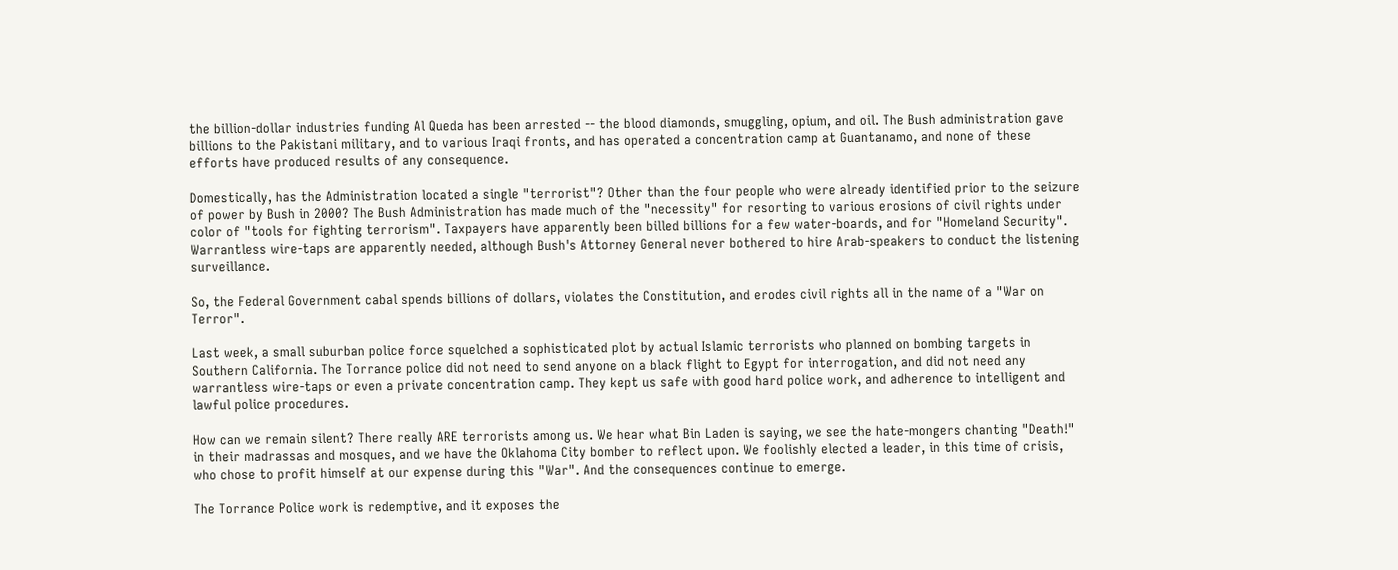the billion-dollar industries funding Al Queda has been arrested -- the blood diamonds, smuggling, opium, and oil. The Bush administration gave billions to the Pakistani military, and to various Iraqi fronts, and has operated a concentration camp at Guantanamo, and none of these efforts have produced results of any consequence.

Domestically, has the Administration located a single "terrorist"? Other than the four people who were already identified prior to the seizure of power by Bush in 2000? The Bush Administration has made much of the "necessity" for resorting to various erosions of civil rights under color of "tools for fighting terrorism". Taxpayers have apparently been billed billions for a few water-boards, and for "Homeland Security". Warrantless wire-taps are apparently needed, although Bush's Attorney General never bothered to hire Arab-speakers to conduct the listening surveillance.

So, the Federal Government cabal spends billions of dollars, violates the Constitution, and erodes civil rights all in the name of a "War on Terror".

Last week, a small suburban police force squelched a sophisticated plot by actual Islamic terrorists who planned on bombing targets in Southern California. The Torrance police did not need to send anyone on a black flight to Egypt for interrogation, and did not need any warrantless wire-taps or even a private concentration camp. They kept us safe with good hard police work, and adherence to intelligent and lawful police procedures.

How can we remain silent? There really ARE terrorists among us. We hear what Bin Laden is saying, we see the hate-mongers chanting "Death!" in their madrassas and mosques, and we have the Oklahoma City bomber to reflect upon. We foolishly elected a leader, in this time of crisis, who chose to profit himself at our expense during this "War". And the consequences continue to emerge.

The Torrance Police work is redemptive, and it exposes the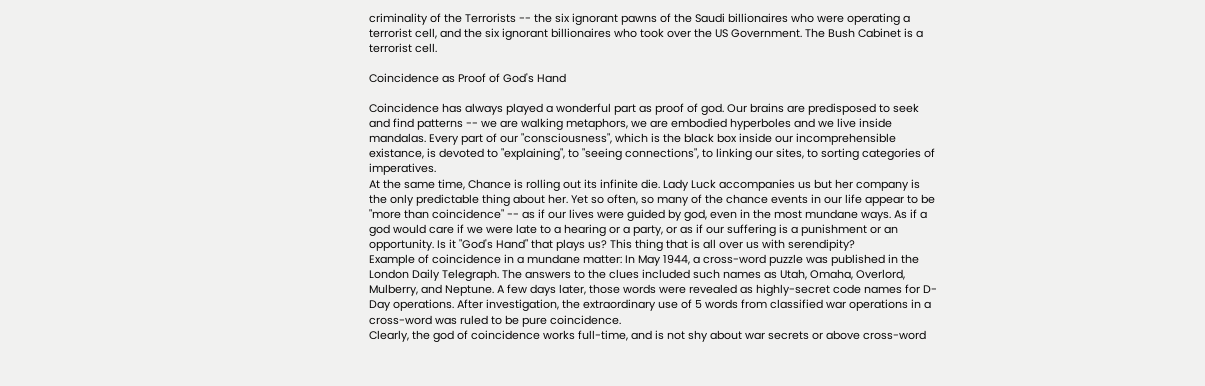criminality of the Terrorists -- the six ignorant pawns of the Saudi billionaires who were operating a terrorist cell, and the six ignorant billionaires who took over the US Government. The Bush Cabinet is a terrorist cell.

Coincidence as Proof of God's Hand

Coincidence has always played a wonderful part as proof of god. Our brains are predisposed to seek and find patterns -- we are walking metaphors, we are embodied hyperboles and we live inside mandalas. Every part of our "consciousness", which is the black box inside our incomprehensible existance, is devoted to "explaining", to "seeing connections", to linking our sites, to sorting categories of imperatives.
At the same time, Chance is rolling out its infinite die. Lady Luck accompanies us but her company is the only predictable thing about her. Yet so often, so many of the chance events in our life appear to be "more than coincidence" -- as if our lives were guided by god, even in the most mundane ways. As if a god would care if we were late to a hearing or a party, or as if our suffering is a punishment or an opportunity. Is it "God's Hand" that plays us? This thing that is all over us with serendipity?
Example of coincidence in a mundane matter: In May 1944, a cross-word puzzle was published in the London Daily Telegraph. The answers to the clues included such names as Utah, Omaha, Overlord, Mulberry, and Neptune. A few days later, those words were revealed as highly-secret code names for D-Day operations. After investigation, the extraordinary use of 5 words from classified war operations in a cross-word was ruled to be pure coincidence.
Clearly, the god of coincidence works full-time, and is not shy about war secrets or above cross-word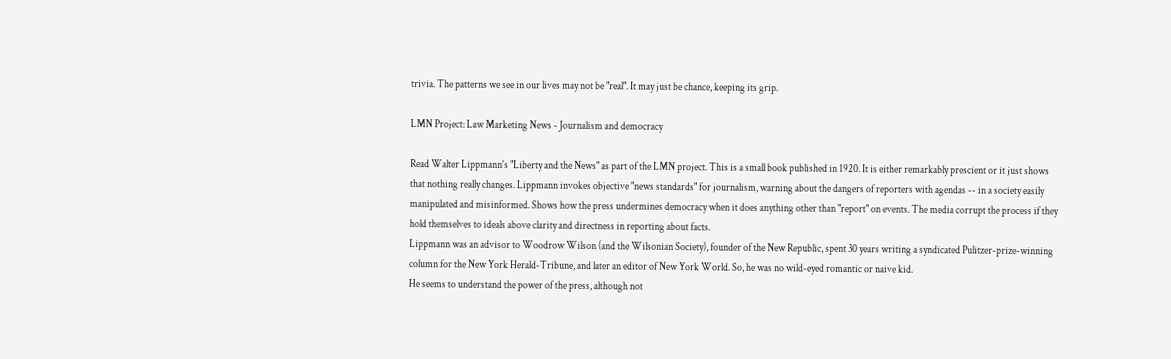trivia. The patterns we see in our lives may not be "real". It may just be chance, keeping its grip.

LMN Project: Law Marketing News - Journalism and democracy

Read Walter Lippmann's "Liberty and the News" as part of the LMN project. This is a small book published in 1920. It is either remarkably prescient or it just shows that nothing really changes. Lippmann invokes objective "news standards" for journalism, warning about the dangers of reporters with agendas -- in a society easily manipulated and misinformed. Shows how the press undermines democracy when it does anything other than "report" on events. The media corrupt the process if they hold themselves to ideals above clarity and directness in reporting about facts.
Lippmann was an advisor to Woodrow Wilson (and the Wilsonian Society), founder of the New Republic, spent 30 years writing a syndicated Pulitzer-prize-winning column for the New York Herald-Tribune, and later an editor of New York World. So, he was no wild-eyed romantic or naive kid.
He seems to understand the power of the press, although not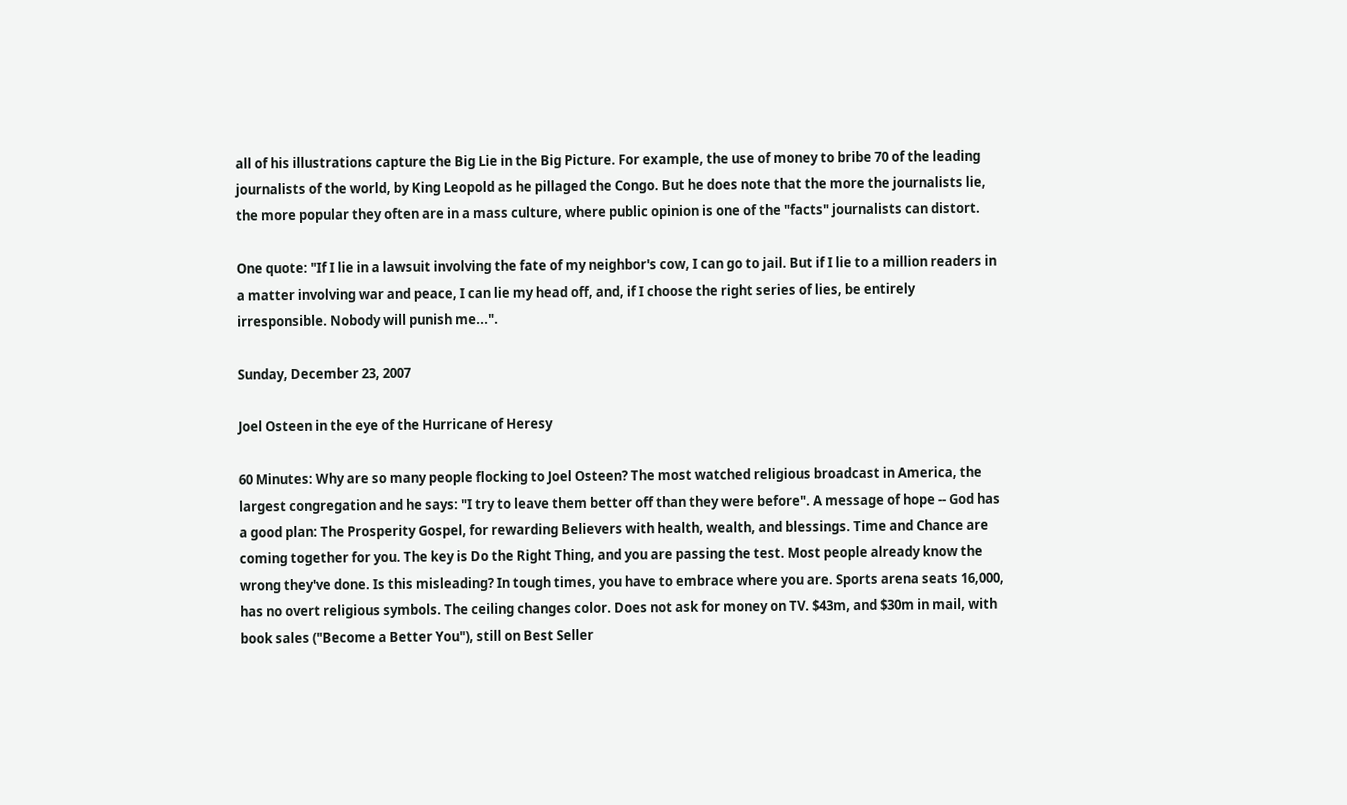all of his illustrations capture the Big Lie in the Big Picture. For example, the use of money to bribe 70 of the leading journalists of the world, by King Leopold as he pillaged the Congo. But he does note that the more the journalists lie, the more popular they often are in a mass culture, where public opinion is one of the "facts" journalists can distort.

One quote: "If I lie in a lawsuit involving the fate of my neighbor's cow, I can go to jail. But if I lie to a million readers in a matter involving war and peace, I can lie my head off, and, if I choose the right series of lies, be entirely irresponsible. Nobody will punish me...".

Sunday, December 23, 2007

Joel Osteen in the eye of the Hurricane of Heresy

60 Minutes: Why are so many people flocking to Joel Osteen? The most watched religious broadcast in America, the largest congregation and he says: "I try to leave them better off than they were before". A message of hope -- God has a good plan: The Prosperity Gospel, for rewarding Believers with health, wealth, and blessings. Time and Chance are coming together for you. The key is Do the Right Thing, and you are passing the test. Most people already know the wrong they've done. Is this misleading? In tough times, you have to embrace where you are. Sports arena seats 16,000, has no overt religious symbols. The ceiling changes color. Does not ask for money on TV. $43m, and $30m in mail, with book sales ("Become a Better You"), still on Best Seller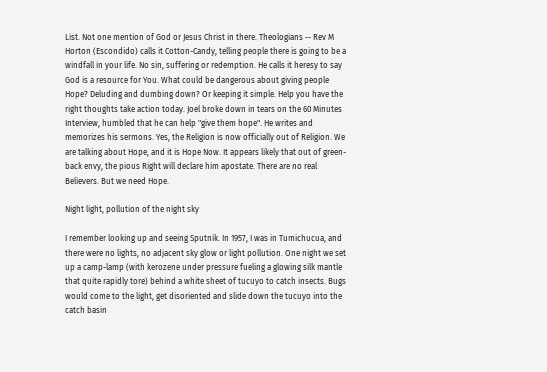List. Not one mention of God or Jesus Christ in there. Theologians -- Rev M Horton (Escondido) calls it Cotton-Candy, telling people there is going to be a windfall in your life. No sin, suffering or redemption. He calls it heresy to say God is a resource for You. What could be dangerous about giving people Hope? Deluding and dumbing down? Or keeping it simple. Help you have the right thoughts take action today. Joel broke down in tears on the 60 Minutes Interview, humbled that he can help "give them hope". He writes and memorizes his sermons. Yes, the Religion is now officially out of Religion. We are talking about Hope, and it is Hope Now. It appears likely that out of green-back envy, the pious Right will declare him apostate. There are no real Believers. But we need Hope.

Night light, pollution of the night sky

I remember looking up and seeing Sputnik. In 1957, I was in Tumichucua, and there were no lights, no adjacent sky glow or light pollution. One night we set up a camp-lamp (with kerozene under pressure fueling a glowing silk mantle that quite rapidly tore) behind a white sheet of tucuyo to catch insects. Bugs would come to the light, get disoriented and slide down the tucuyo into the catch basin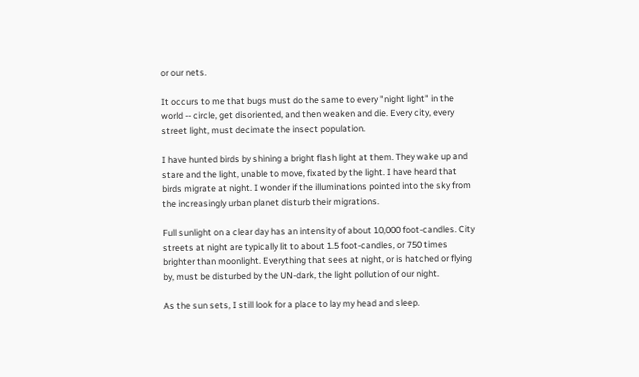or our nets.

It occurs to me that bugs must do the same to every "night light" in the world -- circle, get disoriented, and then weaken and die. Every city, every street light, must decimate the insect population.

I have hunted birds by shining a bright flash light at them. They wake up and stare and the light, unable to move, fixated by the light. I have heard that birds migrate at night. I wonder if the illuminations pointed into the sky from the increasingly urban planet disturb their migrations.

Full sunlight on a clear day has an intensity of about 10,000 foot-candles. City streets at night are typically lit to about 1.5 foot-candles, or 750 times brighter than moonlight. Everything that sees at night, or is hatched or flying by, must be disturbed by the UN-dark, the light pollution of our night.

As the sun sets, I still look for a place to lay my head and sleep.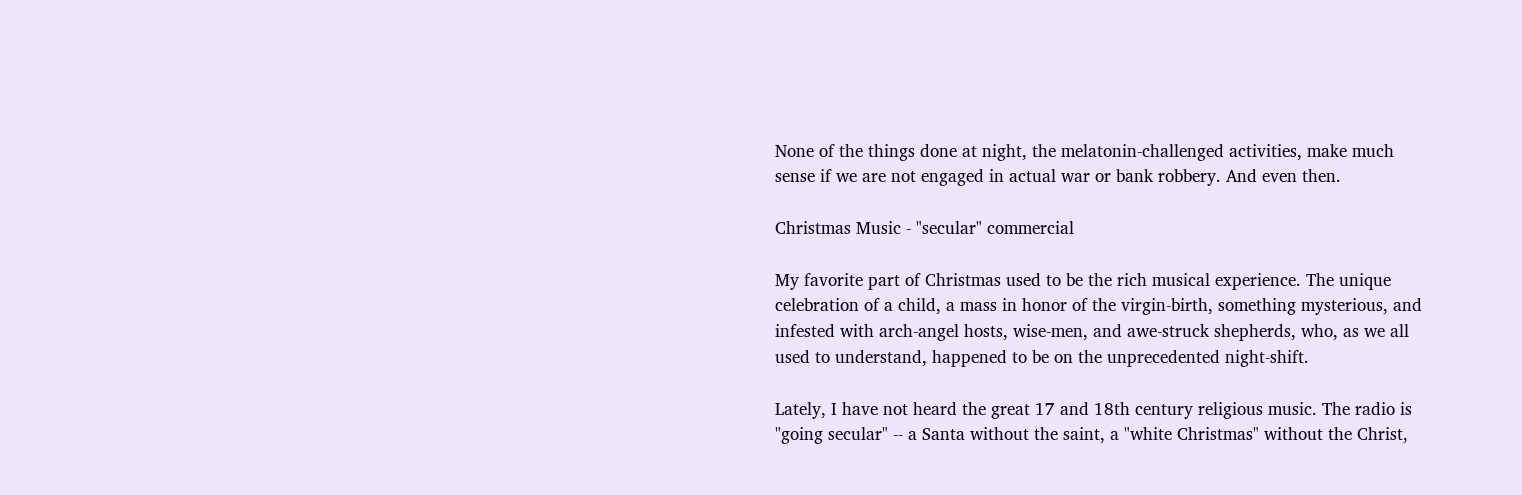None of the things done at night, the melatonin-challenged activities, make much sense if we are not engaged in actual war or bank robbery. And even then.

Christmas Music - "secular" commercial

My favorite part of Christmas used to be the rich musical experience. The unique celebration of a child, a mass in honor of the virgin-birth, something mysterious, and infested with arch-angel hosts, wise-men, and awe-struck shepherds, who, as we all used to understand, happened to be on the unprecedented night-shift.

Lately, I have not heard the great 17 and 18th century religious music. The radio is "going secular" -- a Santa without the saint, a "white Christmas" without the Christ,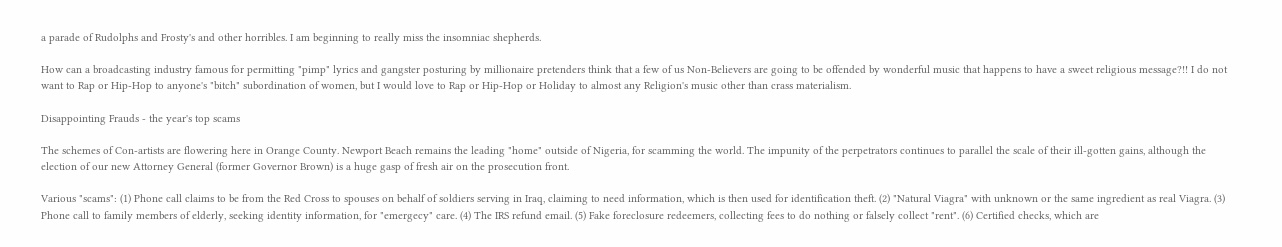a parade of Rudolphs and Frosty's and other horribles. I am beginning to really miss the insomniac shepherds.

How can a broadcasting industry famous for permitting "pimp" lyrics and gangster posturing by millionaire pretenders think that a few of us Non-Believers are going to be offended by wonderful music that happens to have a sweet religious message?!! I do not want to Rap or Hip-Hop to anyone's "bitch" subordination of women, but I would love to Rap or Hip-Hop or Holiday to almost any Religion's music other than crass materialism.

Disappointing Frauds - the year's top scams

The schemes of Con-artists are flowering here in Orange County. Newport Beach remains the leading "home" outside of Nigeria, for scamming the world. The impunity of the perpetrators continues to parallel the scale of their ill-gotten gains, although the election of our new Attorney General (former Governor Brown) is a huge gasp of fresh air on the prosecution front.

Various "scams": (1) Phone call claims to be from the Red Cross to spouses on behalf of soldiers serving in Iraq, claiming to need information, which is then used for identification theft. (2) "Natural Viagra" with unknown or the same ingredient as real Viagra. (3) Phone call to family members of elderly, seeking identity information, for "emergecy" care. (4) The IRS refund email. (5) Fake foreclosure redeemers, collecting fees to do nothing or falsely collect "rent". (6) Certified checks, which are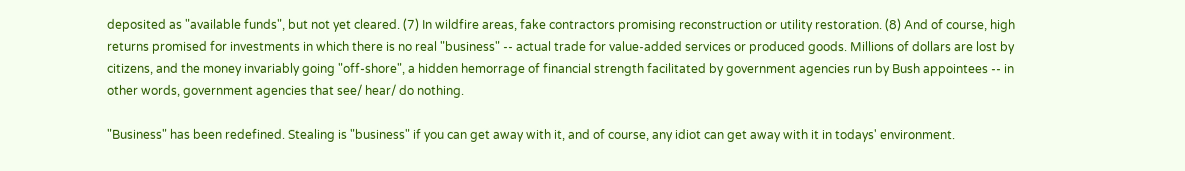deposited as "available funds", but not yet cleared. (7) In wildfire areas, fake contractors promising reconstruction or utility restoration. (8) And of course, high returns promised for investments in which there is no real "business" -- actual trade for value-added services or produced goods. Millions of dollars are lost by citizens, and the money invariably going "off-shore", a hidden hemorrage of financial strength facilitated by government agencies run by Bush appointees -- in other words, government agencies that see/ hear/ do nothing.

"Business" has been redefined. Stealing is "business" if you can get away with it, and of course, any idiot can get away with it in todays' environment.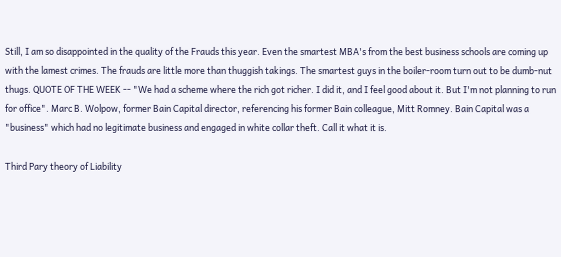Still, I am so disappointed in the quality of the Frauds this year. Even the smartest MBA's from the best business schools are coming up with the lamest crimes. The frauds are little more than thuggish takings. The smartest guys in the boiler-room turn out to be dumb-nut thugs. QUOTE OF THE WEEK -- "We had a scheme where the rich got richer. I did it, and I feel good about it. But I'm not planning to run for office". Marc B. Wolpow, former Bain Capital director, referencing his former Bain colleague, Mitt Romney. Bain Capital was a "business" which had no legitimate business and engaged in white collar theft. Call it what it is.

Third Pary theory of Liability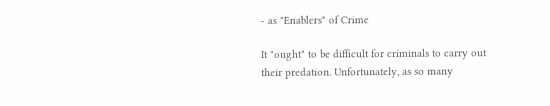- as "Enablers" of Crime

It "ought" to be difficult for criminals to carry out their predation. Unfortunately, as so many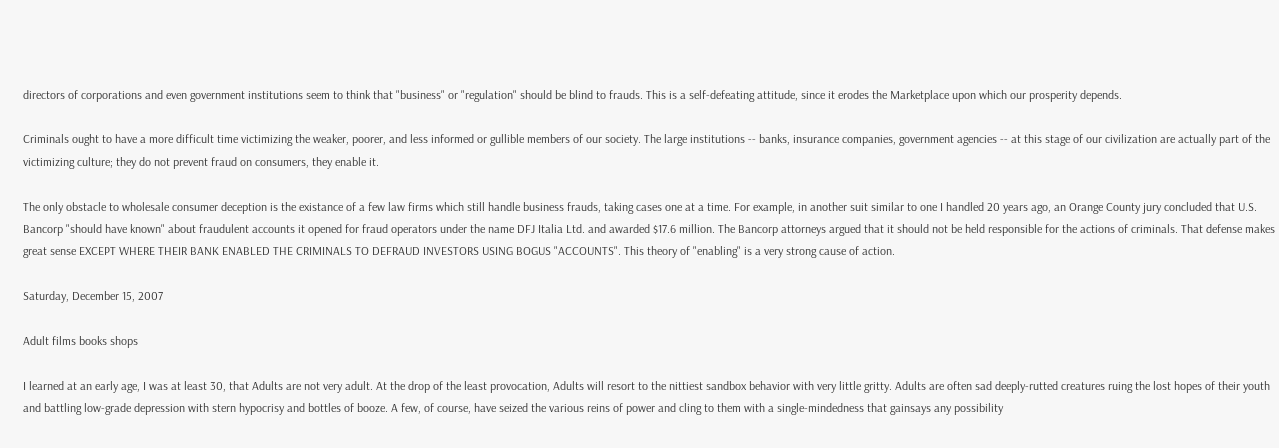directors of corporations and even government institutions seem to think that "business" or "regulation" should be blind to frauds. This is a self-defeating attitude, since it erodes the Marketplace upon which our prosperity depends.

Criminals ought to have a more difficult time victimizing the weaker, poorer, and less informed or gullible members of our society. The large institutions -- banks, insurance companies, government agencies -- at this stage of our civilization are actually part of the victimizing culture; they do not prevent fraud on consumers, they enable it.

The only obstacle to wholesale consumer deception is the existance of a few law firms which still handle business frauds, taking cases one at a time. For example, in another suit similar to one I handled 20 years ago, an Orange County jury concluded that U.S. Bancorp "should have known" about fraudulent accounts it opened for fraud operators under the name DFJ Italia Ltd. and awarded $17.6 million. The Bancorp attorneys argued that it should not be held responsible for the actions of criminals. That defense makes great sense EXCEPT WHERE THEIR BANK ENABLED THE CRIMINALS TO DEFRAUD INVESTORS USING BOGUS "ACCOUNTS". This theory of "enabling" is a very strong cause of action.

Saturday, December 15, 2007

Adult films books shops

I learned at an early age, I was at least 30, that Adults are not very adult. At the drop of the least provocation, Adults will resort to the nittiest sandbox behavior with very little gritty. Adults are often sad deeply-rutted creatures ruing the lost hopes of their youth and battling low-grade depression with stern hypocrisy and bottles of booze. A few, of course, have seized the various reins of power and cling to them with a single-mindedness that gainsays any possibility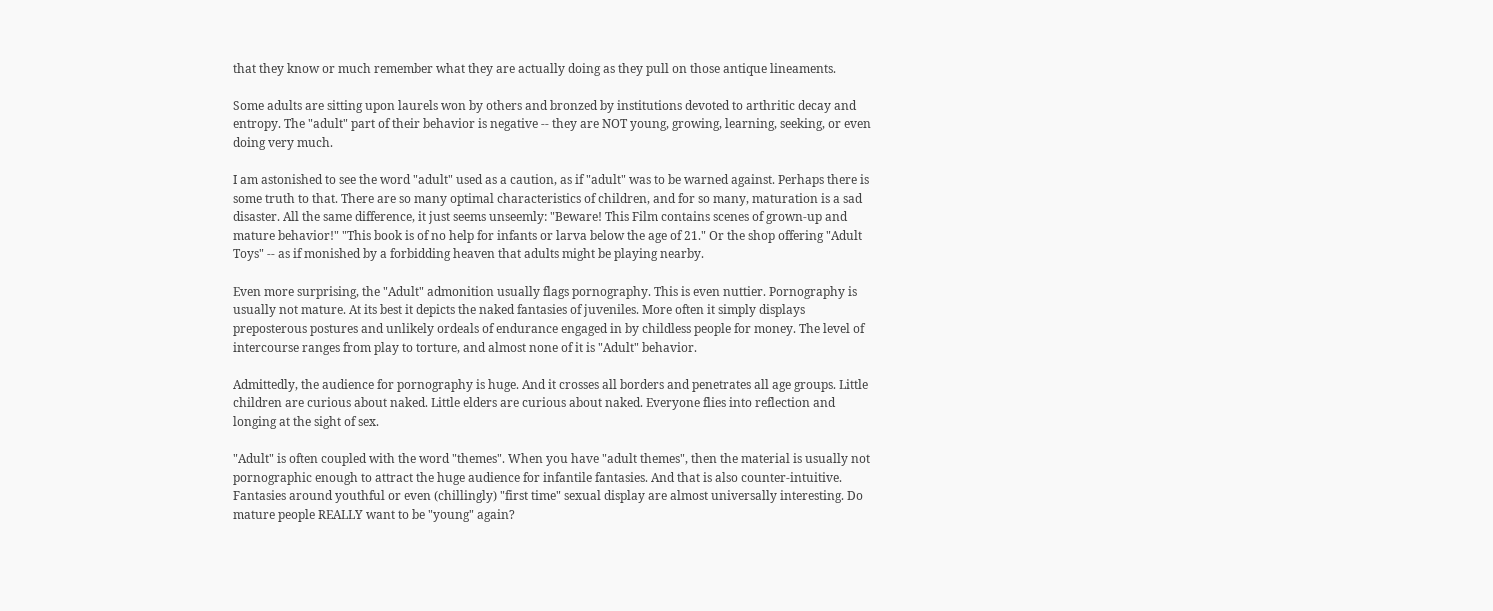that they know or much remember what they are actually doing as they pull on those antique lineaments.

Some adults are sitting upon laurels won by others and bronzed by institutions devoted to arthritic decay and entropy. The "adult" part of their behavior is negative -- they are NOT young, growing, learning, seeking, or even doing very much.

I am astonished to see the word "adult" used as a caution, as if "adult" was to be warned against. Perhaps there is some truth to that. There are so many optimal characteristics of children, and for so many, maturation is a sad disaster. All the same difference, it just seems unseemly: "Beware! This Film contains scenes of grown-up and mature behavior!" "This book is of no help for infants or larva below the age of 21." Or the shop offering "Adult Toys" -- as if monished by a forbidding heaven that adults might be playing nearby.

Even more surprising, the "Adult" admonition usually flags pornography. This is even nuttier. Pornography is usually not mature. At its best it depicts the naked fantasies of juveniles. More often it simply displays preposterous postures and unlikely ordeals of endurance engaged in by childless people for money. The level of intercourse ranges from play to torture, and almost none of it is "Adult" behavior.

Admittedly, the audience for pornography is huge. And it crosses all borders and penetrates all age groups. Little children are curious about naked. Little elders are curious about naked. Everyone flies into reflection and longing at the sight of sex.

"Adult" is often coupled with the word "themes". When you have "adult themes", then the material is usually not pornographic enough to attract the huge audience for infantile fantasies. And that is also counter-intuitive. Fantasies around youthful or even (chillingly) "first time" sexual display are almost universally interesting. Do mature people REALLY want to be "young" again?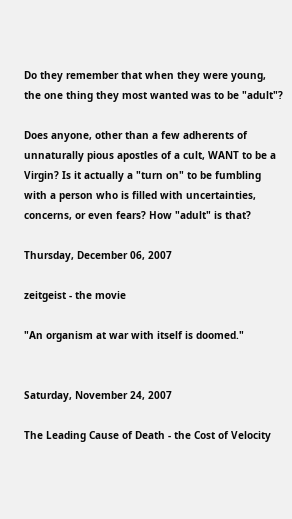Do they remember that when they were young, the one thing they most wanted was to be "adult"?

Does anyone, other than a few adherents of unnaturally pious apostles of a cult, WANT to be a Virgin? Is it actually a "turn on" to be fumbling with a person who is filled with uncertainties, concerns, or even fears? How "adult" is that?

Thursday, December 06, 2007

zeitgeist - the movie

"An organism at war with itself is doomed."


Saturday, November 24, 2007

The Leading Cause of Death - the Cost of Velocity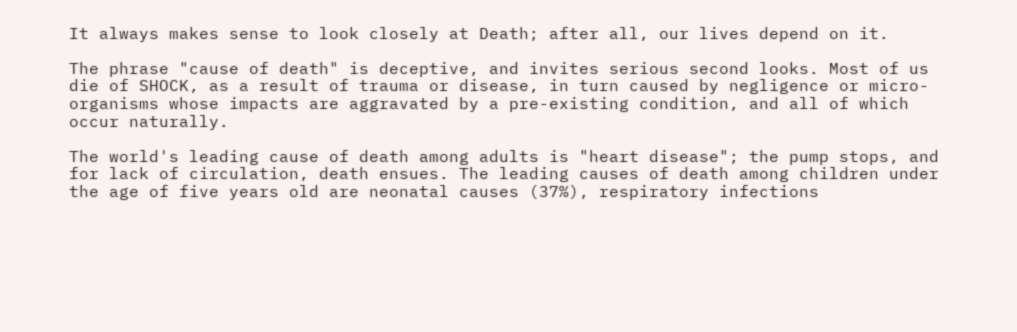It always makes sense to look closely at Death; after all, our lives depend on it.

The phrase "cause of death" is deceptive, and invites serious second looks. Most of us die of SHOCK, as a result of trauma or disease, in turn caused by negligence or micro-organisms whose impacts are aggravated by a pre-existing condition, and all of which occur naturally.

The world's leading cause of death among adults is "heart disease"; the pump stops, and for lack of circulation, death ensues. The leading causes of death among children under the age of five years old are neonatal causes (37%), respiratory infections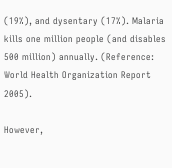(19%), and dysentary (17%). Malaria kills one million people (and disables 500 million) annually. (Reference: World Health Organization Report 2005).

However,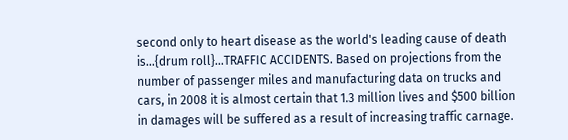second only to heart disease as the world's leading cause of death is...{drum roll}...TRAFFIC ACCIDENTS. Based on projections from the number of passenger miles and manufacturing data on trucks and cars, in 2008 it is almost certain that 1.3 million lives and $500 billion in damages will be suffered as a result of increasing traffic carnage.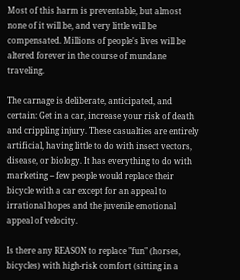Most of this harm is preventable, but almost none of it will be, and very little will be compensated. Millions of people's lives will be altered forever in the course of mundane traveling.

The carnage is deliberate, anticipated, and certain: Get in a car, increase your risk of death and crippling injury. These casualties are entirely artificial, having little to do with insect vectors, disease, or biology. It has everything to do with marketing -- few people would replace their bicycle with a car except for an appeal to irrational hopes and the juvenile emotional appeal of velocity.

Is there any REASON to replace "fun" (horses, bicycles) with high-risk comfort (sitting in a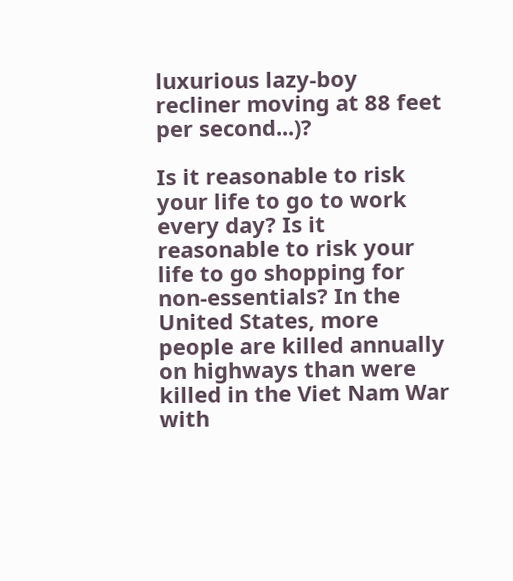luxurious lazy-boy recliner moving at 88 feet per second...)?

Is it reasonable to risk your life to go to work every day? Is it reasonable to risk your life to go shopping for non-essentials? In the United States, more people are killed annually on highways than were killed in the Viet Nam War with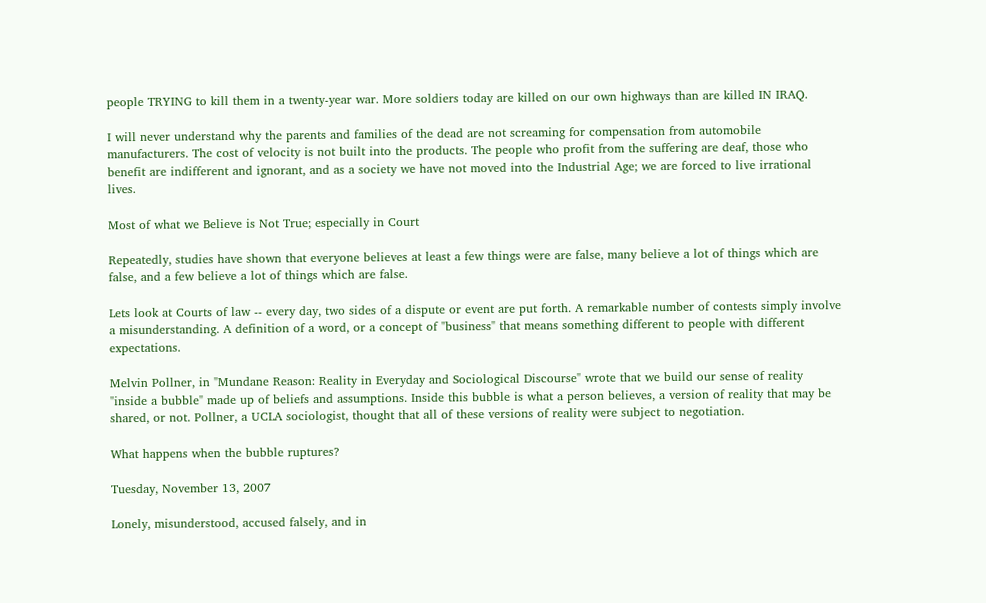people TRYING to kill them in a twenty-year war. More soldiers today are killed on our own highways than are killed IN IRAQ.

I will never understand why the parents and families of the dead are not screaming for compensation from automobile manufacturers. The cost of velocity is not built into the products. The people who profit from the suffering are deaf, those who benefit are indifferent and ignorant, and as a society we have not moved into the Industrial Age; we are forced to live irrational lives.

Most of what we Believe is Not True; especially in Court

Repeatedly, studies have shown that everyone believes at least a few things were are false, many believe a lot of things which are false, and a few believe a lot of things which are false.

Lets look at Courts of law -- every day, two sides of a dispute or event are put forth. A remarkable number of contests simply involve a misunderstanding. A definition of a word, or a concept of "business" that means something different to people with different expectations.

Melvin Pollner, in "Mundane Reason: Reality in Everyday and Sociological Discourse" wrote that we build our sense of reality "inside a bubble" made up of beliefs and assumptions. Inside this bubble is what a person believes, a version of reality that may be shared, or not. Pollner, a UCLA sociologist, thought that all of these versions of reality were subject to negotiation.

What happens when the bubble ruptures?

Tuesday, November 13, 2007

Lonely, misunderstood, accused falsely, and in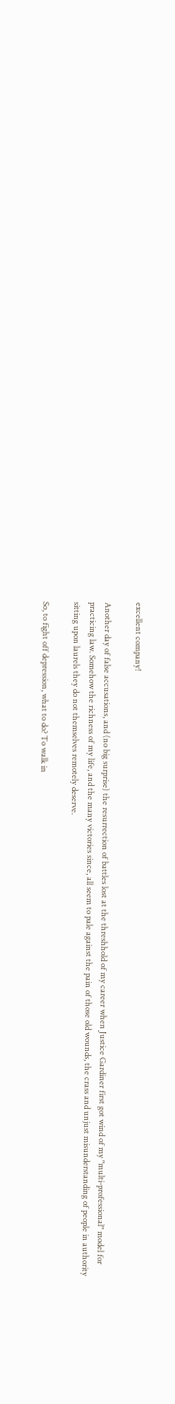excellent company!

Another day of false accusations, and (no big surprise) the resurrection of battles lost at the threshhold of my career when Justice Gardiner first got wind of my "multi-professional" model for practicing law. Somehow the richness of my life, and the many victories since, all seem to pale against the pain of those old wounds, the crass and unjust misunderstanding of people in authority sitting upon laurels they do not themselves remotely deserve.

So, to fight off depression, what to do? To walk in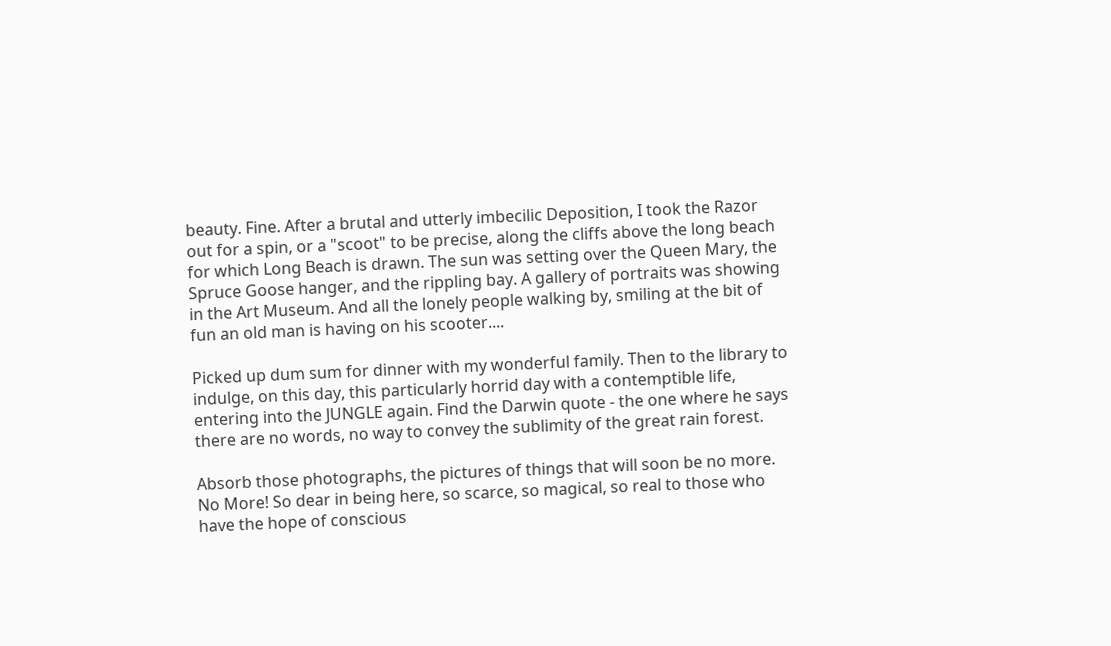beauty. Fine. After a brutal and utterly imbecilic Deposition, I took the Razor out for a spin, or a "scoot" to be precise, along the cliffs above the long beach for which Long Beach is drawn. The sun was setting over the Queen Mary, the Spruce Goose hanger, and the rippling bay. A gallery of portraits was showing in the Art Museum. And all the lonely people walking by, smiling at the bit of fun an old man is having on his scooter....

Picked up dum sum for dinner with my wonderful family. Then to the library to indulge, on this day, this particularly horrid day with a contemptible life, entering into the JUNGLE again. Find the Darwin quote - the one where he says there are no words, no way to convey the sublimity of the great rain forest.

Absorb those photographs, the pictures of things that will soon be no more. No More! So dear in being here, so scarce, so magical, so real to those who have the hope of conscious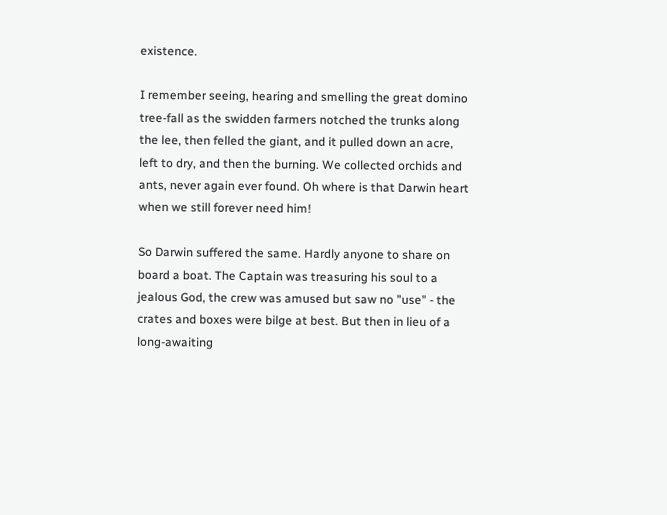existence.

I remember seeing, hearing and smelling the great domino tree-fall as the swidden farmers notched the trunks along the lee, then felled the giant, and it pulled down an acre, left to dry, and then the burning. We collected orchids and ants, never again ever found. Oh where is that Darwin heart when we still forever need him!

So Darwin suffered the same. Hardly anyone to share on board a boat. The Captain was treasuring his soul to a jealous God, the crew was amused but saw no "use" - the crates and boxes were bilge at best. But then in lieu of a long-awaiting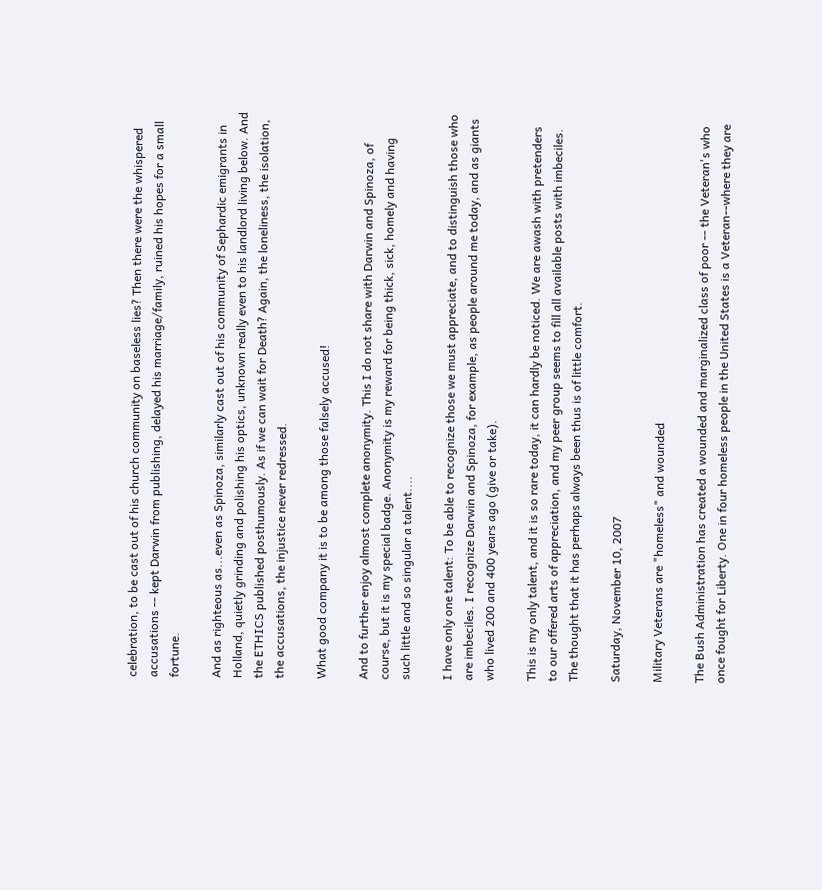celebration, to be cast out of his church community on baseless lies? Then there were the whispered accusations -- kept Darwin from publishing, delayed his marriage/family, ruined his hopes for a small fortune.

And as righteous as...even as Spinoza, similarly cast out of his community of Sephardic emigrants in Holland, quietly grinding and polishing his optics, unknown really even to his landlord living below. And the ETHICS published posthumously. As if we can wait for Death? Again, the loneliness, the isolation, the accusations, the injustice never redressed.

What good company it is to be among those falsely accused!

And to further enjoy almost complete anonymity. This I do not share with Darwin and Spinoza, of course, but it is my special badge. Anonymity is my reward for being thick, sick, homely and having such little and so singular a talent....

I have only one talent: To be able to recognize those we must appreciate, and to distinguish those who are imbeciles. I recognize Darwin and Spinoza, for example, as people around me today, and as giants who lived 200 and 400 years ago (give or take).

This is my only talent, and it is so rare today, it can hardly be noticed. We are awash with pretenders to our offered arts of appreciation, and my peer group seems to fill all available posts with imbeciles. The thought that it has perhaps always been thus is of little comfort.

Saturday, November 10, 2007

Military Veterans are "homeless" and wounded

The Bush Administration has created a wounded and marginalized class of poor -- the Veteran's who once fought for Liberty. One in four homeless people in the United States is a Veteran--where they are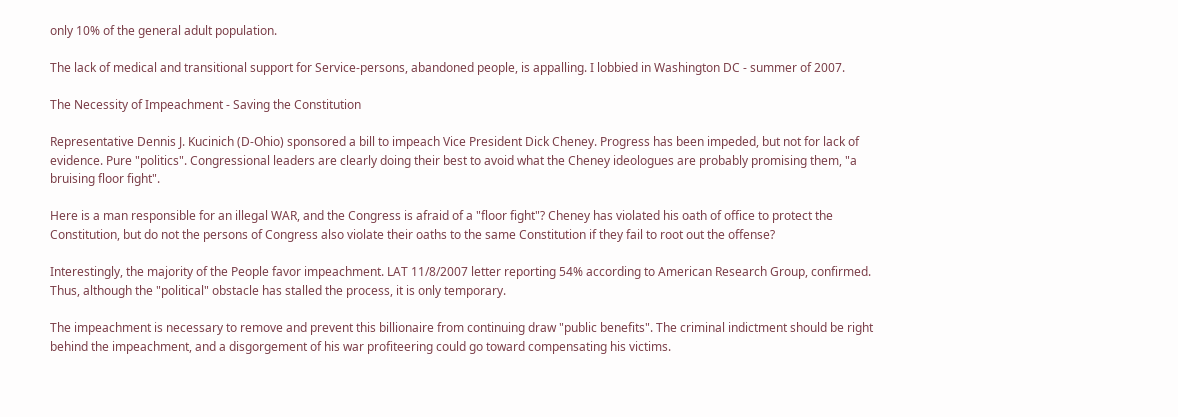only 10% of the general adult population.

The lack of medical and transitional support for Service-persons, abandoned people, is appalling. I lobbied in Washington DC - summer of 2007.

The Necessity of Impeachment - Saving the Constitution

Representative Dennis J. Kucinich (D-Ohio) sponsored a bill to impeach Vice President Dick Cheney. Progress has been impeded, but not for lack of evidence. Pure "politics". Congressional leaders are clearly doing their best to avoid what the Cheney ideologues are probably promising them, "a bruising floor fight".

Here is a man responsible for an illegal WAR, and the Congress is afraid of a "floor fight"? Cheney has violated his oath of office to protect the Constitution, but do not the persons of Congress also violate their oaths to the same Constitution if they fail to root out the offense?

Interestingly, the majority of the People favor impeachment. LAT 11/8/2007 letter reporting 54% according to American Research Group, confirmed. Thus, although the "political" obstacle has stalled the process, it is only temporary.

The impeachment is necessary to remove and prevent this billionaire from continuing draw "public benefits". The criminal indictment should be right behind the impeachment, and a disgorgement of his war profiteering could go toward compensating his victims.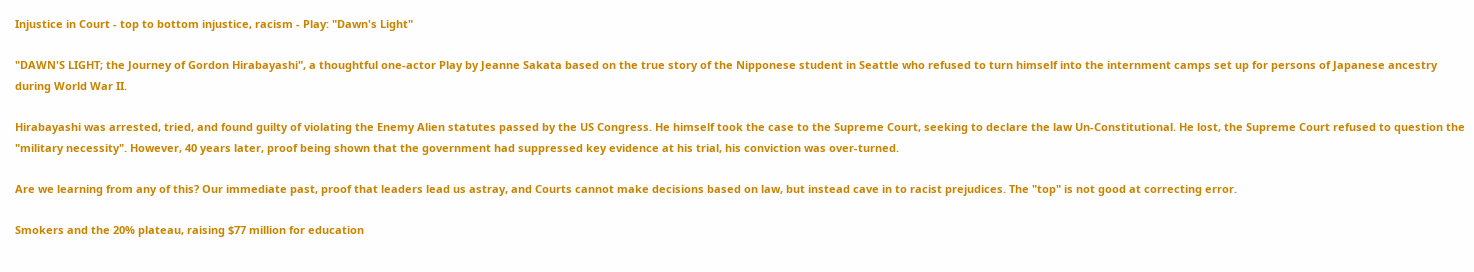Injustice in Court - top to bottom injustice, racism - Play: "Dawn's Light"

"DAWN'S LIGHT; the Journey of Gordon Hirabayashi", a thoughtful one-actor Play by Jeanne Sakata based on the true story of the Nipponese student in Seattle who refused to turn himself into the internment camps set up for persons of Japanese ancestry during World War II.

Hirabayashi was arrested, tried, and found guilty of violating the Enemy Alien statutes passed by the US Congress. He himself took the case to the Supreme Court, seeking to declare the law Un-Constitutional. He lost, the Supreme Court refused to question the "military necessity". However, 40 years later, proof being shown that the government had suppressed key evidence at his trial, his conviction was over-turned.

Are we learning from any of this? Our immediate past, proof that leaders lead us astray, and Courts cannot make decisions based on law, but instead cave in to racist prejudices. The "top" is not good at correcting error.

Smokers and the 20% plateau, raising $77 million for education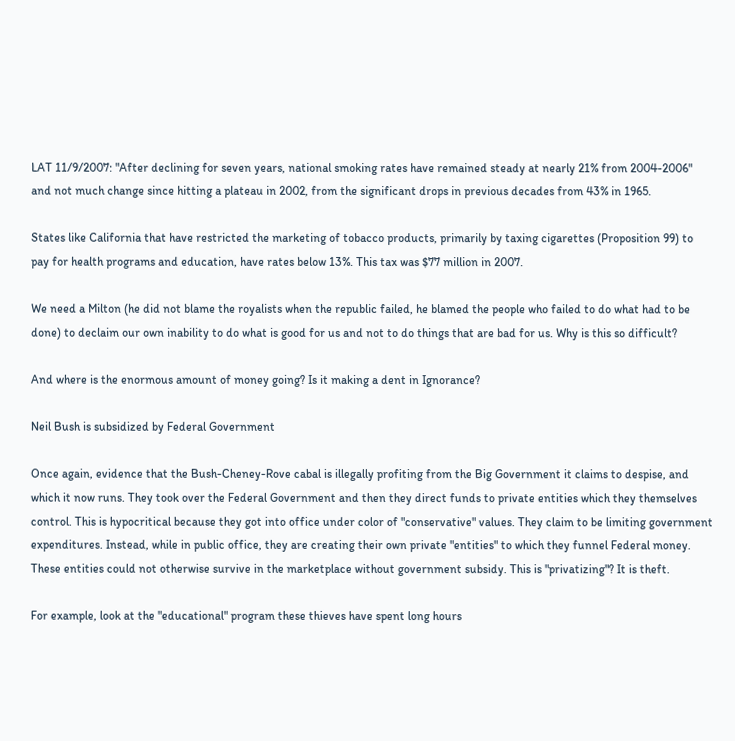LAT 11/9/2007: "After declining for seven years, national smoking rates have remained steady at nearly 21% from 2004-2006" and not much change since hitting a plateau in 2002, from the significant drops in previous decades from 43% in 1965.

States like California that have restricted the marketing of tobacco products, primarily by taxing cigarettes (Proposition 99) to pay for health programs and education, have rates below 13%. This tax was $77 million in 2007.

We need a Milton (he did not blame the royalists when the republic failed, he blamed the people who failed to do what had to be done) to declaim our own inability to do what is good for us and not to do things that are bad for us. Why is this so difficult?

And where is the enormous amount of money going? Is it making a dent in Ignorance?

Neil Bush is subsidized by Federal Government

Once again, evidence that the Bush-Cheney-Rove cabal is illegally profiting from the Big Government it claims to despise, and which it now runs. They took over the Federal Government and then they direct funds to private entities which they themselves control. This is hypocritical because they got into office under color of "conservative" values. They claim to be limiting government expenditures. Instead, while in public office, they are creating their own private "entities" to which they funnel Federal money. These entities could not otherwise survive in the marketplace without government subsidy. This is "privatizing"? It is theft.

For example, look at the "educational" program these thieves have spent long hours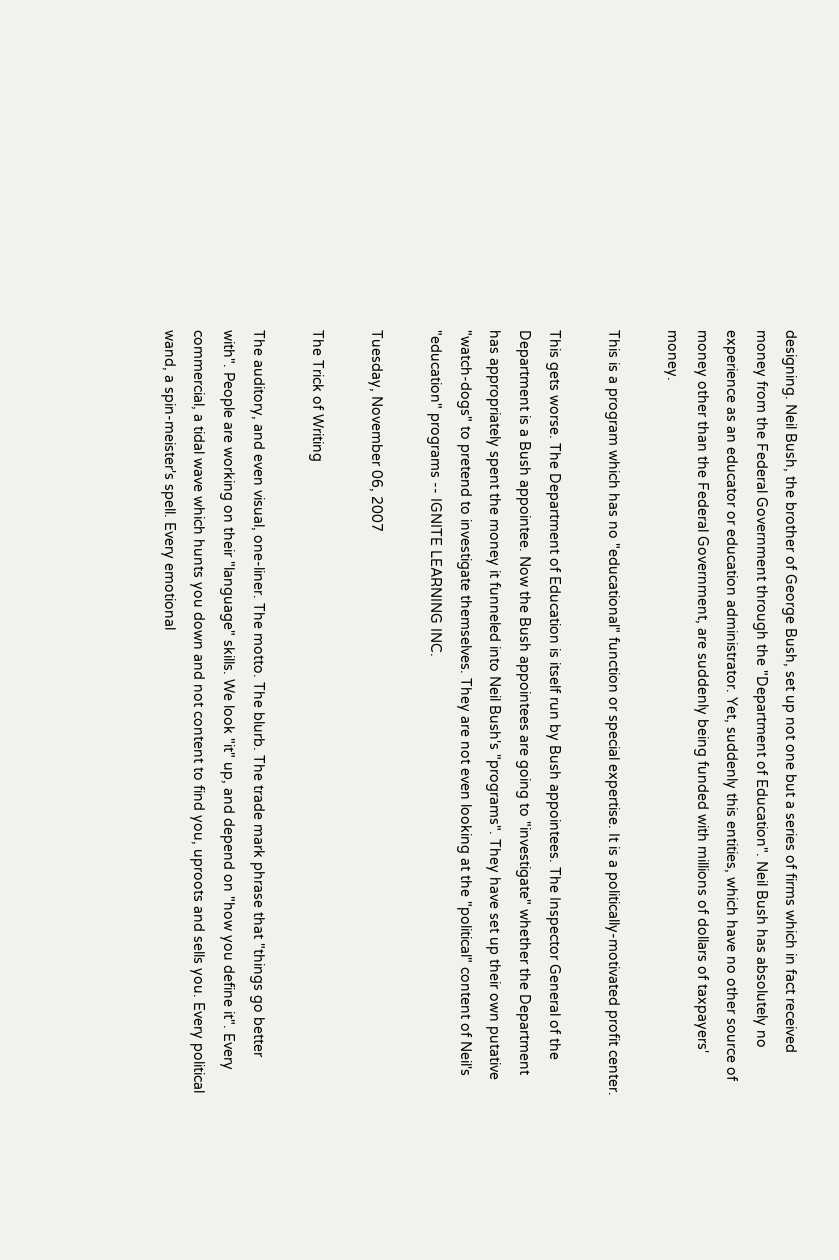designing. Neil Bush, the brother of George Bush, set up not one but a series of firms which in fact received money from the Federal Government through the "Department of Education". Neil Bush has absolutely no experience as an educator or education administrator. Yet, suddenly this entities, which have no other source of money other than the Federal Government, are suddenly being funded with millions of dollars of taxpayers' money.

This is a program which has no "educational" function or special expertise. It is a politically-motivated profit center.

This gets worse. The Department of Education is itself run by Bush appointees. The Inspector General of the Department is a Bush appointee. Now the Bush appointees are going to "investigate" whether the Department has appropriately spent the money it funneled into Neil Bush's "programs". They have set up their own putative "watch-dogs" to pretend to investigate themselves. They are not even looking at the "political" content of Neil's "education" programs -- IGNITE LEARNING INC.

Tuesday, November 06, 2007

The Trick of Writing

The auditory, and even visual, one-liner. The motto. The blurb. The trade mark phrase that "things go better with". People are working on their "language" skills. We look "it" up, and depend on "how you define it". Every commercial, a tidal wave which hunts you down and not content to find you, uproots and sells you. Every political wand, a spin-meister's spell. Every emotional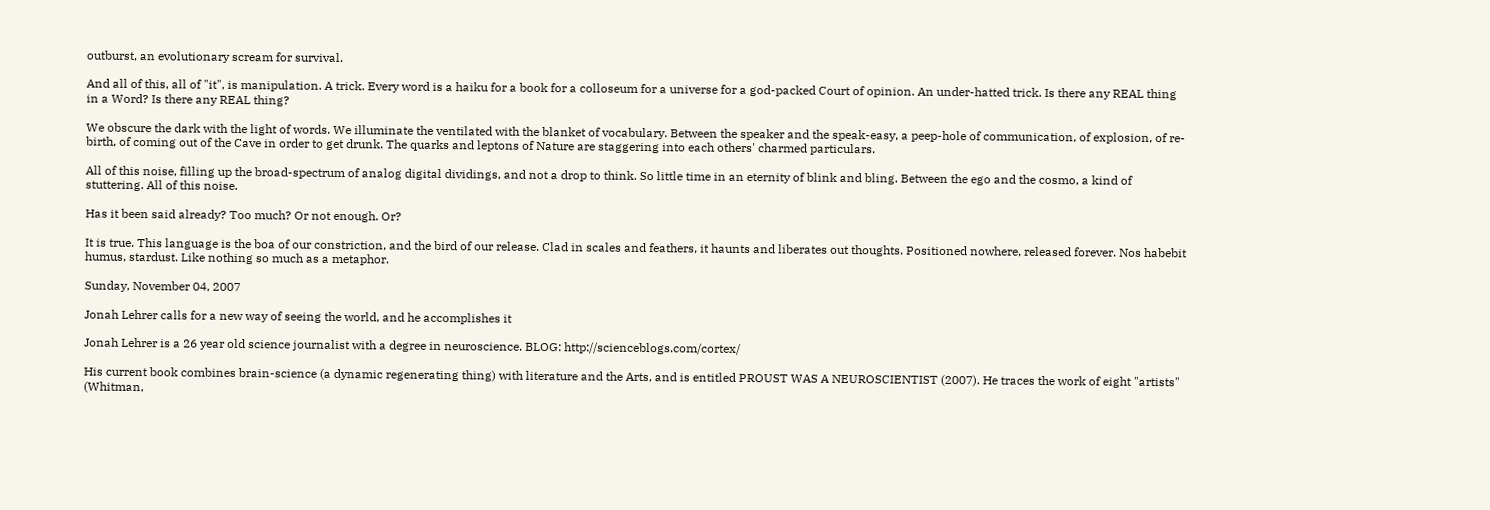outburst, an evolutionary scream for survival.

And all of this, all of "it", is manipulation. A trick. Every word is a haiku for a book for a colloseum for a universe for a god-packed Court of opinion. An under-hatted trick. Is there any REAL thing in a Word? Is there any REAL thing?

We obscure the dark with the light of words. We illuminate the ventilated with the blanket of vocabulary. Between the speaker and the speak-easy, a peep-hole of communication, of explosion, of re-birth, of coming out of the Cave in order to get drunk. The quarks and leptons of Nature are staggering into each others' charmed particulars.

All of this noise, filling up the broad-spectrum of analog digital dividings, and not a drop to think. So little time in an eternity of blink and bling. Between the ego and the cosmo, a kind of stuttering. All of this noise.

Has it been said already? Too much? Or not enough. Or?

It is true. This language is the boa of our constriction, and the bird of our release. Clad in scales and feathers, it haunts and liberates out thoughts. Positioned nowhere, released forever. Nos habebit humus, stardust. Like nothing so much as a metaphor.

Sunday, November 04, 2007

Jonah Lehrer calls for a new way of seeing the world, and he accomplishes it

Jonah Lehrer is a 26 year old science journalist with a degree in neuroscience. BLOG: http://scienceblogs.com/cortex/

His current book combines brain-science (a dynamic regenerating thing) with literature and the Arts, and is entitled PROUST WAS A NEUROSCIENTIST (2007). He traces the work of eight "artists" (Whitman,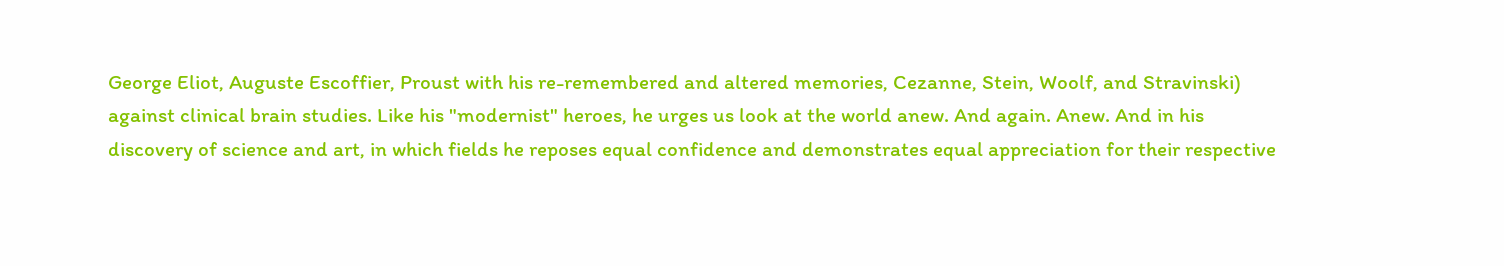George Eliot, Auguste Escoffier, Proust with his re-remembered and altered memories, Cezanne, Stein, Woolf, and Stravinski) against clinical brain studies. Like his "modernist" heroes, he urges us look at the world anew. And again. Anew. And in his discovery of science and art, in which fields he reposes equal confidence and demonstrates equal appreciation for their respective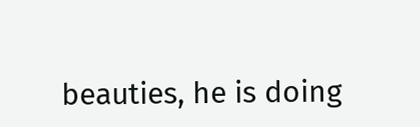beauties, he is doing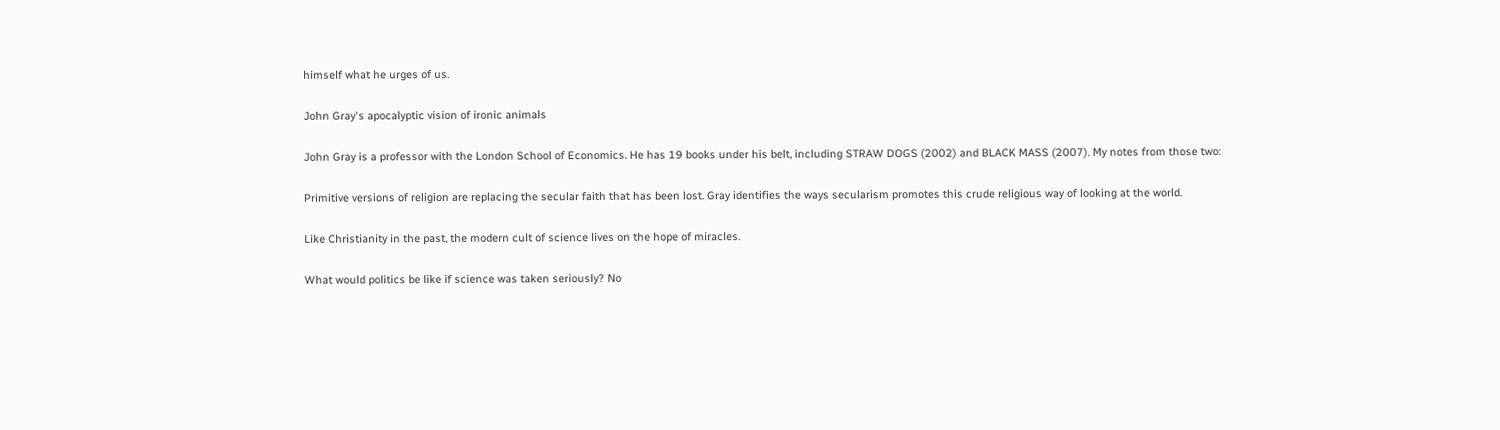himself what he urges of us.

John Gray's apocalyptic vision of ironic animals

John Gray is a professor with the London School of Economics. He has 19 books under his belt, including STRAW DOGS (2002) and BLACK MASS (2007). My notes from those two:

Primitive versions of religion are replacing the secular faith that has been lost. Gray identifies the ways secularism promotes this crude religious way of looking at the world.

Like Christianity in the past, the modern cult of science lives on the hope of miracles.

What would politics be like if science was taken seriously? No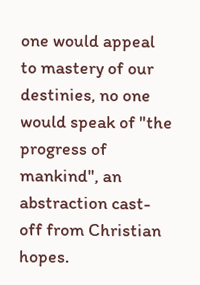one would appeal to mastery of our destinies, no one would speak of "the progress of mankind", an abstraction cast-off from Christian hopes.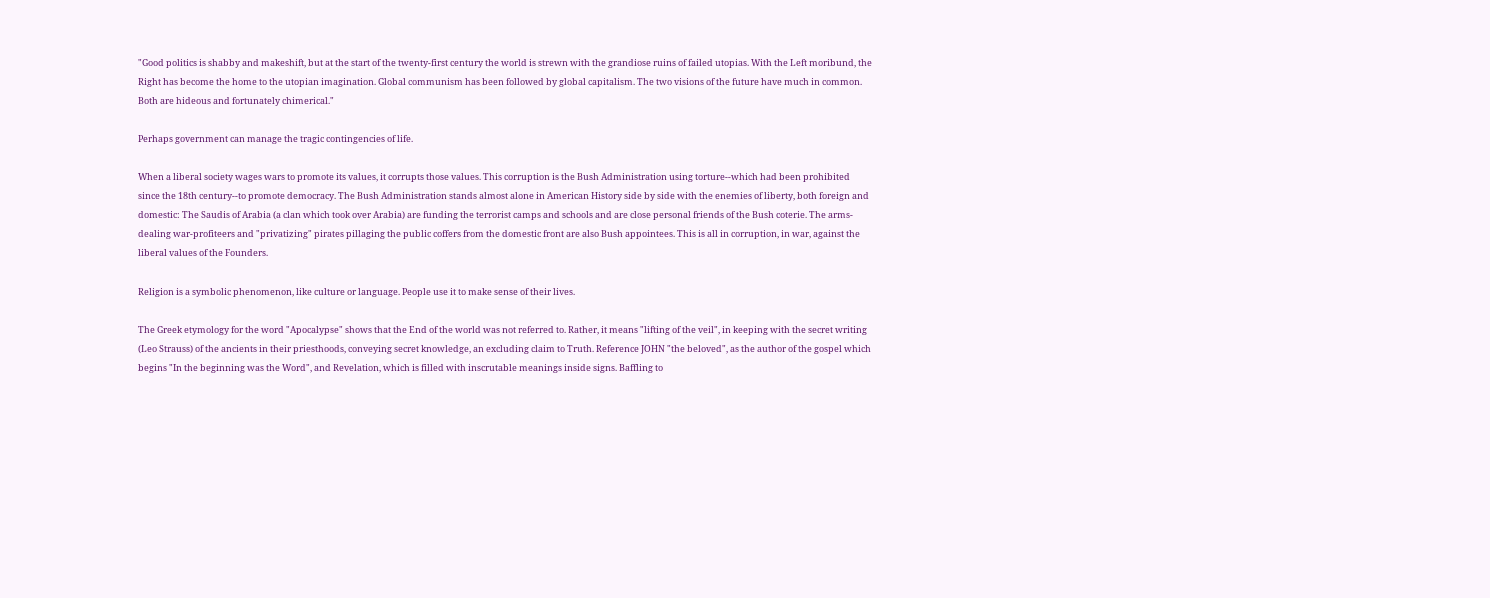"Good politics is shabby and makeshift, but at the start of the twenty-first century the world is strewn with the grandiose ruins of failed utopias. With the Left moribund, the Right has become the home to the utopian imagination. Global communism has been followed by global capitalism. The two visions of the future have much in common. Both are hideous and fortunately chimerical."

Perhaps government can manage the tragic contingencies of life.

When a liberal society wages wars to promote its values, it corrupts those values. This corruption is the Bush Administration using torture--which had been prohibited since the 18th century--to promote democracy. The Bush Administration stands almost alone in American History side by side with the enemies of liberty, both foreign and domestic: The Saudis of Arabia (a clan which took over Arabia) are funding the terrorist camps and schools and are close personal friends of the Bush coterie. The arms-dealing war-profiteers and "privatizing" pirates pillaging the public coffers from the domestic front are also Bush appointees. This is all in corruption, in war, against the liberal values of the Founders.

Religion is a symbolic phenomenon, like culture or language. People use it to make sense of their lives.

The Greek etymology for the word "Apocalypse" shows that the End of the world was not referred to. Rather, it means "lifting of the veil", in keeping with the secret writing (Leo Strauss) of the ancients in their priesthoods, conveying secret knowledge, an excluding claim to Truth. Reference JOHN "the beloved", as the author of the gospel which begins "In the beginning was the Word", and Revelation, which is filled with inscrutable meanings inside signs. Baffling to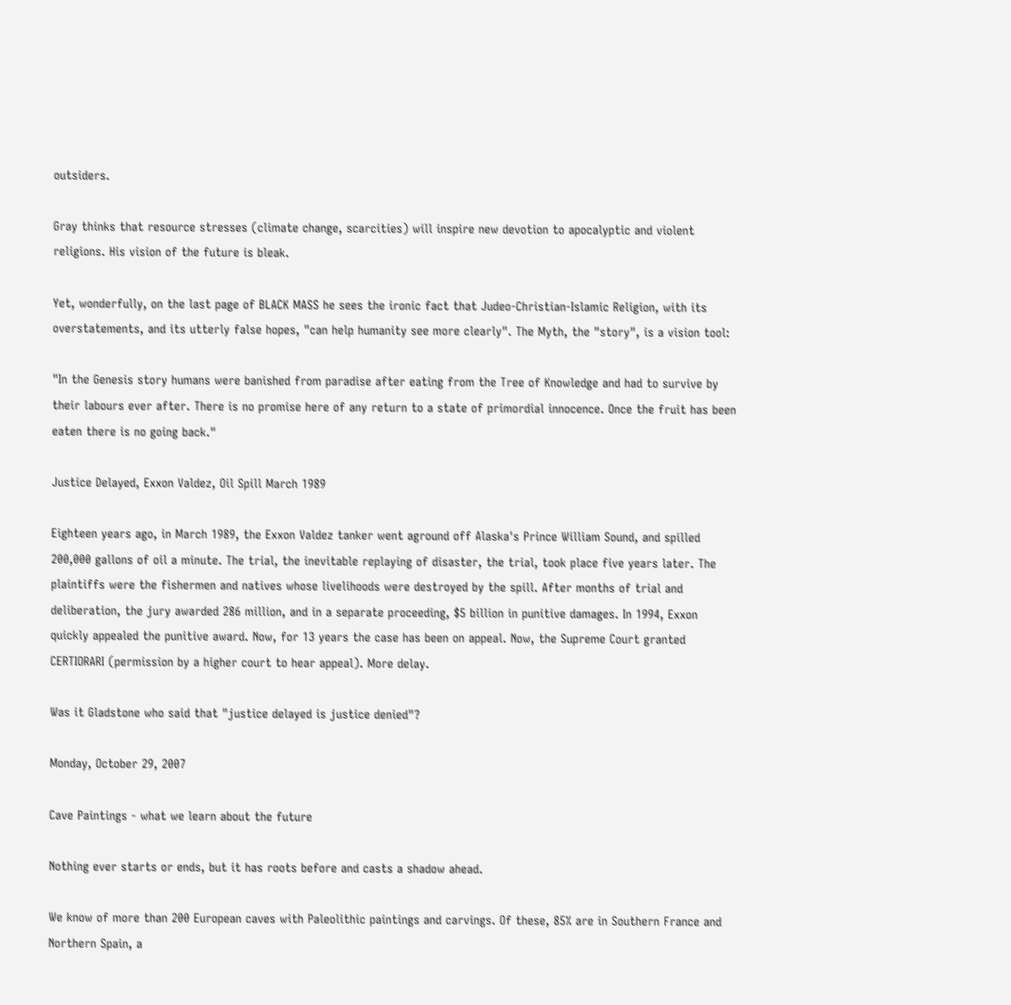outsiders.

Gray thinks that resource stresses (climate change, scarcities) will inspire new devotion to apocalyptic and violent religions. His vision of the future is bleak.

Yet, wonderfully, on the last page of BLACK MASS he sees the ironic fact that Judeo-Christian-Islamic Religion, with its overstatements, and its utterly false hopes, "can help humanity see more clearly". The Myth, the "story", is a vision tool:

"In the Genesis story humans were banished from paradise after eating from the Tree of Knowledge and had to survive by their labours ever after. There is no promise here of any return to a state of primordial innocence. Once the fruit has been eaten there is no going back."

Justice Delayed, Exxon Valdez, Oil Spill March 1989

Eighteen years ago, in March 1989, the Exxon Valdez tanker went aground off Alaska's Prince William Sound, and spilled 200,000 gallons of oil a minute. The trial, the inevitable replaying of disaster, the trial, took place five years later. The plaintiffs were the fishermen and natives whose livelihoods were destroyed by the spill. After months of trial and deliberation, the jury awarded 286 million, and in a separate proceeding, $5 billion in punitive damages. In 1994, Exxon quickly appealed the punitive award. Now, for 13 years the case has been on appeal. Now, the Supreme Court granted CERTIORARI (permission by a higher court to hear appeal). More delay.

Was it Gladstone who said that "justice delayed is justice denied"?

Monday, October 29, 2007

Cave Paintings - what we learn about the future

Nothing ever starts or ends, but it has roots before and casts a shadow ahead.

We know of more than 200 European caves with Paleolithic paintings and carvings. Of these, 85% are in Southern France and Northern Spain, a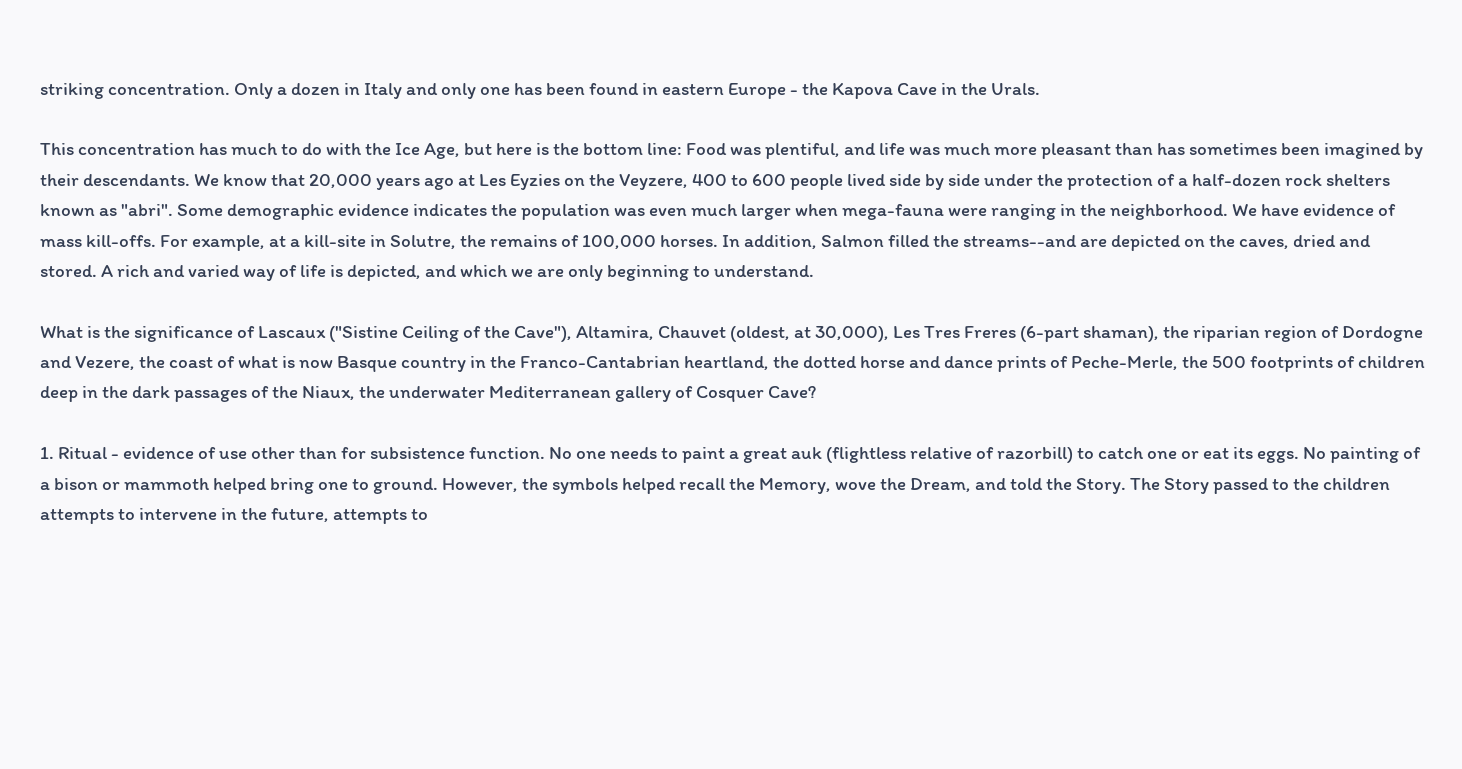striking concentration. Only a dozen in Italy and only one has been found in eastern Europe - the Kapova Cave in the Urals.

This concentration has much to do with the Ice Age, but here is the bottom line: Food was plentiful, and life was much more pleasant than has sometimes been imagined by their descendants. We know that 20,000 years ago at Les Eyzies on the Veyzere, 400 to 600 people lived side by side under the protection of a half-dozen rock shelters known as "abri". Some demographic evidence indicates the population was even much larger when mega-fauna were ranging in the neighborhood. We have evidence of mass kill-offs. For example, at a kill-site in Solutre, the remains of 100,000 horses. In addition, Salmon filled the streams--and are depicted on the caves, dried and stored. A rich and varied way of life is depicted, and which we are only beginning to understand.

What is the significance of Lascaux ("Sistine Ceiling of the Cave"), Altamira, Chauvet (oldest, at 30,000), Les Tres Freres (6-part shaman), the riparian region of Dordogne and Vezere, the coast of what is now Basque country in the Franco-Cantabrian heartland, the dotted horse and dance prints of Peche-Merle, the 500 footprints of children deep in the dark passages of the Niaux, the underwater Mediterranean gallery of Cosquer Cave?

1. Ritual - evidence of use other than for subsistence function. No one needs to paint a great auk (flightless relative of razorbill) to catch one or eat its eggs. No painting of a bison or mammoth helped bring one to ground. However, the symbols helped recall the Memory, wove the Dream, and told the Story. The Story passed to the children attempts to intervene in the future, attempts to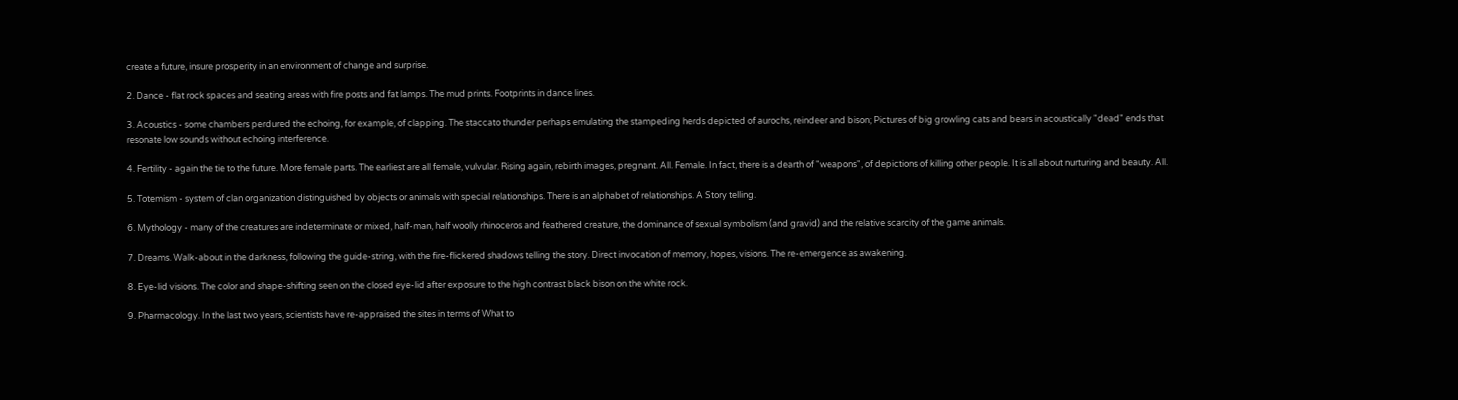create a future, insure prosperity in an environment of change and surprise.

2. Dance - flat rock spaces and seating areas with fire posts and fat lamps. The mud prints. Footprints in dance lines.

3. Acoustics - some chambers perdured the echoing, for example, of clapping. The staccato thunder perhaps emulating the stampeding herds depicted of aurochs, reindeer and bison; Pictures of big growling cats and bears in acoustically "dead" ends that resonate low sounds without echoing interference.

4. Fertility - again the tie to the future. More female parts. The earliest are all female, vulvular. Rising again, rebirth images, pregnant. All. Female. In fact, there is a dearth of "weapons", of depictions of killing other people. It is all about nurturing and beauty. All.

5. Totemism - system of clan organization distinguished by objects or animals with special relationships. There is an alphabet of relationships. A Story telling.

6. Mythology - many of the creatures are indeterminate or mixed, half-man, half woolly rhinoceros and feathered creature, the dominance of sexual symbolism (and gravid) and the relative scarcity of the game animals.

7. Dreams. Walk-about in the darkness, following the guide-string, with the fire-flickered shadows telling the story. Direct invocation of memory, hopes, visions. The re-emergence as awakening.

8. Eye-lid visions. The color and shape-shifting seen on the closed eye-lid after exposure to the high contrast black bison on the white rock.

9. Pharmacology. In the last two years, scientists have re-appraised the sites in terms of What to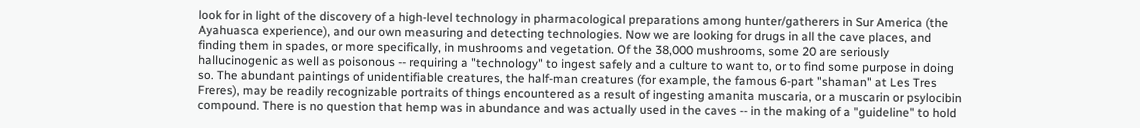look for in light of the discovery of a high-level technology in pharmacological preparations among hunter/gatherers in Sur America (the Ayahuasca experience), and our own measuring and detecting technologies. Now we are looking for drugs in all the cave places, and finding them in spades, or more specifically, in mushrooms and vegetation. Of the 38,000 mushrooms, some 20 are seriously hallucinogenic as well as poisonous -- requiring a "technology" to ingest safely and a culture to want to, or to find some purpose in doing so. The abundant paintings of unidentifiable creatures, the half-man creatures (for example, the famous 6-part "shaman" at Les Tres Freres), may be readily recognizable portraits of things encountered as a result of ingesting amanita muscaria, or a muscarin or psylocibin compound. There is no question that hemp was in abundance and was actually used in the caves -- in the making of a "guideline" to hold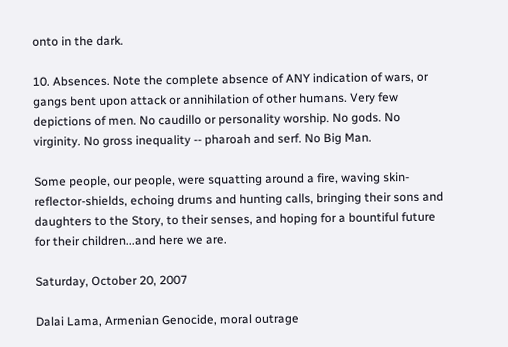onto in the dark.

10. Absences. Note the complete absence of ANY indication of wars, or gangs bent upon attack or annihilation of other humans. Very few depictions of men. No caudillo or personality worship. No gods. No virginity. No gross inequality -- pharoah and serf. No Big Man.

Some people, our people, were squatting around a fire, waving skin-reflector-shields, echoing drums and hunting calls, bringing their sons and daughters to the Story, to their senses, and hoping for a bountiful future for their children...and here we are.

Saturday, October 20, 2007

Dalai Lama, Armenian Genocide, moral outrage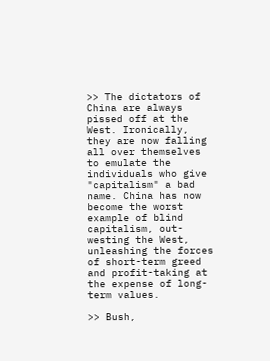>> The dictators of China are always pissed off at the West. Ironically, they are now falling all over themselves to emulate the individuals who give "capitalism" a bad name. China has now become the worst example of blind capitalism, out-westing the West, unleashing the forces of short-term greed and profit-taking at the expense of long-term values.

>> Bush,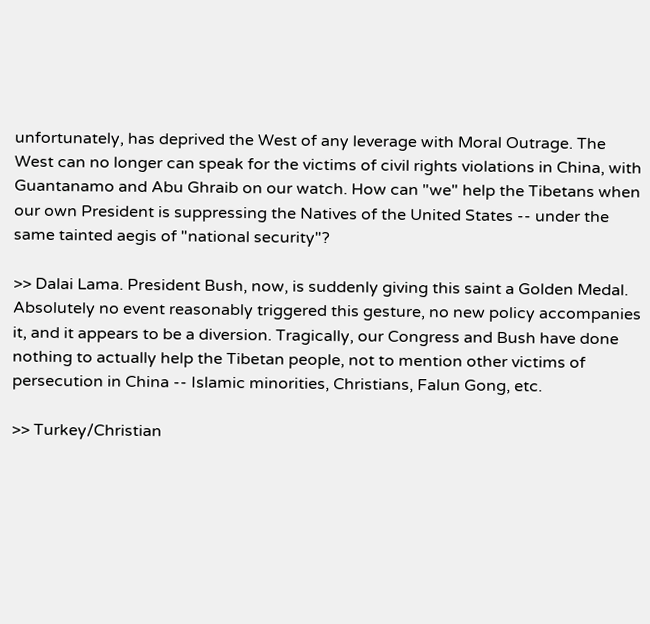unfortunately, has deprived the West of any leverage with Moral Outrage. The West can no longer can speak for the victims of civil rights violations in China, with Guantanamo and Abu Ghraib on our watch. How can "we" help the Tibetans when our own President is suppressing the Natives of the United States -- under the same tainted aegis of "national security"?

>> Dalai Lama. President Bush, now, is suddenly giving this saint a Golden Medal. Absolutely no event reasonably triggered this gesture, no new policy accompanies it, and it appears to be a diversion. Tragically, our Congress and Bush have done nothing to actually help the Tibetan people, not to mention other victims of persecution in China -- Islamic minorities, Christians, Falun Gong, etc.

>> Turkey/Christian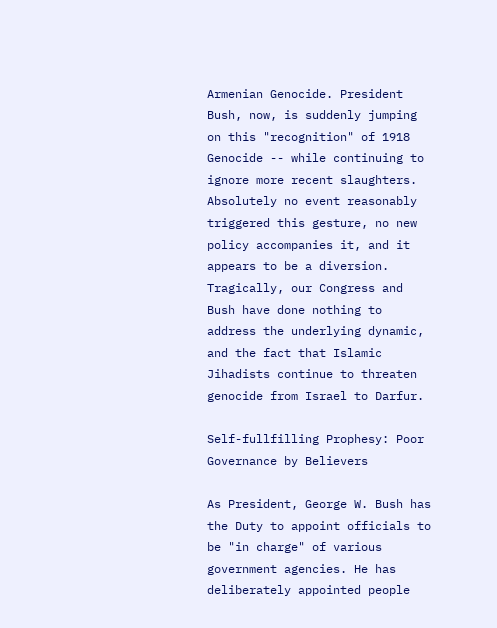Armenian Genocide. President Bush, now, is suddenly jumping on this "recognition" of 1918 Genocide -- while continuing to ignore more recent slaughters. Absolutely no event reasonably triggered this gesture, no new policy accompanies it, and it appears to be a diversion. Tragically, our Congress and Bush have done nothing to address the underlying dynamic, and the fact that Islamic Jihadists continue to threaten genocide from Israel to Darfur.

Self-fullfilling Prophesy: Poor Governance by Believers

As President, George W. Bush has the Duty to appoint officials to be "in charge" of various government agencies. He has deliberately appointed people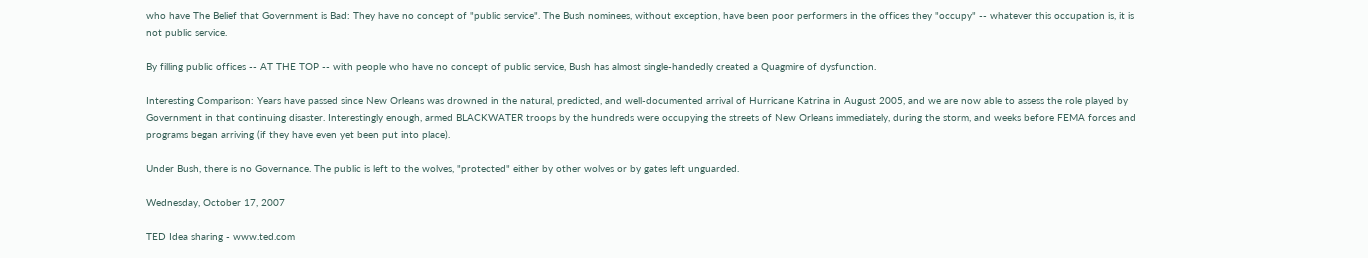who have The Belief that Government is Bad: They have no concept of "public service". The Bush nominees, without exception, have been poor performers in the offices they "occupy" -- whatever this occupation is, it is not public service.

By filling public offices -- AT THE TOP -- with people who have no concept of public service, Bush has almost single-handedly created a Quagmire of dysfunction.

Interesting Comparison: Years have passed since New Orleans was drowned in the natural, predicted, and well-documented arrival of Hurricane Katrina in August 2005, and we are now able to assess the role played by Government in that continuing disaster. Interestingly enough, armed BLACKWATER troops by the hundreds were occupying the streets of New Orleans immediately, during the storm, and weeks before FEMA forces and programs began arriving (if they have even yet been put into place).

Under Bush, there is no Governance. The public is left to the wolves, "protected" either by other wolves or by gates left unguarded.

Wednesday, October 17, 2007

TED Idea sharing - www.ted.com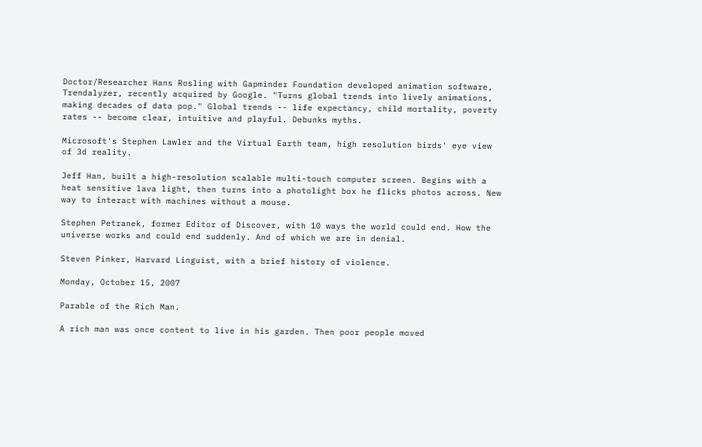Doctor/Researcher Hans Rosling with Gapminder Foundation developed animation software, Trendalyzer, recently acquired by Google. "Turns global trends into lively animations, making decades of data pop." Global trends -- life expectancy, child mortality, poverty rates -- become clear, intuitive and playful. Debunks myths.

Microsoft's Stephen Lawler and the Virtual Earth team, high resolution birds' eye view of 3d reality.

Jeff Han, built a high-resolution scalable multi-touch computer screen. Begins with a heat sensitive lava light, then turns into a photolight box he flicks photos across. New way to interact with machines without a mouse.

Stephen Petranek, former Editor of Discover, with 10 ways the world could end. How the universe works and could end suddenly. And of which we are in denial.

Steven Pinker, Harvard Linguist, with a brief history of violence.

Monday, October 15, 2007

Parable of the Rich Man.

A rich man was once content to live in his garden. Then poor people moved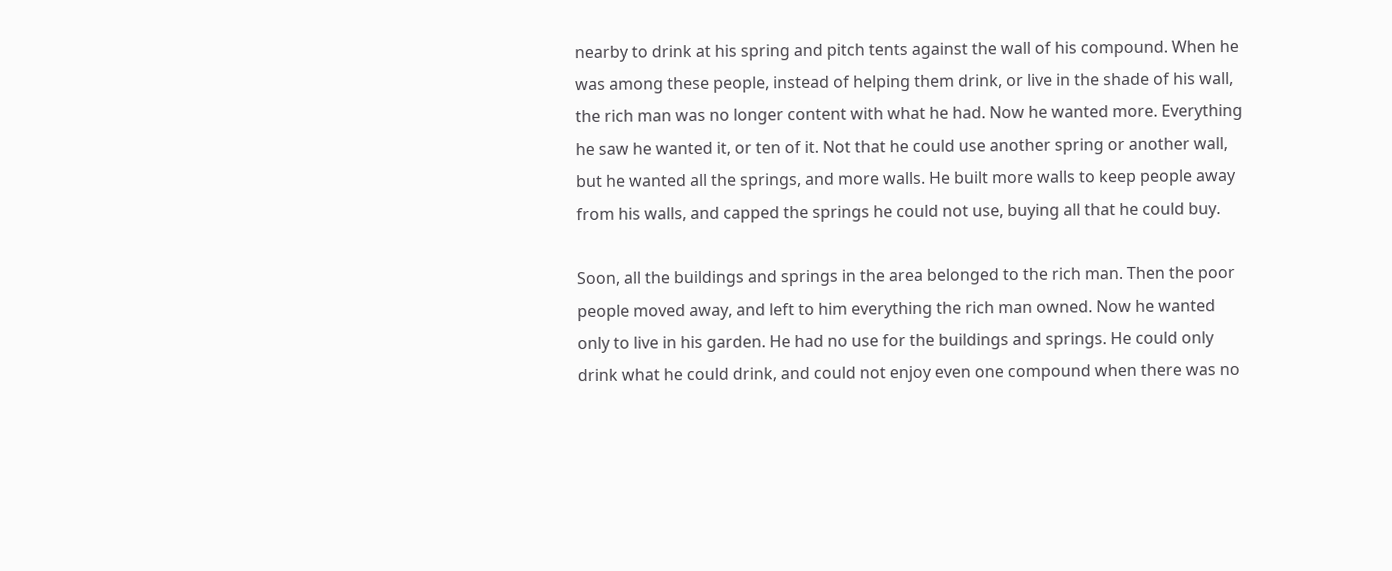nearby to drink at his spring and pitch tents against the wall of his compound. When he was among these people, instead of helping them drink, or live in the shade of his wall, the rich man was no longer content with what he had. Now he wanted more. Everything he saw he wanted it, or ten of it. Not that he could use another spring or another wall, but he wanted all the springs, and more walls. He built more walls to keep people away from his walls, and capped the springs he could not use, buying all that he could buy.

Soon, all the buildings and springs in the area belonged to the rich man. Then the poor people moved away, and left to him everything the rich man owned. Now he wanted only to live in his garden. He had no use for the buildings and springs. He could only drink what he could drink, and could not enjoy even one compound when there was no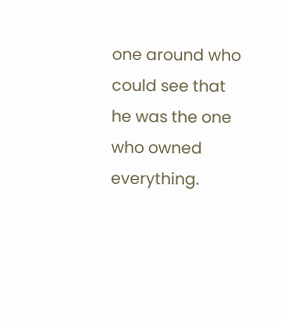one around who could see that he was the one who owned everything.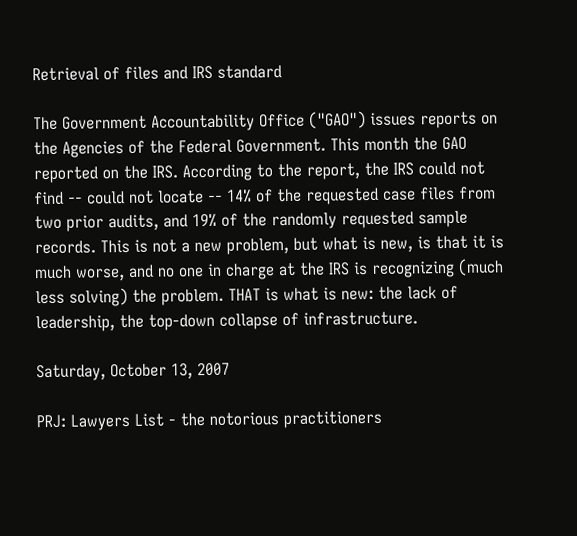Retrieval of files and IRS standard

The Government Accountability Office ("GAO") issues reports on the Agencies of the Federal Government. This month the GAO reported on the IRS. According to the report, the IRS could not find -- could not locate -- 14% of the requested case files from two prior audits, and 19% of the randomly requested sample records. This is not a new problem, but what is new, is that it is much worse, and no one in charge at the IRS is recognizing (much less solving) the problem. THAT is what is new: the lack of leadership, the top-down collapse of infrastructure.

Saturday, October 13, 2007

PRJ: Lawyers List - the notorious practitioners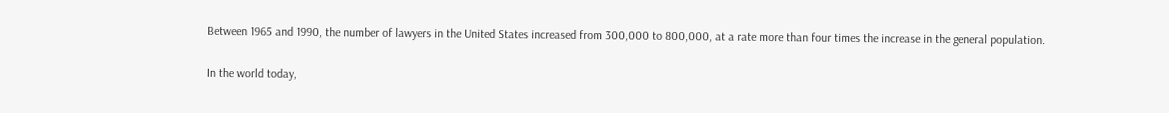Between 1965 and 1990, the number of lawyers in the United States increased from 300,000 to 800,000, at a rate more than four times the increase in the general population.

In the world today,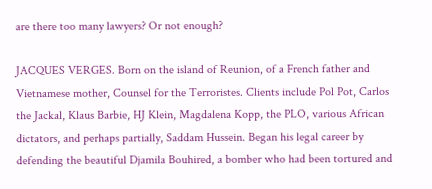are there too many lawyers? Or not enough?

JACQUES VERGES. Born on the island of Reunion, of a French father and Vietnamese mother, Counsel for the Terroristes. Clients include Pol Pot, Carlos the Jackal, Klaus Barbie, HJ Klein, Magdalena Kopp, the PLO, various African dictators, and perhaps partially, Saddam Hussein. Began his legal career by defending the beautiful Djamila Bouhired, a bomber who had been tortured and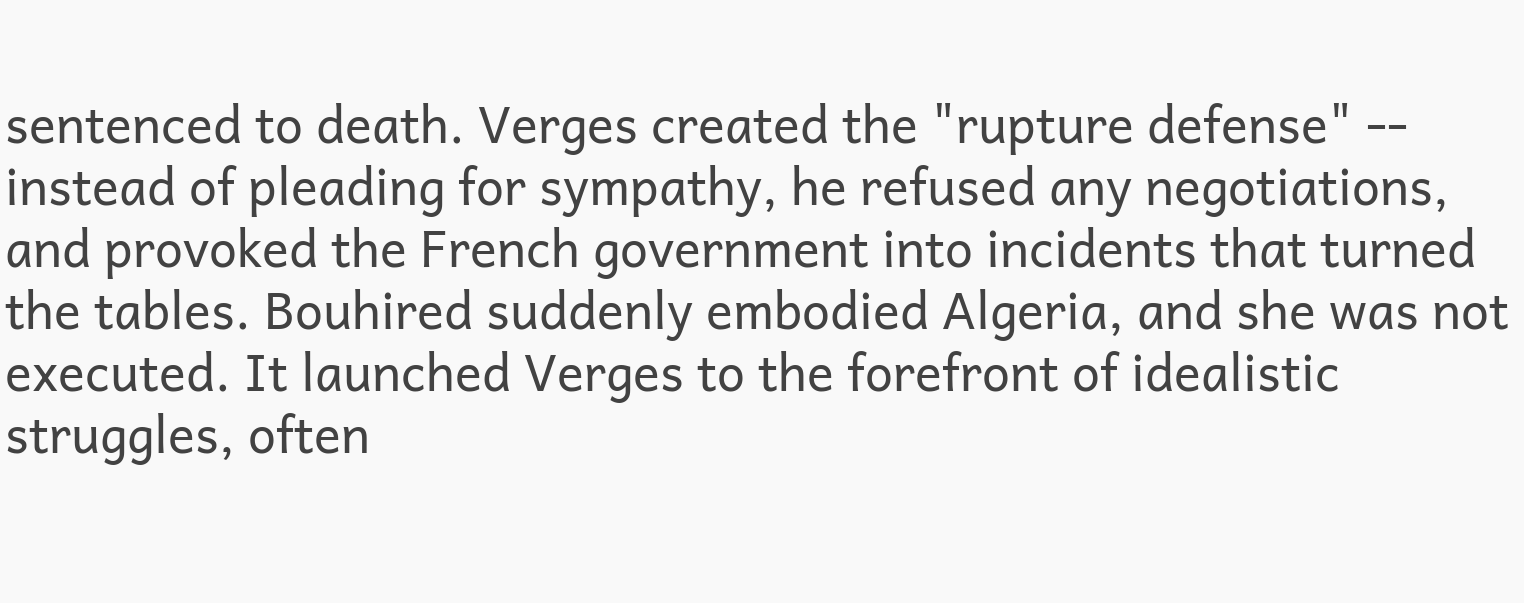sentenced to death. Verges created the "rupture defense" -- instead of pleading for sympathy, he refused any negotiations, and provoked the French government into incidents that turned the tables. Bouhired suddenly embodied Algeria, and she was not executed. It launched Verges to the forefront of idealistic struggles, often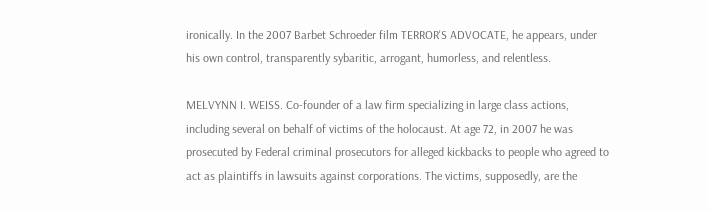ironically. In the 2007 Barbet Schroeder film TERROR'S ADVOCATE, he appears, under his own control, transparently sybaritic, arrogant, humorless, and relentless.

MELVYNN I. WEISS. Co-founder of a law firm specializing in large class actions, including several on behalf of victims of the holocaust. At age 72, in 2007 he was prosecuted by Federal criminal prosecutors for alleged kickbacks to people who agreed to act as plaintiffs in lawsuits against corporations. The victims, supposedly, are the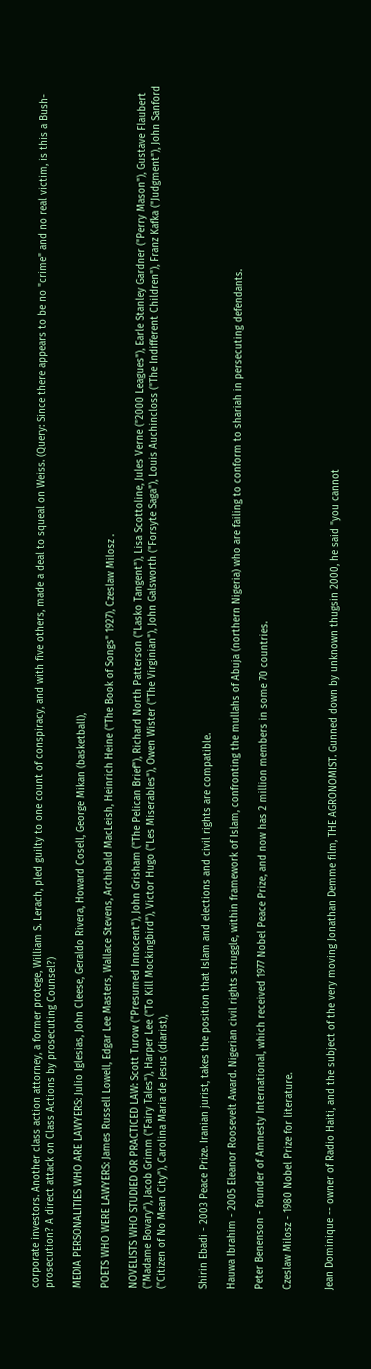corporate investors. Another class action attorney, a former protege, William S. Lerach, pled guilty to one count of conspiracy, and with five others, made a deal to squeal on Weiss. (Query: Since there appears to be no "crime" and no real victim, is this a Bush-prosecution? A direct attack on Class Actions by prosecuting Counsel?)

MEDIA PERSONALITIES WHO ARE LAWYERS: Julio Iglesias, John Cleese, Geraldo Rivera, Howard Cosell, George Mikan (basketball),

POETS WHO WERE LAWYERS: James Russell Lowell, Edgar Lee Masters, Wallace Stevens, Archibald MacLeish, Heinrich Heine ("The Book of Songs" 1927), Czeslaw Milosz .

NOVELISTS WHO STUDIED OR PRACTICED LAW: Scott Turow ("Presumed Innocent"), John Grisham ("The Pelican Brief"), Richard North Patterson ("Lasko Tangent"), Lisa Scottoline, Jules Verne ("2000 Leagues"), Earle Stanley Gardner ("Perry Mason"), Gustave Flaubert ("Madame Bovary"), Jacob Grimm ("Fairy Tales"), Harper Lee ("To Kill Mockingbird"), Victor Hugo ("Les Miserables"), Owen Wister ("The Virginian"), John Galsworth ("Forsyte Saga"), Louis Auchincloss ("The Indifferent Children"), Franz Kafka ("Judgment"), John Sanford ("Citizen of No Mean City"), Carolina Maria de Jesus (diarist),


Shirin Ebadi - 2003 Peace Prize. Iranian jurist, takes the position that Islam and elections and civil rights are compatible.

Hauwa Ibrahim - 2005 Eleanor Roosevelt Award. Nigerian civil rights struggle, within framework of Islam, confronting the mullahs of Abuja (northern Nigeria) who are failing to conform to shariah in persecuting defendants.

Peter Benenson - founder of Amnesty International, which received 1977 Nobel Peace Prize, and now has 2 million members in some 70 countries.

Czeslaw Milosz - 1980 Nobel Prize for literature.


Jean Dominique -- owner of Radio Haiti, and the subject of the very moving Jonathan Demme film, THE AGRONOMIST. Gunned down by unknown thugsin 2000, he said "you cannot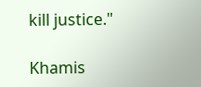kill justice."

Khamis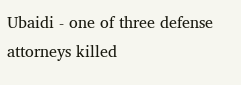Ubaidi - one of three defense attorneys killed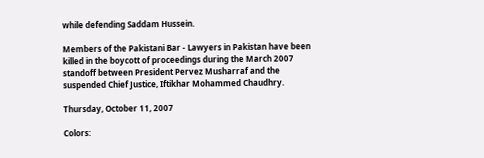while defending Saddam Hussein.

Members of the Pakistani Bar - Lawyers in Pakistan have been killed in the boycott of proceedings during the March 2007 standoff between President Pervez Musharraf and the suspended Chief Justice, Iftikhar Mohammed Chaudhry.

Thursday, October 11, 2007

Colors: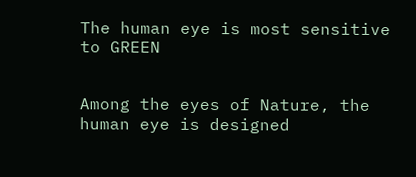The human eye is most sensitive to GREEN


Among the eyes of Nature, the human eye is designed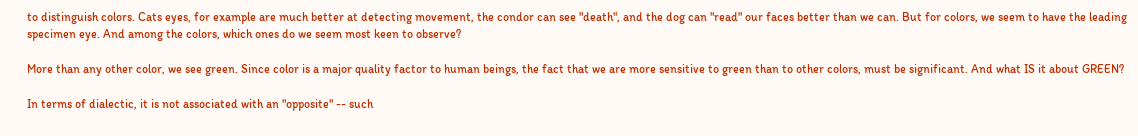to distinguish colors. Cats eyes, for example are much better at detecting movement, the condor can see "death", and the dog can "read" our faces better than we can. But for colors, we seem to have the leading specimen eye. And among the colors, which ones do we seem most keen to observe?

More than any other color, we see green. Since color is a major quality factor to human beings, the fact that we are more sensitive to green than to other colors, must be significant. And what IS it about GREEN?

In terms of dialectic, it is not associated with an "opposite" -- such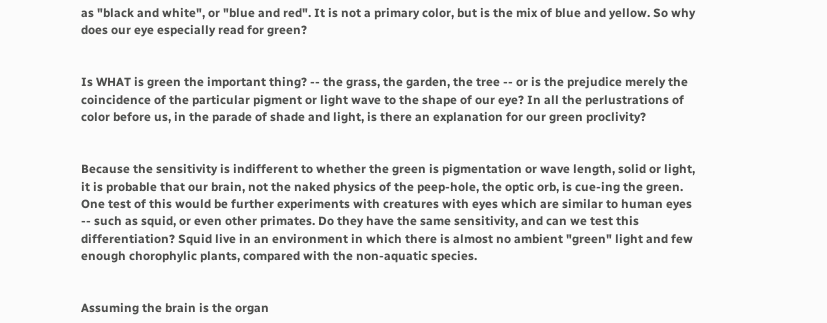as "black and white", or "blue and red". It is not a primary color, but is the mix of blue and yellow. So why does our eye especially read for green?


Is WHAT is green the important thing? -- the grass, the garden, the tree -- or is the prejudice merely the coincidence of the particular pigment or light wave to the shape of our eye? In all the perlustrations of color before us, in the parade of shade and light, is there an explanation for our green proclivity?


Because the sensitivity is indifferent to whether the green is pigmentation or wave length, solid or light, it is probable that our brain, not the naked physics of the peep-hole, the optic orb, is cue-ing the green. One test of this would be further experiments with creatures with eyes which are similar to human eyes -- such as squid, or even other primates. Do they have the same sensitivity, and can we test this differentiation? Squid live in an environment in which there is almost no ambient "green" light and few enough chorophylic plants, compared with the non-aquatic species.


Assuming the brain is the organ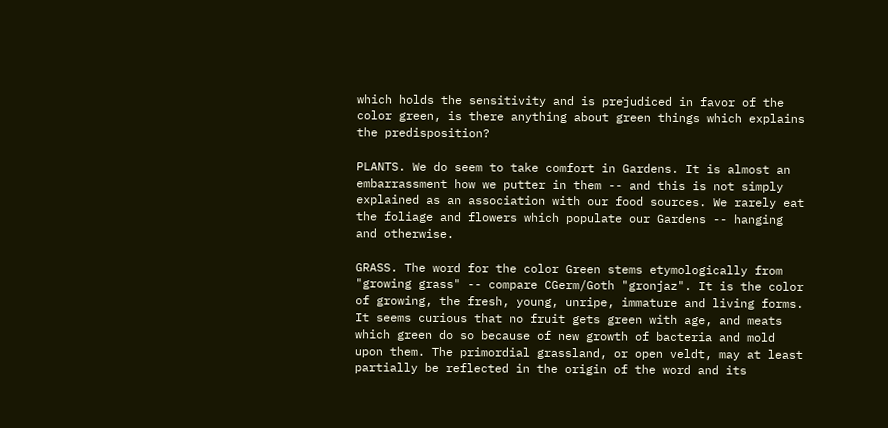which holds the sensitivity and is prejudiced in favor of the color green, is there anything about green things which explains the predisposition?

PLANTS. We do seem to take comfort in Gardens. It is almost an embarrassment how we putter in them -- and this is not simply explained as an association with our food sources. We rarely eat the foliage and flowers which populate our Gardens -- hanging and otherwise.

GRASS. The word for the color Green stems etymologically from "growing grass" -- compare CGerm/Goth "gronjaz". It is the color of growing, the fresh, young, unripe, immature and living forms. It seems curious that no fruit gets green with age, and meats which green do so because of new growth of bacteria and mold upon them. The primordial grassland, or open veldt, may at least partially be reflected in the origin of the word and its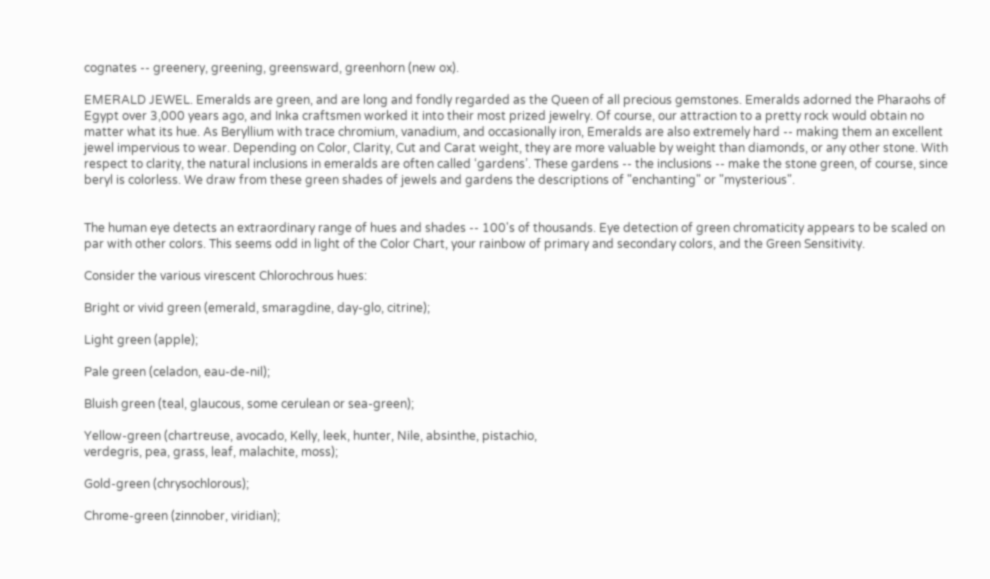cognates -- greenery, greening, greensward, greenhorn (new ox).

EMERALD JEWEL. Emeralds are green, and are long and fondly regarded as the Queen of all precious gemstones. Emeralds adorned the Pharaohs of Egypt over 3,000 years ago, and Inka craftsmen worked it into their most prized jewelry. Of course, our attraction to a pretty rock would obtain no matter what its hue. As Beryllium with trace chromium, vanadium, and occasionally iron, Emeralds are also extremely hard -- making them an excellent jewel impervious to wear. Depending on Color, Clarity, Cut and Carat weight, they are more valuable by weight than diamonds, or any other stone. With respect to clarity, the natural inclusions in emeralds are often called ‘gardens’. These gardens -- the inclusions -- make the stone green, of course, since beryl is colorless. We draw from these green shades of jewels and gardens the descriptions of "enchanting" or "mysterious".


The human eye detects an extraordinary range of hues and shades -- 100's of thousands. Eye detection of green chromaticity appears to be scaled on par with other colors. This seems odd in light of the Color Chart, your rainbow of primary and secondary colors, and the Green Sensitivity.

Consider the various virescent Chlorochrous hues:

Bright or vivid green (emerald, smaragdine, day-glo, citrine);

Light green (apple);

Pale green (celadon, eau-de-nil);

Bluish green (teal, glaucous, some cerulean or sea-green);

Yellow-green (chartreuse, avocado, Kelly, leek, hunter, Nile, absinthe, pistachio,
verdegris, pea, grass, leaf, malachite, moss);

Gold-green (chrysochlorous);

Chrome-green (zinnober, viridian);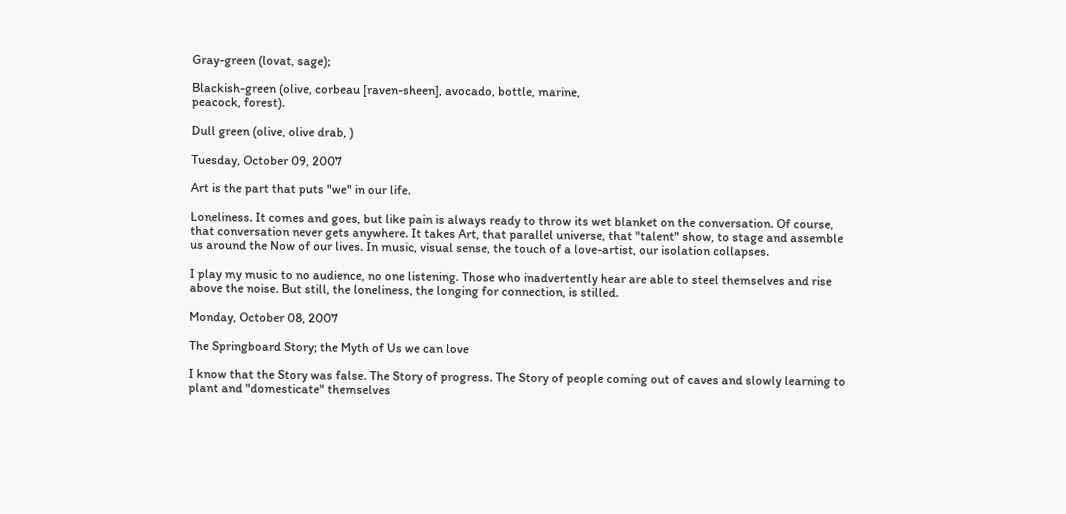Gray-green (lovat, sage);

Blackish-green (olive, corbeau [raven-sheen], avocado, bottle, marine,
peacock, forest).

Dull green (olive, olive drab, )

Tuesday, October 09, 2007

Art is the part that puts "we" in our life.

Loneliness. It comes and goes, but like pain is always ready to throw its wet blanket on the conversation. Of course, that conversation never gets anywhere. It takes Art, that parallel universe, that "talent" show, to stage and assemble us around the Now of our lives. In music, visual sense, the touch of a love-artist, our isolation collapses.

I play my music to no audience, no one listening. Those who inadvertently hear are able to steel themselves and rise above the noise. But still, the loneliness, the longing for connection, is stilled.

Monday, October 08, 2007

The Springboard Story; the Myth of Us we can love

I know that the Story was false. The Story of progress. The Story of people coming out of caves and slowly learning to plant and "domesticate" themselves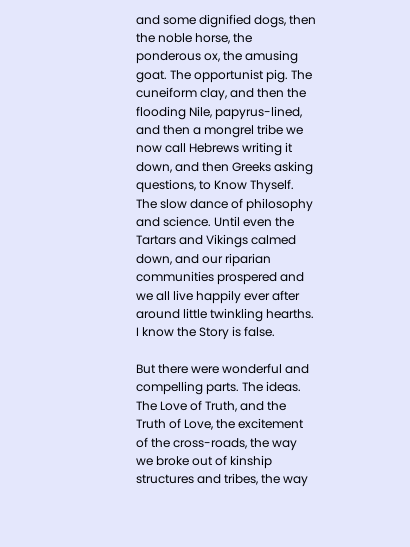and some dignified dogs, then the noble horse, the ponderous ox, the amusing goat. The opportunist pig. The cuneiform clay, and then the flooding Nile, papyrus-lined, and then a mongrel tribe we now call Hebrews writing it down, and then Greeks asking questions, to Know Thyself. The slow dance of philosophy and science. Until even the Tartars and Vikings calmed down, and our riparian communities prospered and we all live happily ever after around little twinkling hearths. I know the Story is false.

But there were wonderful and compelling parts. The ideas. The Love of Truth, and the Truth of Love, the excitement of the cross-roads, the way we broke out of kinship structures and tribes, the way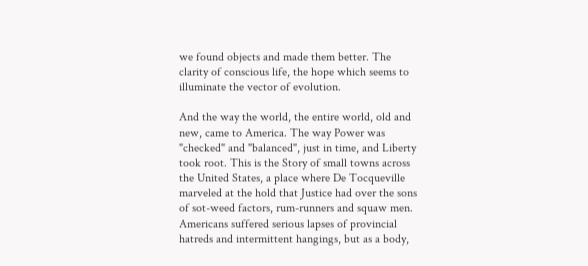we found objects and made them better. The clarity of conscious life, the hope which seems to illuminate the vector of evolution.

And the way the world, the entire world, old and new, came to America. The way Power was "checked" and "balanced", just in time, and Liberty took root. This is the Story of small towns across the United States, a place where De Tocqueville marveled at the hold that Justice had over the sons of sot-weed factors, rum-runners and squaw men. Americans suffered serious lapses of provincial hatreds and intermittent hangings, but as a body,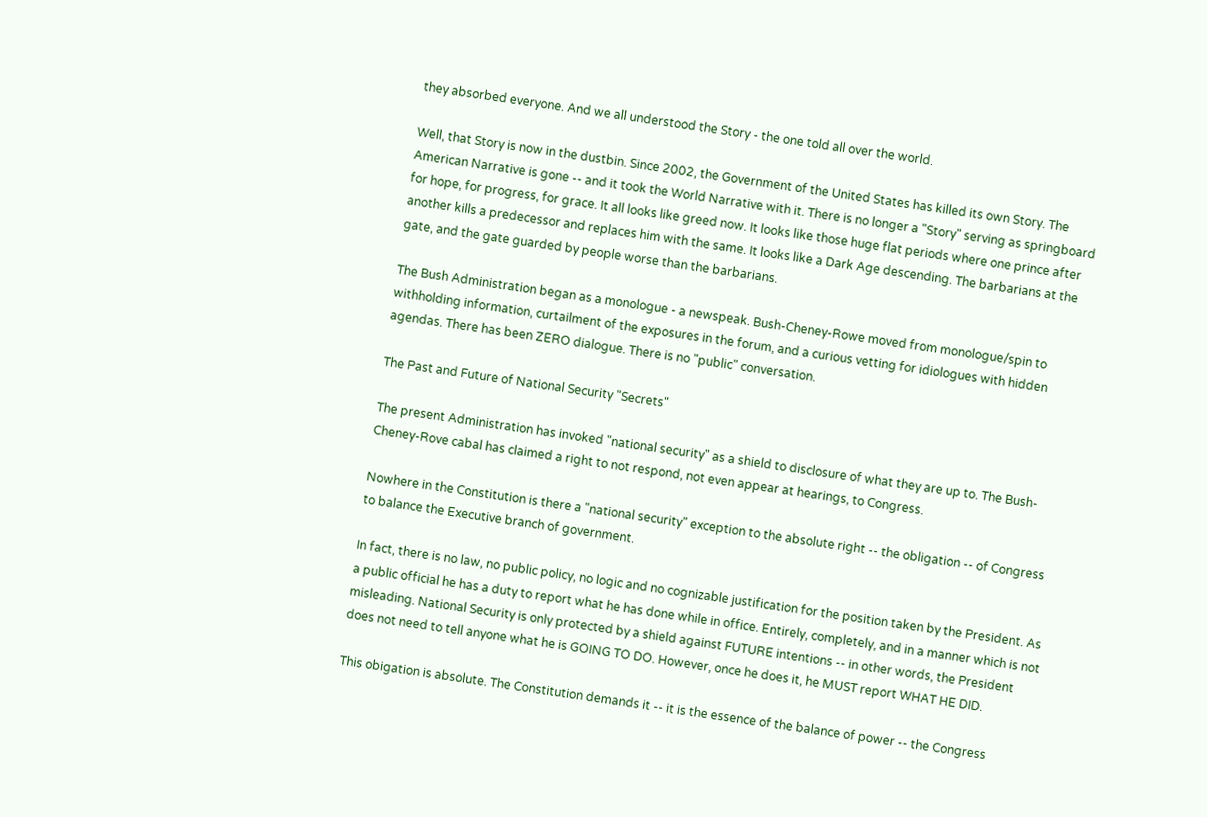they absorbed everyone. And we all understood the Story - the one told all over the world.

Well, that Story is now in the dustbin. Since 2002, the Government of the United States has killed its own Story. The American Narrative is gone -- and it took the World Narrative with it. There is no longer a "Story" serving as springboard for hope, for progress, for grace. It all looks like greed now. It looks like those huge flat periods where one prince after another kills a predecessor and replaces him with the same. It looks like a Dark Age descending. The barbarians at the gate, and the gate guarded by people worse than the barbarians.

The Bush Administration began as a monologue - a newspeak. Bush-Cheney-Rowe moved from monologue/spin to withholding information, curtailment of the exposures in the forum, and a curious vetting for idiologues with hidden agendas. There has been ZERO dialogue. There is no "public" conversation.

The Past and Future of National Security "Secrets"

The present Administration has invoked "national security" as a shield to disclosure of what they are up to. The Bush-Cheney-Rove cabal has claimed a right to not respond, not even appear at hearings, to Congress.

Nowhere in the Constitution is there a "national security" exception to the absolute right -- the obligation -- of Congress to balance the Executive branch of government.

In fact, there is no law, no public policy, no logic and no cognizable justification for the position taken by the President. As a public official he has a duty to report what he has done while in office. Entirely, completely, and in a manner which is not misleading. National Security is only protected by a shield against FUTURE intentions -- in other words, the President does not need to tell anyone what he is GOING TO DO. However, once he does it, he MUST report WHAT HE DID.

This obigation is absolute. The Constitution demands it -- it is the essence of the balance of power -- the Congress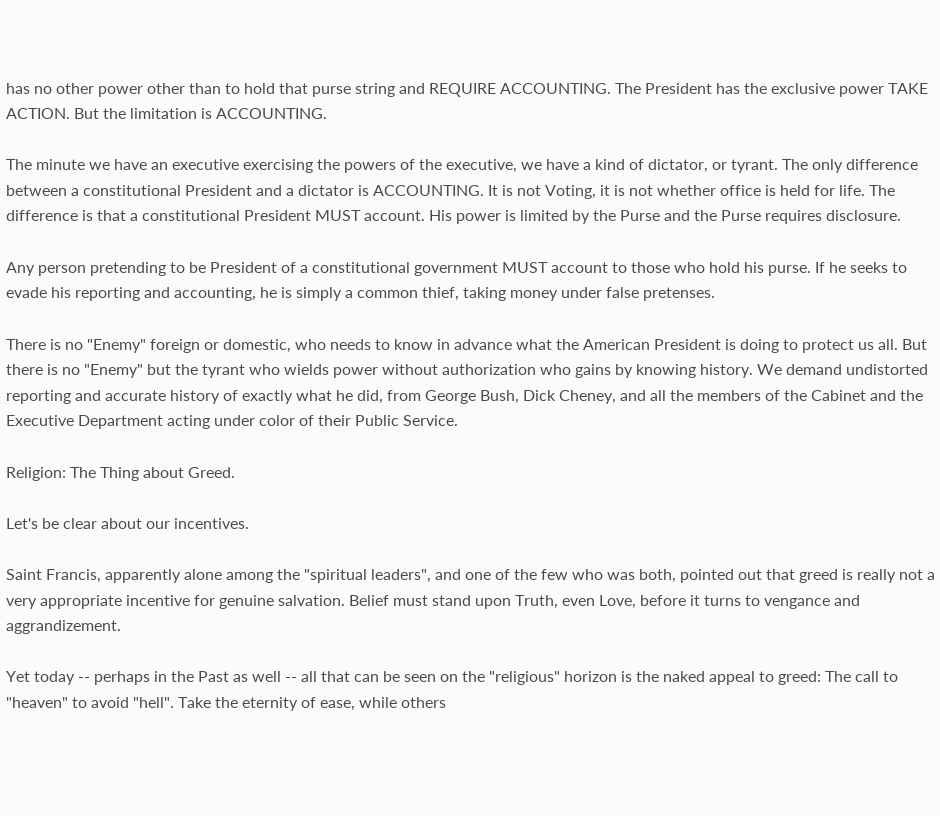has no other power other than to hold that purse string and REQUIRE ACCOUNTING. The President has the exclusive power TAKE ACTION. But the limitation is ACCOUNTING.

The minute we have an executive exercising the powers of the executive, we have a kind of dictator, or tyrant. The only difference between a constitutional President and a dictator is ACCOUNTING. It is not Voting, it is not whether office is held for life. The difference is that a constitutional President MUST account. His power is limited by the Purse and the Purse requires disclosure.

Any person pretending to be President of a constitutional government MUST account to those who hold his purse. If he seeks to evade his reporting and accounting, he is simply a common thief, taking money under false pretenses.

There is no "Enemy" foreign or domestic, who needs to know in advance what the American President is doing to protect us all. But there is no "Enemy" but the tyrant who wields power without authorization who gains by knowing history. We demand undistorted reporting and accurate history of exactly what he did, from George Bush, Dick Cheney, and all the members of the Cabinet and the Executive Department acting under color of their Public Service.

Religion: The Thing about Greed.

Let's be clear about our incentives.

Saint Francis, apparently alone among the "spiritual leaders", and one of the few who was both, pointed out that greed is really not a very appropriate incentive for genuine salvation. Belief must stand upon Truth, even Love, before it turns to vengance and aggrandizement.

Yet today -- perhaps in the Past as well -- all that can be seen on the "religious" horizon is the naked appeal to greed: The call to "heaven" to avoid "hell". Take the eternity of ease, while others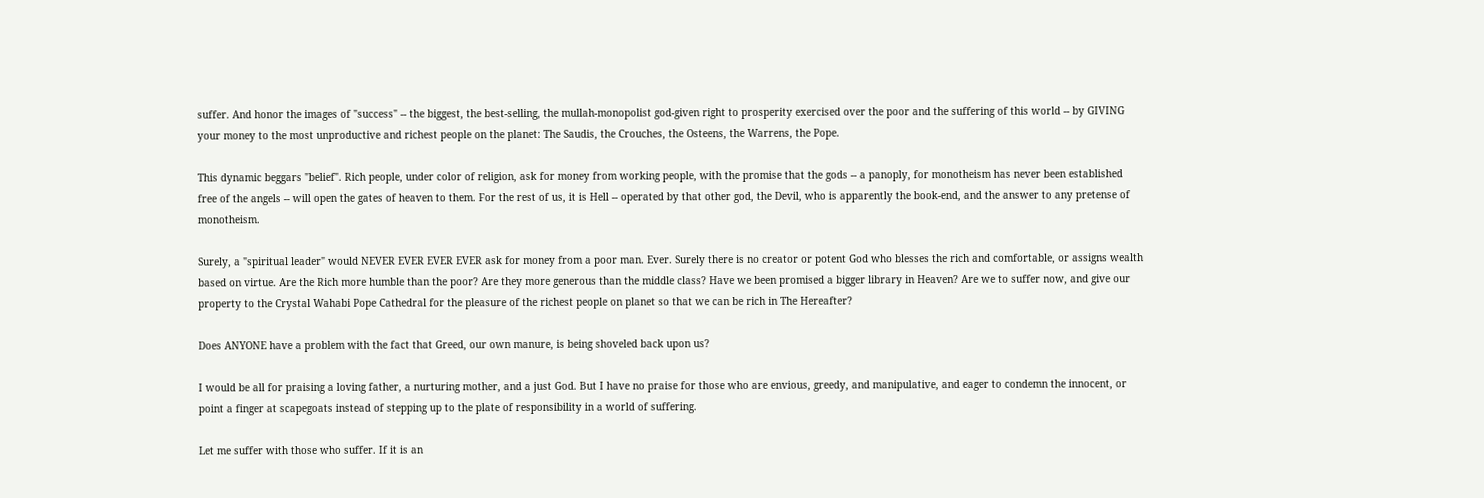suffer. And honor the images of "success" -- the biggest, the best-selling, the mullah-monopolist god-given right to prosperity exercised over the poor and the suffering of this world -- by GIVING your money to the most unproductive and richest people on the planet: The Saudis, the Crouches, the Osteens, the Warrens, the Pope.

This dynamic beggars "belief". Rich people, under color of religion, ask for money from working people, with the promise that the gods -- a panoply, for monotheism has never been established free of the angels -- will open the gates of heaven to them. For the rest of us, it is Hell -- operated by that other god, the Devil, who is apparently the book-end, and the answer to any pretense of monotheism.

Surely, a "spiritual leader" would NEVER EVER EVER EVER ask for money from a poor man. Ever. Surely there is no creator or potent God who blesses the rich and comfortable, or assigns wealth based on virtue. Are the Rich more humble than the poor? Are they more generous than the middle class? Have we been promised a bigger library in Heaven? Are we to suffer now, and give our property to the Crystal Wahabi Pope Cathedral for the pleasure of the richest people on planet so that we can be rich in The Hereafter?

Does ANYONE have a problem with the fact that Greed, our own manure, is being shoveled back upon us?

I would be all for praising a loving father, a nurturing mother, and a just God. But I have no praise for those who are envious, greedy, and manipulative, and eager to condemn the innocent, or point a finger at scapegoats instead of stepping up to the plate of responsibility in a world of suffering.

Let me suffer with those who suffer. If it is an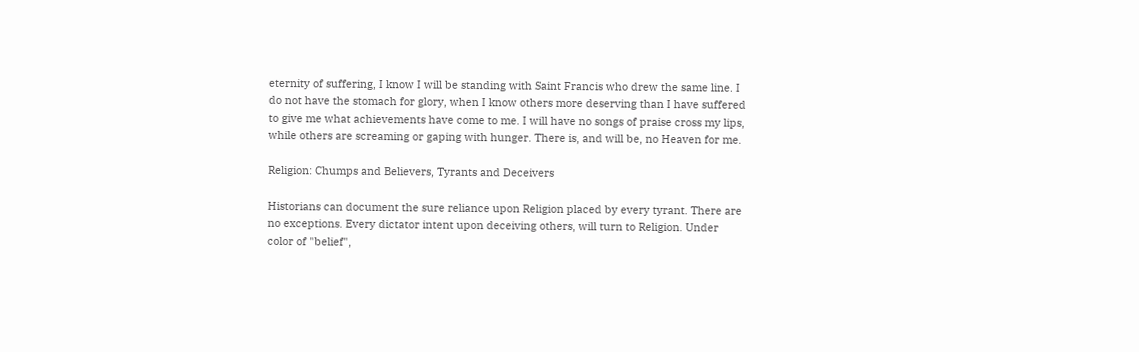eternity of suffering, I know I will be standing with Saint Francis who drew the same line. I do not have the stomach for glory, when I know others more deserving than I have suffered to give me what achievements have come to me. I will have no songs of praise cross my lips, while others are screaming or gaping with hunger. There is, and will be, no Heaven for me.

Religion: Chumps and Believers, Tyrants and Deceivers

Historians can document the sure reliance upon Religion placed by every tyrant. There are no exceptions. Every dictator intent upon deceiving others, will turn to Religion. Under color of "belief",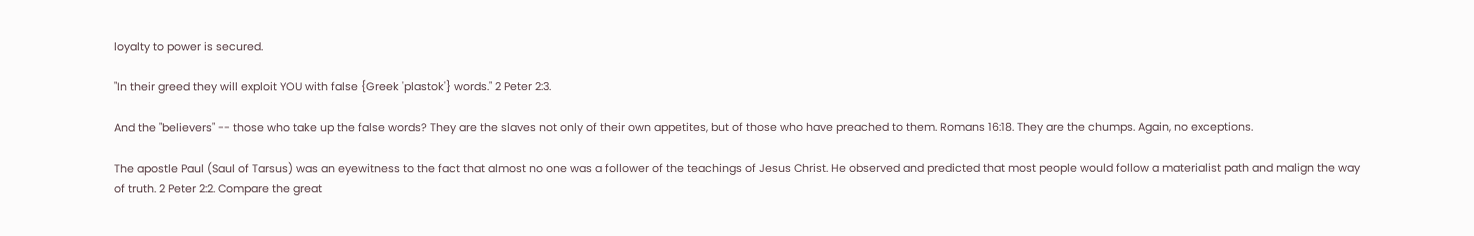loyalty to power is secured.

"In their greed they will exploit YOU with false {Greek 'plastok'} words." 2 Peter 2:3.

And the "believers" -- those who take up the false words? They are the slaves not only of their own appetites, but of those who have preached to them. Romans 16:18. They are the chumps. Again, no exceptions.

The apostle Paul (Saul of Tarsus) was an eyewitness to the fact that almost no one was a follower of the teachings of Jesus Christ. He observed and predicted that most people would follow a materialist path and malign the way of truth. 2 Peter 2:2. Compare the great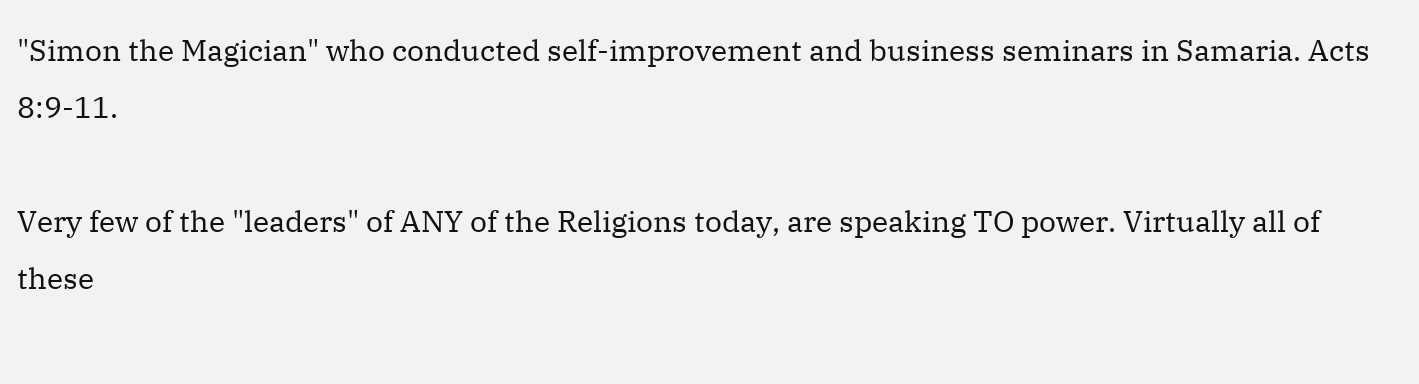"Simon the Magician" who conducted self-improvement and business seminars in Samaria. Acts 8:9-11.

Very few of the "leaders" of ANY of the Religions today, are speaking TO power. Virtually all of these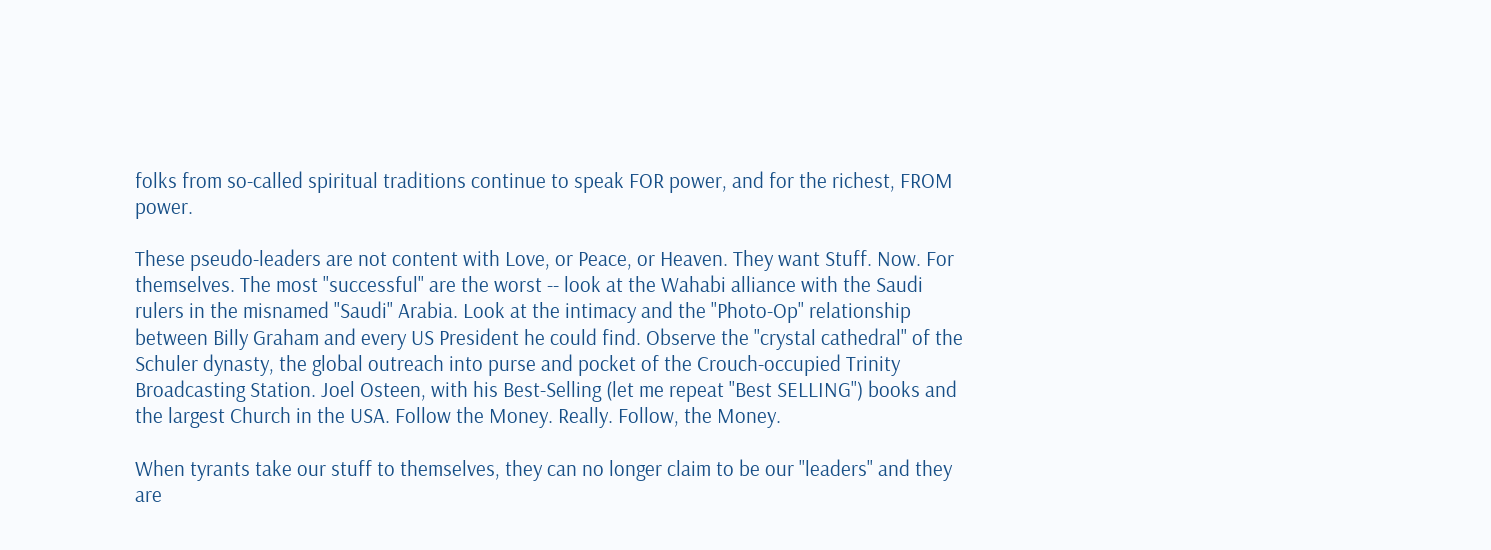folks from so-called spiritual traditions continue to speak FOR power, and for the richest, FROM power.

These pseudo-leaders are not content with Love, or Peace, or Heaven. They want Stuff. Now. For themselves. The most "successful" are the worst -- look at the Wahabi alliance with the Saudi rulers in the misnamed "Saudi" Arabia. Look at the intimacy and the "Photo-Op" relationship between Billy Graham and every US President he could find. Observe the "crystal cathedral" of the Schuler dynasty, the global outreach into purse and pocket of the Crouch-occupied Trinity Broadcasting Station. Joel Osteen, with his Best-Selling (let me repeat "Best SELLING") books and the largest Church in the USA. Follow the Money. Really. Follow, the Money.

When tyrants take our stuff to themselves, they can no longer claim to be our "leaders" and they are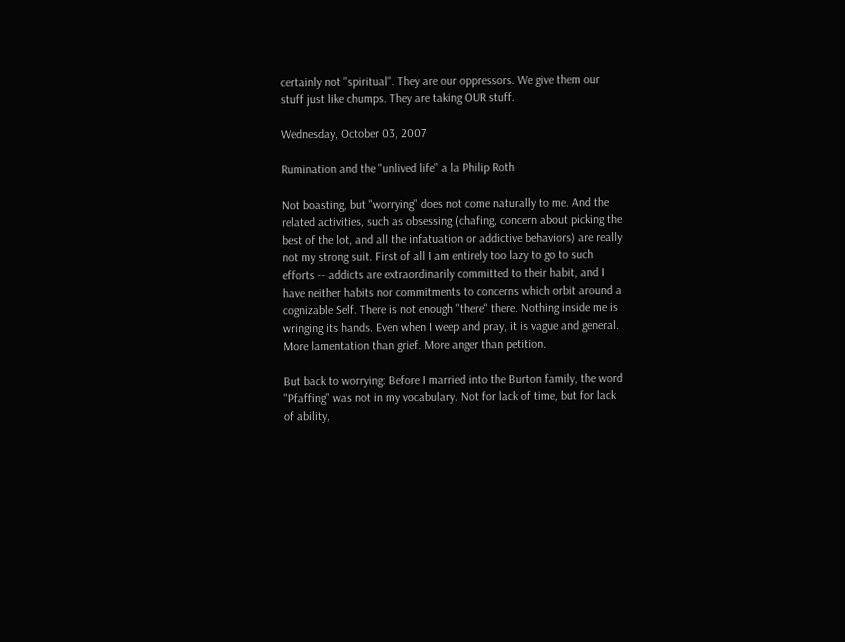certainly not "spiritual". They are our oppressors. We give them our stuff just like chumps. They are taking OUR stuff.

Wednesday, October 03, 2007

Rumination and the "unlived life" a la Philip Roth

Not boasting, but "worrying" does not come naturally to me. And the related activities, such as obsessing (chafing, concern about picking the best of the lot, and all the infatuation or addictive behaviors) are really not my strong suit. First of all I am entirely too lazy to go to such efforts -- addicts are extraordinarily committed to their habit, and I have neither habits nor commitments to concerns which orbit around a cognizable Self. There is not enough "there" there. Nothing inside me is wringing its hands. Even when I weep and pray, it is vague and general. More lamentation than grief. More anger than petition.

But back to worrying: Before I married into the Burton family, the word "Pfaffing" was not in my vocabulary. Not for lack of time, but for lack of ability,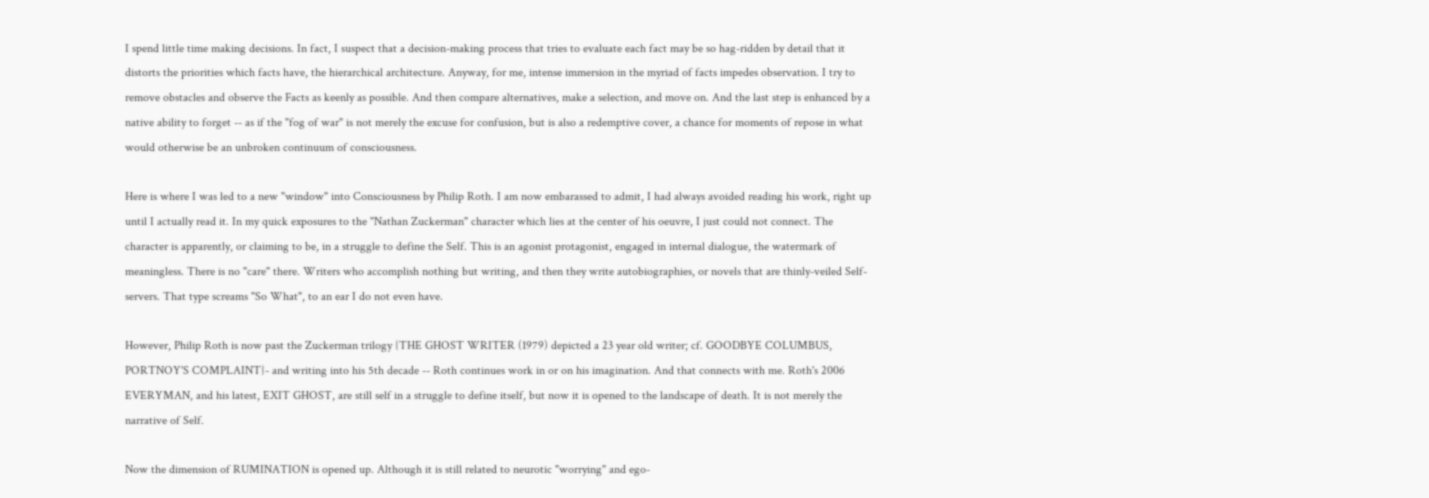I spend little time making decisions. In fact, I suspect that a decision-making process that tries to evaluate each fact may be so hag-ridden by detail that it distorts the priorities which facts have, the hierarchical architecture. Anyway, for me, intense immersion in the myriad of facts impedes observation. I try to remove obstacles and observe the Facts as keenly as possible. And then compare alternatives, make a selection, and move on. And the last step is enhanced by a native ability to forget -- as if the "fog of war" is not merely the excuse for confusion, but is also a redemptive cover, a chance for moments of repose in what would otherwise be an unbroken continuum of consciousness.

Here is where I was led to a new "window" into Consciousness by Philip Roth. I am now embarassed to admit, I had always avoided reading his work, right up until I actually read it. In my quick exposures to the "Nathan Zuckerman" character which lies at the center of his oeuvre, I just could not connect. The character is apparently, or claiming to be, in a struggle to define the Self. This is an agonist protagonist, engaged in internal dialogue, the watermark of meaningless. There is no "care" there. Writers who accomplish nothing but writing, and then they write autobiographies, or novels that are thinly-veiled Self-servers. That type screams "So What", to an ear I do not even have.

However, Philip Roth is now past the Zuckerman trilogy {THE GHOST WRITER (1979) depicted a 23 year old writer; cf. GOODBYE COLUMBUS, PORTNOY'S COMPLAINT}- and writing into his 5th decade -- Roth continues work in or on his imagination. And that connects with me. Roth's 2006 EVERYMAN, and his latest, EXIT GHOST, are still self in a struggle to define itself, but now it is opened to the landscape of death. It is not merely the narrative of Self.

Now the dimension of RUMINATION is opened up. Although it is still related to neurotic "worrying" and ego-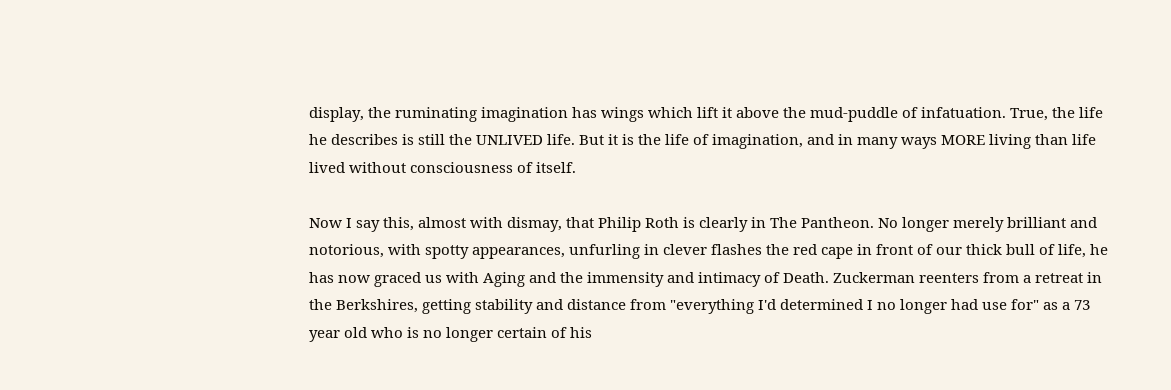display, the ruminating imagination has wings which lift it above the mud-puddle of infatuation. True, the life he describes is still the UNLIVED life. But it is the life of imagination, and in many ways MORE living than life lived without consciousness of itself.

Now I say this, almost with dismay, that Philip Roth is clearly in The Pantheon. No longer merely brilliant and notorious, with spotty appearances, unfurling in clever flashes the red cape in front of our thick bull of life, he has now graced us with Aging and the immensity and intimacy of Death. Zuckerman reenters from a retreat in the Berkshires, getting stability and distance from "everything I'd determined I no longer had use for" as a 73 year old who is no longer certain of his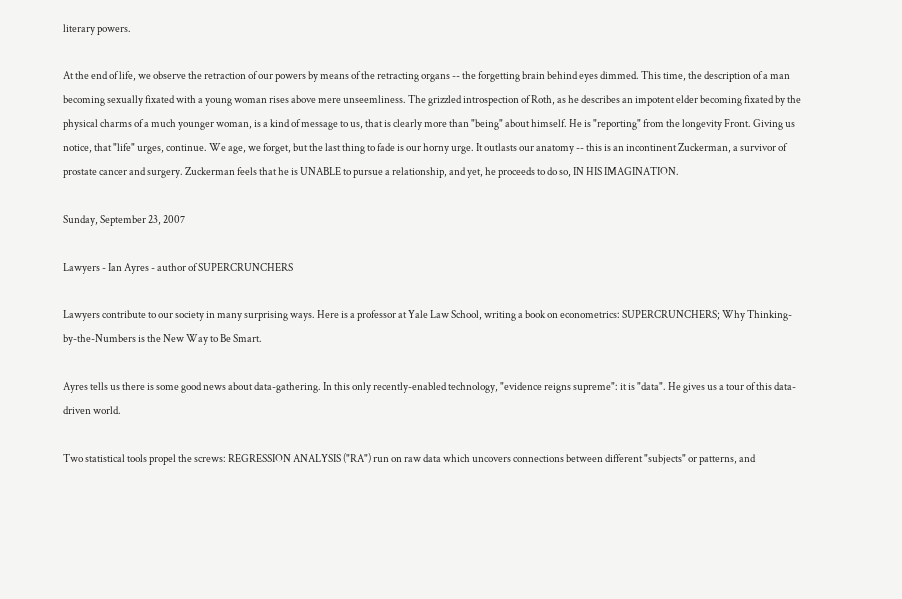literary powers.

At the end of life, we observe the retraction of our powers by means of the retracting organs -- the forgetting brain behind eyes dimmed. This time, the description of a man becoming sexually fixated with a young woman rises above mere unseemliness. The grizzled introspection of Roth, as he describes an impotent elder becoming fixated by the physical charms of a much younger woman, is a kind of message to us, that is clearly more than "being" about himself. He is "reporting" from the longevity Front. Giving us notice, that "life" urges, continue. We age, we forget, but the last thing to fade is our horny urge. It outlasts our anatomy -- this is an incontinent Zuckerman, a survivor of prostate cancer and surgery. Zuckerman feels that he is UNABLE to pursue a relationship, and yet, he proceeds to do so, IN HIS IMAGINATION.

Sunday, September 23, 2007

Lawyers - Ian Ayres - author of SUPERCRUNCHERS

Lawyers contribute to our society in many surprising ways. Here is a professor at Yale Law School, writing a book on econometrics: SUPERCRUNCHERS; Why Thinking-by-the-Numbers is the New Way to Be Smart.

Ayres tells us there is some good news about data-gathering. In this only recently-enabled technology, "evidence reigns supreme": it is "data". He gives us a tour of this data-driven world.

Two statistical tools propel the screws: REGRESSION ANALYSIS ("RA") run on raw data which uncovers connections between different "subjects" or patterns, and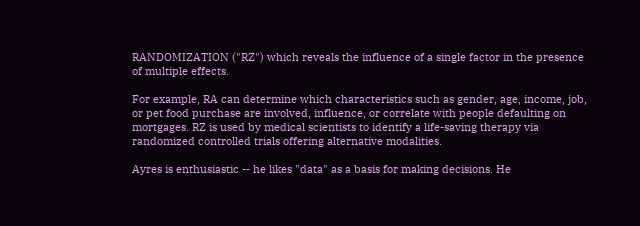RANDOMIZATION ("RZ") which reveals the influence of a single factor in the presence of multiple effects.

For example, RA can determine which characteristics such as gender, age, income, job, or pet food purchase are involved, influence, or correlate with people defaulting on mortgages. RZ is used by medical scientists to identify a life-saving therapy via randomized controlled trials offering alternative modalities.

Ayres is enthusiastic -- he likes "data" as a basis for making decisions. He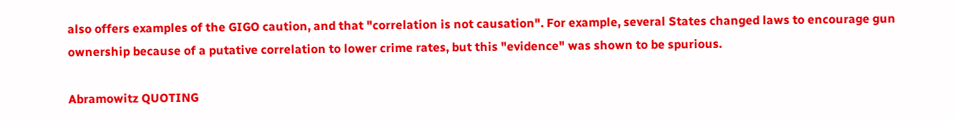also offers examples of the GIGO caution, and that "correlation is not causation". For example, several States changed laws to encourage gun ownership because of a putative correlation to lower crime rates, but this "evidence" was shown to be spurious.

Abramowitz QUOTING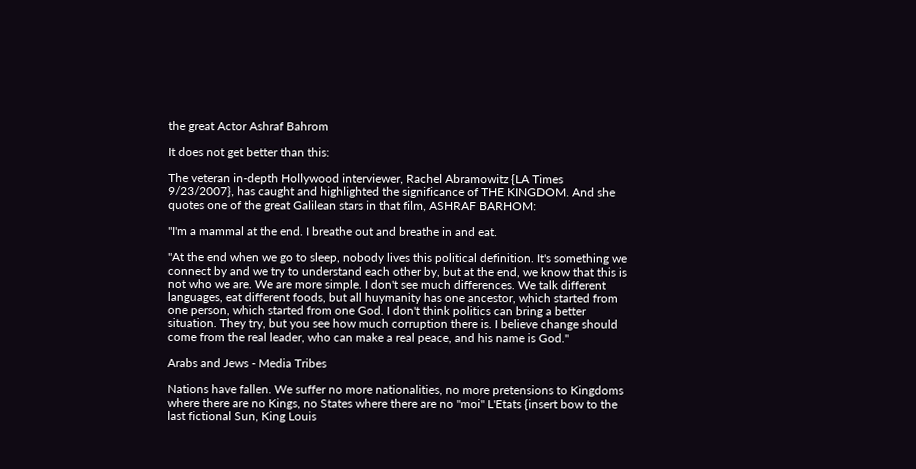the great Actor Ashraf Bahrom

It does not get better than this:

The veteran in-depth Hollywood interviewer, Rachel Abramowitz {LA Times 9/23/2007}, has caught and highlighted the significance of THE KINGDOM. And she quotes one of the great Galilean stars in that film, ASHRAF BARHOM:

"I'm a mammal at the end. I breathe out and breathe in and eat.

"At the end when we go to sleep, nobody lives this political definition. It's something we connect by and we try to understand each other by, but at the end, we know that this is not who we are. We are more simple. I don't see much differences. We talk different languages, eat different foods, but all huymanity has one ancestor, which started from one person, which started from one God. I don't think politics can bring a better situation. They try, but you see how much corruption there is. I believe change should come from the real leader, who can make a real peace, and his name is God."

Arabs and Jews - Media Tribes

Nations have fallen. We suffer no more nationalities, no more pretensions to Kingdoms where there are no Kings, no States where there are no "moi" L'Etats {insert bow to the last fictional Sun, King Louis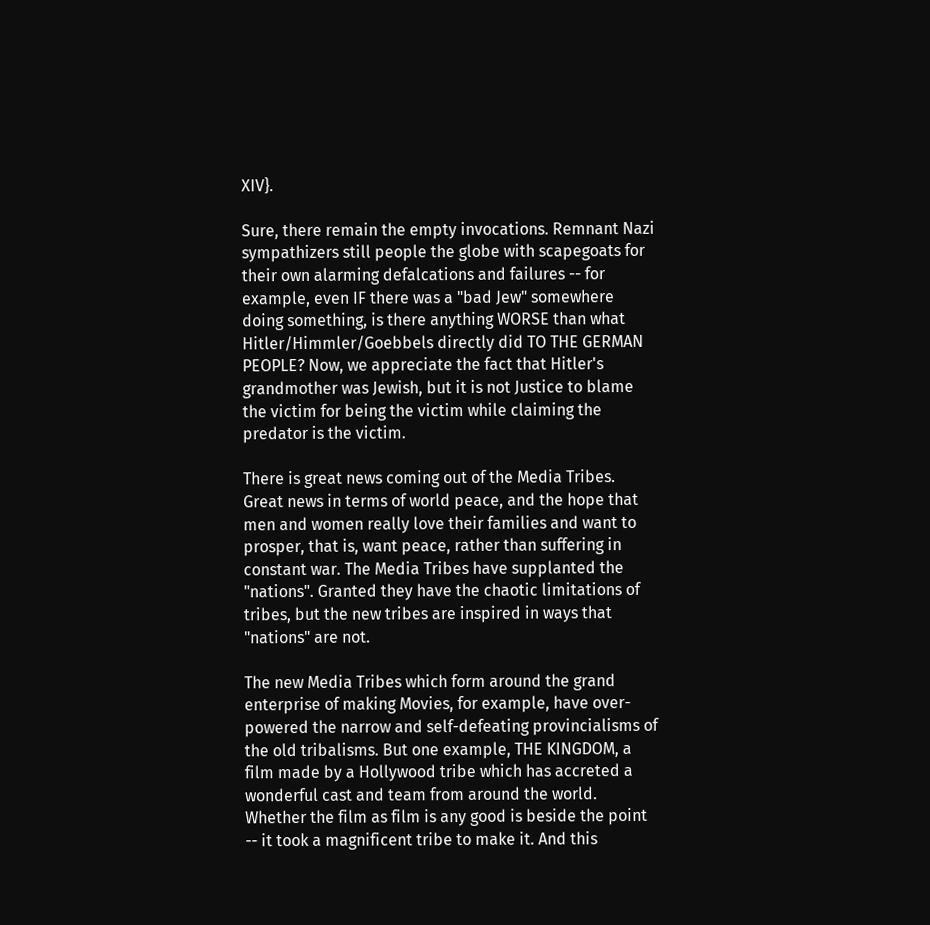XIV}.

Sure, there remain the empty invocations. Remnant Nazi sympathizers still people the globe with scapegoats for their own alarming defalcations and failures -- for example, even IF there was a "bad Jew" somewhere doing something, is there anything WORSE than what Hitler/Himmler/Goebbels directly did TO THE GERMAN PEOPLE? Now, we appreciate the fact that Hitler's grandmother was Jewish, but it is not Justice to blame the victim for being the victim while claiming the predator is the victim.

There is great news coming out of the Media Tribes. Great news in terms of world peace, and the hope that men and women really love their families and want to prosper, that is, want peace, rather than suffering in constant war. The Media Tribes have supplanted the "nations". Granted they have the chaotic limitations of tribes, but the new tribes are inspired in ways that "nations" are not.

The new Media Tribes which form around the grand enterprise of making Movies, for example, have over-powered the narrow and self-defeating provincialisms of the old tribalisms. But one example, THE KINGDOM, a film made by a Hollywood tribe which has accreted a wonderful cast and team from around the world. Whether the film as film is any good is beside the point -- it took a magnificent tribe to make it. And this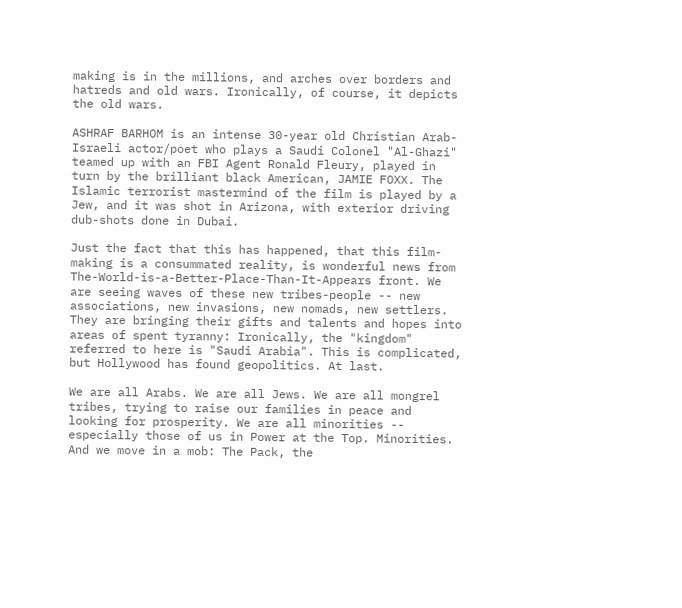making is in the millions, and arches over borders and hatreds and old wars. Ironically, of course, it depicts the old wars.

ASHRAF BARHOM is an intense 30-year old Christian Arab-Israeli actor/poet who plays a Saudi Colonel "Al-Ghazi" teamed up with an FBI Agent Ronald Fleury, played in turn by the brilliant black American, JAMIE FOXX. The Islamic terrorist mastermind of the film is played by a Jew, and it was shot in Arizona, with exterior driving dub-shots done in Dubai.

Just the fact that this has happened, that this film-making is a consummated reality, is wonderful news from The-World-is-a-Better-Place-Than-It-Appears front. We are seeing waves of these new tribes-people -- new associations, new invasions, new nomads, new settlers. They are bringing their gifts and talents and hopes into areas of spent tyranny: Ironically, the "kingdom" referred to here is "Saudi Arabia". This is complicated, but Hollywood has found geopolitics. At last.

We are all Arabs. We are all Jews. We are all mongrel tribes, trying to raise our families in peace and looking for prosperity. We are all minorities -- especially those of us in Power at the Top. Minorities. And we move in a mob: The Pack, the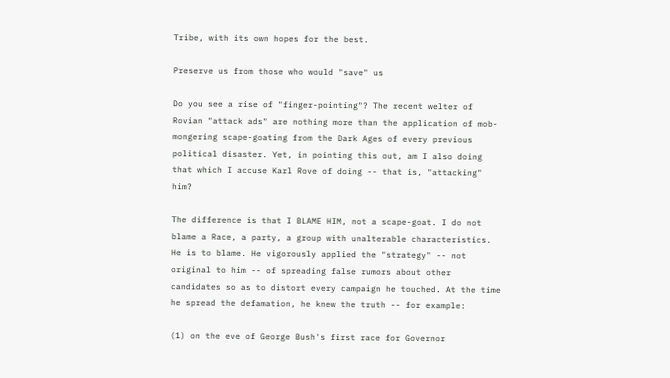Tribe, with its own hopes for the best.

Preserve us from those who would "save" us

Do you see a rise of "finger-pointing"? The recent welter of Rovian "attack ads" are nothing more than the application of mob-mongering scape-goating from the Dark Ages of every previous political disaster. Yet, in pointing this out, am I also doing that which I accuse Karl Rove of doing -- that is, "attacking" him?

The difference is that I BLAME HIM, not a scape-goat. I do not blame a Race, a party, a group with unalterable characteristics. He is to blame. He vigorously applied the "strategy" -- not original to him -- of spreading false rumors about other candidates so as to distort every campaign he touched. At the time he spread the defamation, he knew the truth -- for example:

(1) on the eve of George Bush's first race for Governor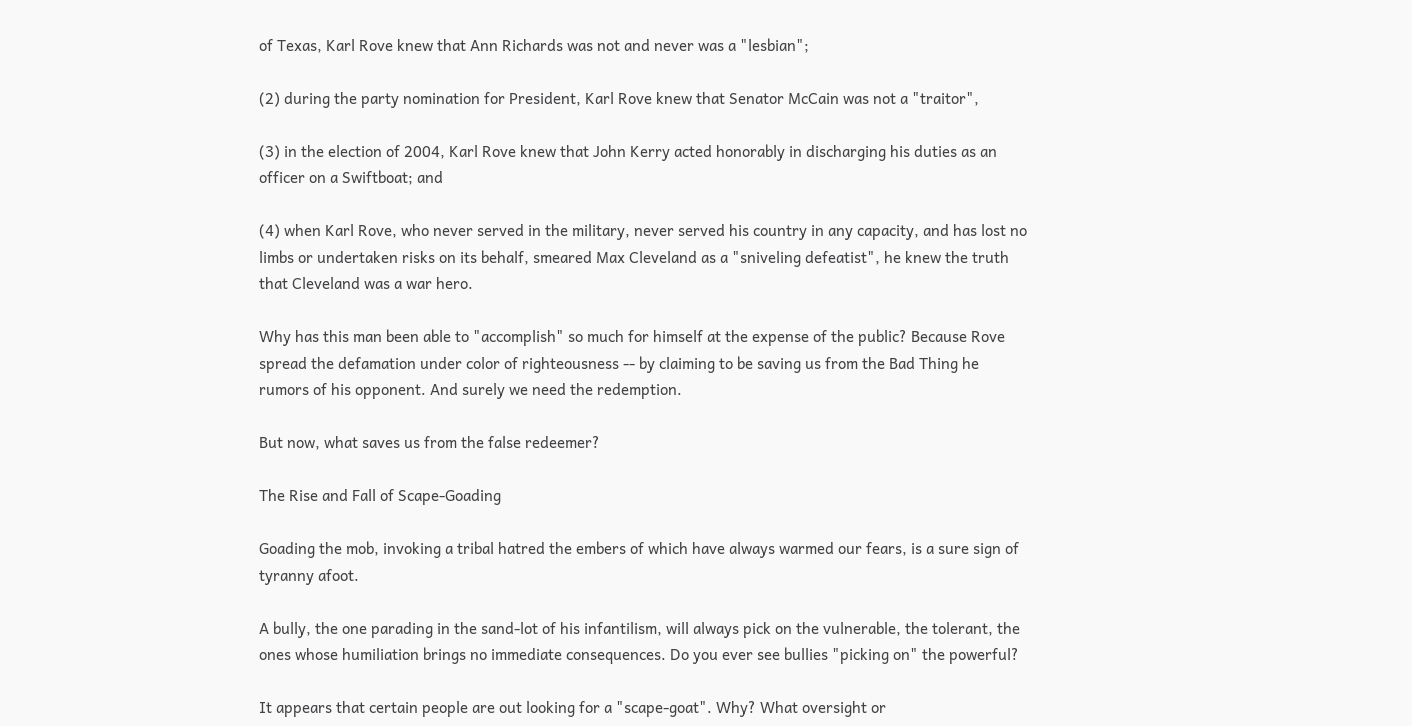of Texas, Karl Rove knew that Ann Richards was not and never was a "lesbian";

(2) during the party nomination for President, Karl Rove knew that Senator McCain was not a "traitor",

(3) in the election of 2004, Karl Rove knew that John Kerry acted honorably in discharging his duties as an officer on a Swiftboat; and

(4) when Karl Rove, who never served in the military, never served his country in any capacity, and has lost no limbs or undertaken risks on its behalf, smeared Max Cleveland as a "sniveling defeatist", he knew the truth that Cleveland was a war hero.

Why has this man been able to "accomplish" so much for himself at the expense of the public? Because Rove spread the defamation under color of righteousness -- by claiming to be saving us from the Bad Thing he rumors of his opponent. And surely we need the redemption.

But now, what saves us from the false redeemer?

The Rise and Fall of Scape-Goading

Goading the mob, invoking a tribal hatred the embers of which have always warmed our fears, is a sure sign of tyranny afoot.

A bully, the one parading in the sand-lot of his infantilism, will always pick on the vulnerable, the tolerant, the ones whose humiliation brings no immediate consequences. Do you ever see bullies "picking on" the powerful?

It appears that certain people are out looking for a "scape-goat". Why? What oversight or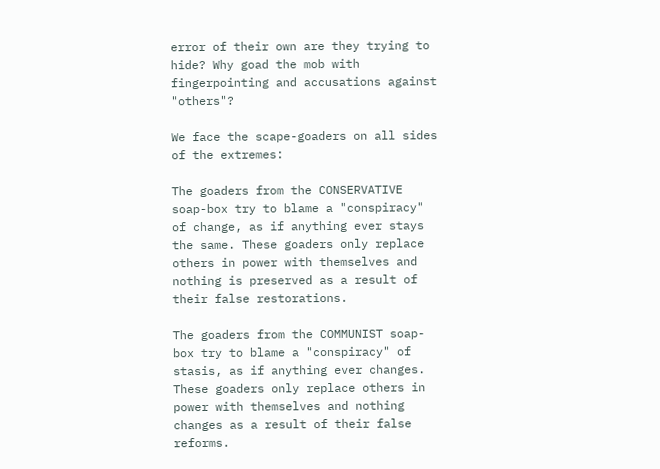error of their own are they trying to hide? Why goad the mob with fingerpointing and accusations against "others"?

We face the scape-goaders on all sides of the extremes:

The goaders from the CONSERVATIVE soap-box try to blame a "conspiracy" of change, as if anything ever stays the same. These goaders only replace others in power with themselves and nothing is preserved as a result of their false restorations.

The goaders from the COMMUNIST soap-box try to blame a "conspiracy" of stasis, as if anything ever changes. These goaders only replace others in power with themselves and nothing changes as a result of their false reforms.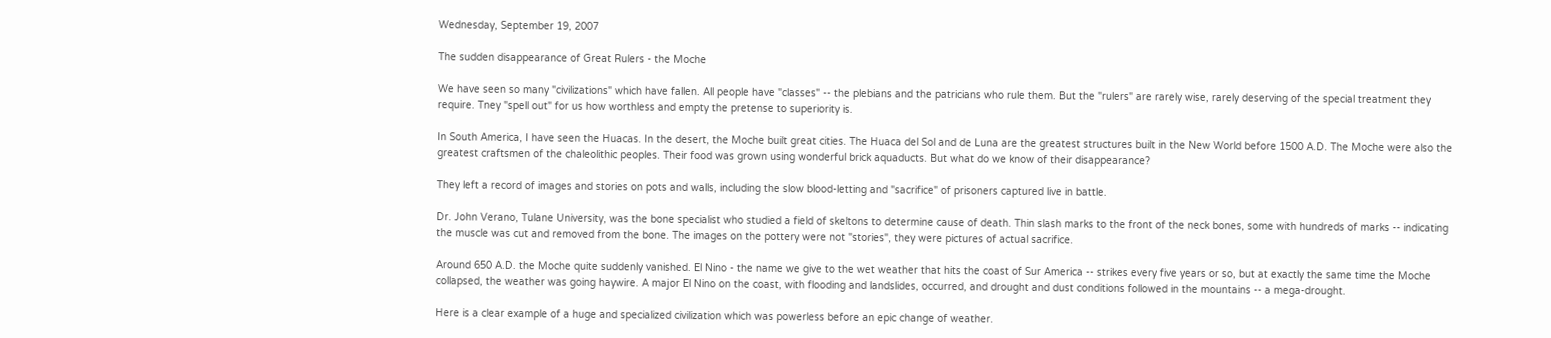Wednesday, September 19, 2007

The sudden disappearance of Great Rulers - the Moche

We have seen so many "civilizations" which have fallen. All people have "classes" -- the plebians and the patricians who rule them. But the "rulers" are rarely wise, rarely deserving of the special treatment they require. Tney "spell out" for us how worthless and empty the pretense to superiority is.

In South America, I have seen the Huacas. In the desert, the Moche built great cities. The Huaca del Sol and de Luna are the greatest structures built in the New World before 1500 A.D. The Moche were also the greatest craftsmen of the chaleolithic peoples. Their food was grown using wonderful brick aquaducts. But what do we know of their disappearance?

They left a record of images and stories on pots and walls, including the slow blood-letting and "sacrifice" of prisoners captured live in battle.

Dr. John Verano, Tulane University, was the bone specialist who studied a field of skeltons to determine cause of death. Thin slash marks to the front of the neck bones, some with hundreds of marks -- indicating the muscle was cut and removed from the bone. The images on the pottery were not "stories", they were pictures of actual sacrifice.

Around 650 A.D. the Moche quite suddenly vanished. El Nino - the name we give to the wet weather that hits the coast of Sur America -- strikes every five years or so, but at exactly the same time the Moche collapsed, the weather was going haywire. A major El Nino on the coast, with flooding and landslides, occurred, and drought and dust conditions followed in the mountains -- a mega-drought.

Here is a clear example of a huge and specialized civilization which was powerless before an epic change of weather.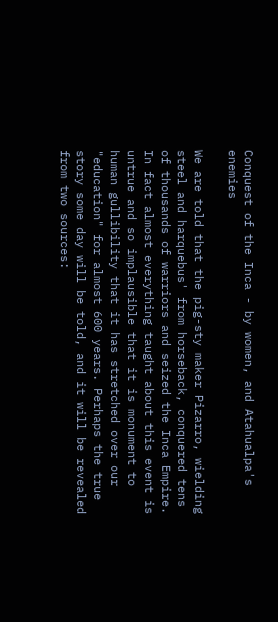Conquest of the Inca - by women, and Atahualpa's enemies

We are told that the pig-sty maker Pizarro, wielding steel and harquebus' from horseback, conquered tens of thousands of warriors and seized the Inca Empire. In fact almost everything taught about this event is untrue and so implausible that it is monument to human gullibility that it has stretched over our "education" for almost 600 years. Perhaps the true story some day will be told, and it will be revealed from two sources: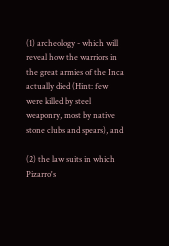(1) archeology - which will reveal how the warriors in the great armies of the Inca actually died (Hint: few were killed by steel weaponry, most by native stone clubs and spears), and

(2) the law suits in which Pizarro's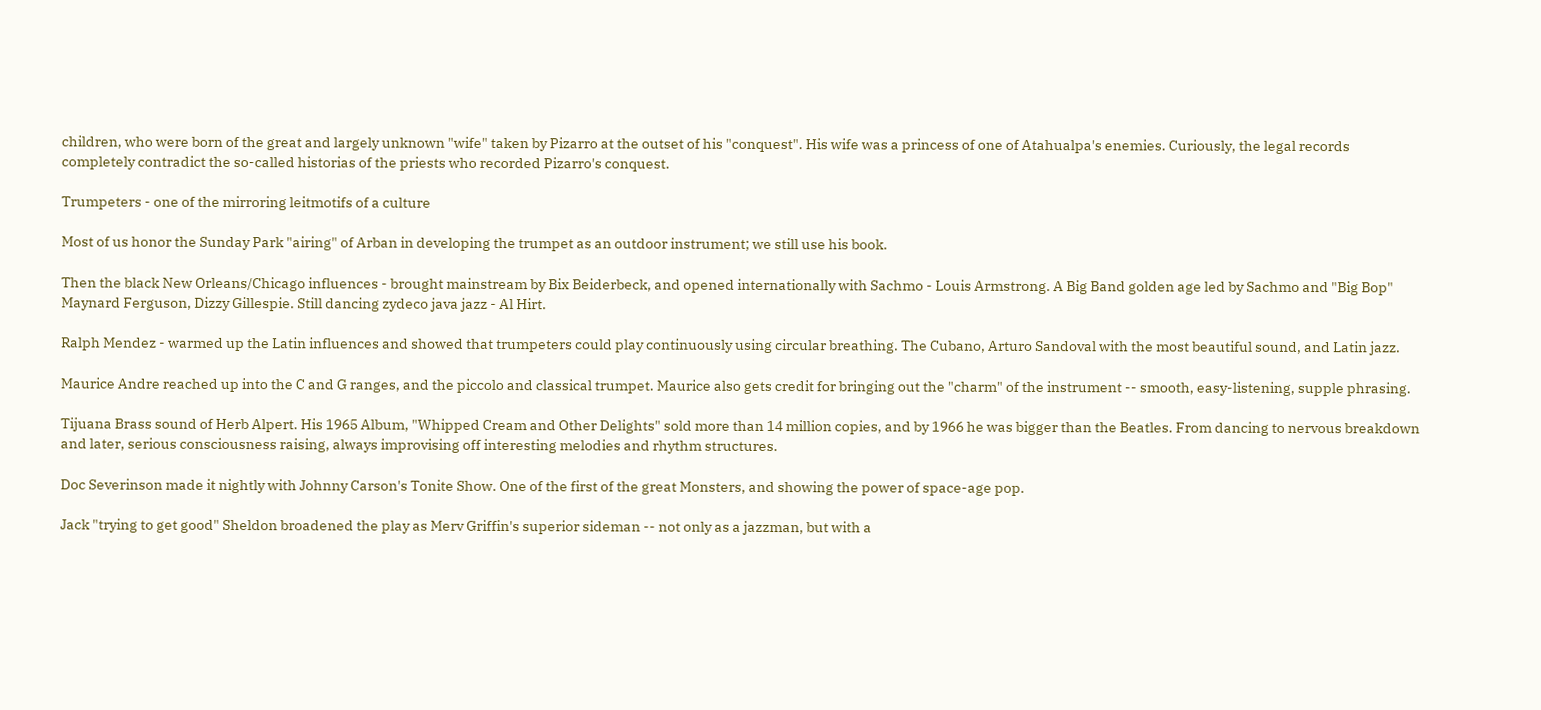children, who were born of the great and largely unknown "wife" taken by Pizarro at the outset of his "conquest". His wife was a princess of one of Atahualpa's enemies. Curiously, the legal records completely contradict the so-called historias of the priests who recorded Pizarro's conquest.

Trumpeters - one of the mirroring leitmotifs of a culture

Most of us honor the Sunday Park "airing" of Arban in developing the trumpet as an outdoor instrument; we still use his book.

Then the black New Orleans/Chicago influences - brought mainstream by Bix Beiderbeck, and opened internationally with Sachmo - Louis Armstrong. A Big Band golden age led by Sachmo and "Big Bop" Maynard Ferguson, Dizzy Gillespie. Still dancing zydeco java jazz - Al Hirt.

Ralph Mendez - warmed up the Latin influences and showed that trumpeters could play continuously using circular breathing. The Cubano, Arturo Sandoval with the most beautiful sound, and Latin jazz.

Maurice Andre reached up into the C and G ranges, and the piccolo and classical trumpet. Maurice also gets credit for bringing out the "charm" of the instrument -- smooth, easy-listening, supple phrasing.

Tijuana Brass sound of Herb Alpert. His 1965 Album, "Whipped Cream and Other Delights" sold more than 14 million copies, and by 1966 he was bigger than the Beatles. From dancing to nervous breakdown and later, serious consciousness raising, always improvising off interesting melodies and rhythm structures.

Doc Severinson made it nightly with Johnny Carson's Tonite Show. One of the first of the great Monsters, and showing the power of space-age pop.

Jack "trying to get good" Sheldon broadened the play as Merv Griffin's superior sideman -- not only as a jazzman, but with a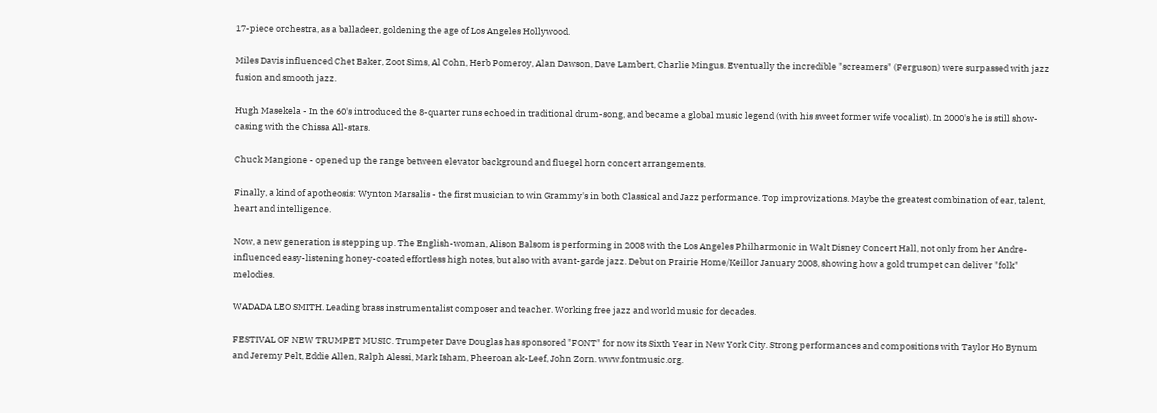17-piece orchestra, as a balladeer, goldening the age of Los Angeles Hollywood.

Miles Davis influenced Chet Baker, Zoot Sims, Al Cohn, Herb Pomeroy, Alan Dawson, Dave Lambert, Charlie Mingus. Eventually the incredible "screamers" (Ferguson) were surpassed with jazz fusion and smooth jazz.

Hugh Masekela - In the 60's introduced the 8-quarter runs echoed in traditional drum-song, and became a global music legend (with his sweet former wife vocalist). In 2000's he is still show-casing with the Chissa All-stars.

Chuck Mangione - opened up the range between elevator background and fluegel horn concert arrangements.

Finally, a kind of apotheosis: Wynton Marsalis - the first musician to win Grammy's in both Classical and Jazz performance. Top improvizations. Maybe the greatest combination of ear, talent, heart and intelligence.

Now, a new generation is stepping up. The English-woman, Alison Balsom is performing in 2008 with the Los Angeles Philharmonic in Walt Disney Concert Hall, not only from her Andre-influenced easy-listening honey-coated effortless high notes, but also with avant-garde jazz. Debut on Prairie Home/Keillor January 2008, showing how a gold trumpet can deliver "folk" melodies.

WADADA LEO SMITH. Leading brass instrumentalist composer and teacher. Working free jazz and world music for decades.

FESTIVAL OF NEW TRUMPET MUSIC. Trumpeter Dave Douglas has sponsored "FONT" for now its Sixth Year in New York City. Strong performances and compositions with Taylor Ho Bynum and Jeremy Pelt, Eddie Allen, Ralph Alessi, Mark Isham, Pheeroan ak-Leef, John Zorn. www.fontmusic.org.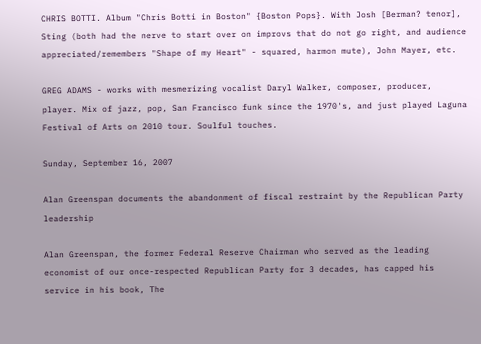CHRIS BOTTI. Album "Chris Botti in Boston" {Boston Pops}. With Josh [Berman? tenor], Sting (both had the nerve to start over on improvs that do not go right, and audience appreciated/remembers "Shape of my Heart" - squared, harmon mute), John Mayer, etc.

GREG ADAMS - works with mesmerizing vocalist Daryl Walker, composer, producer, player. Mix of jazz, pop, San Francisco funk since the 1970's, and just played Laguna Festival of Arts on 2010 tour. Soulful touches.

Sunday, September 16, 2007

Alan Greenspan documents the abandonment of fiscal restraint by the Republican Party leadership

Alan Greenspan, the former Federal Reserve Chairman who served as the leading economist of our once-respected Republican Party for 3 decades, has capped his service in his book, The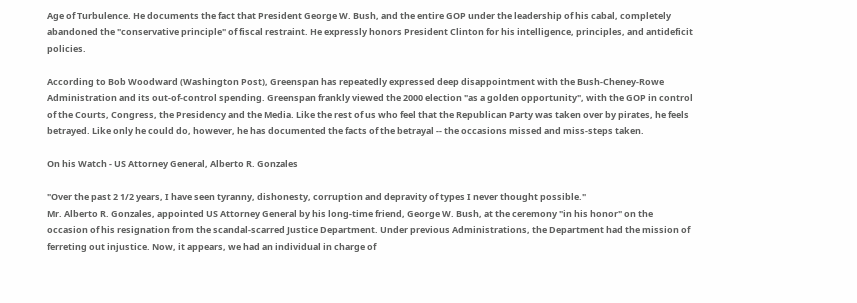Age of Turbulence. He documents the fact that President George W. Bush, and the entire GOP under the leadership of his cabal, completely abandoned the "conservative principle" of fiscal restraint. He expressly honors President Clinton for his intelligence, principles, and antideficit policies.

According to Bob Woodward (Washington Post), Greenspan has repeatedly expressed deep disappointment with the Bush-Cheney-Rowe Administration and its out-of-control spending. Greenspan frankly viewed the 2000 election "as a golden opportunity", with the GOP in control of the Courts, Congress, the Presidency and the Media. Like the rest of us who feel that the Republican Party was taken over by pirates, he feels betrayed. Like only he could do, however, he has documented the facts of the betrayal -- the occasions missed and miss-steps taken.

On his Watch - US Attorney General, Alberto R. Gonzales

"Over the past 2 1/2 years, I have seen tyranny, dishonesty, corruption and depravity of types I never thought possible."
Mr. Alberto R. Gonzales, appointed US Attorney General by his long-time friend, George W. Bush, at the ceremony "in his honor" on the occasion of his resignation from the scandal-scarred Justice Department. Under previous Administrations, the Department had the mission of ferreting out injustice. Now, it appears, we had an individual in charge of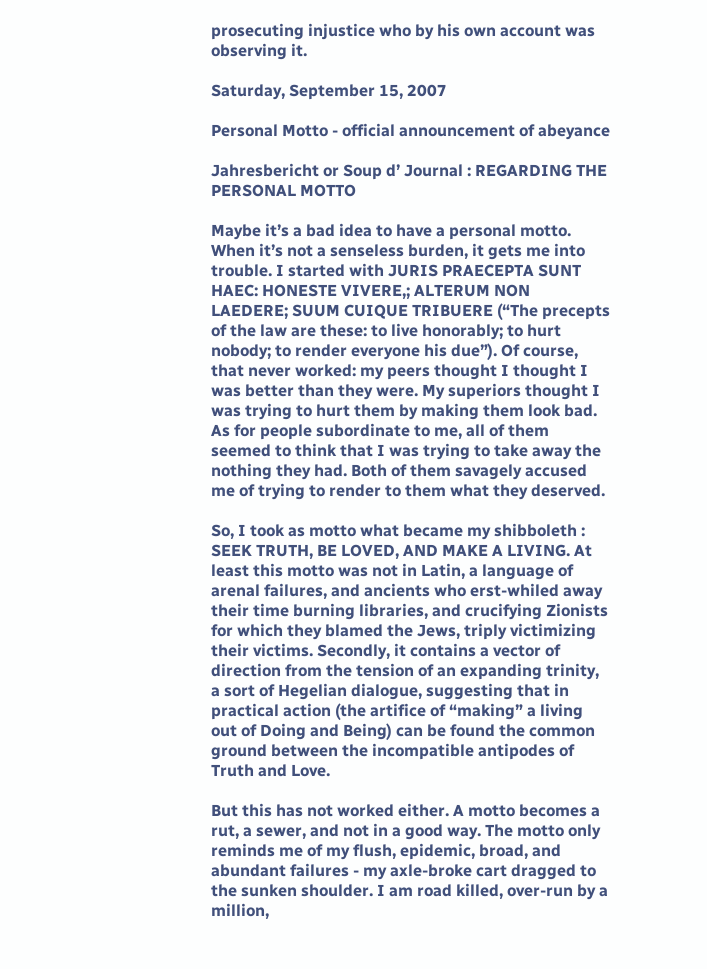prosecuting injustice who by his own account was observing it.

Saturday, September 15, 2007

Personal Motto - official announcement of abeyance

Jahresbericht or Soup d’ Journal : REGARDING THE PERSONAL MOTTO

Maybe it’s a bad idea to have a personal motto. When it’s not a senseless burden, it gets me into trouble. I started with JURIS PRAECEPTA SUNT HAEC: HONESTE VIVERE,; ALTERUM NON LAEDERE; SUUM CUIQUE TRIBUERE (“The precepts of the law are these: to live honorably; to hurt nobody; to render everyone his due”). Of course, that never worked: my peers thought I thought I was better than they were. My superiors thought I was trying to hurt them by making them look bad. As for people subordinate to me, all of them seemed to think that I was trying to take away the nothing they had. Both of them savagely accused me of trying to render to them what they deserved.

So, I took as motto what became my shibboleth : SEEK TRUTH, BE LOVED, AND MAKE A LIVING. At least this motto was not in Latin, a language of arenal failures, and ancients who erst-whiled away their time burning libraries, and crucifying Zionists for which they blamed the Jews, triply victimizing their victims. Secondly, it contains a vector of direction from the tension of an expanding trinity, a sort of Hegelian dialogue, suggesting that in practical action (the artifice of “making” a living out of Doing and Being) can be found the common ground between the incompatible antipodes of Truth and Love.

But this has not worked either. A motto becomes a rut, a sewer, and not in a good way. The motto only reminds me of my flush, epidemic, broad, and abundant failures - my axle-broke cart dragged to the sunken shoulder. I am road killed, over-run by a million,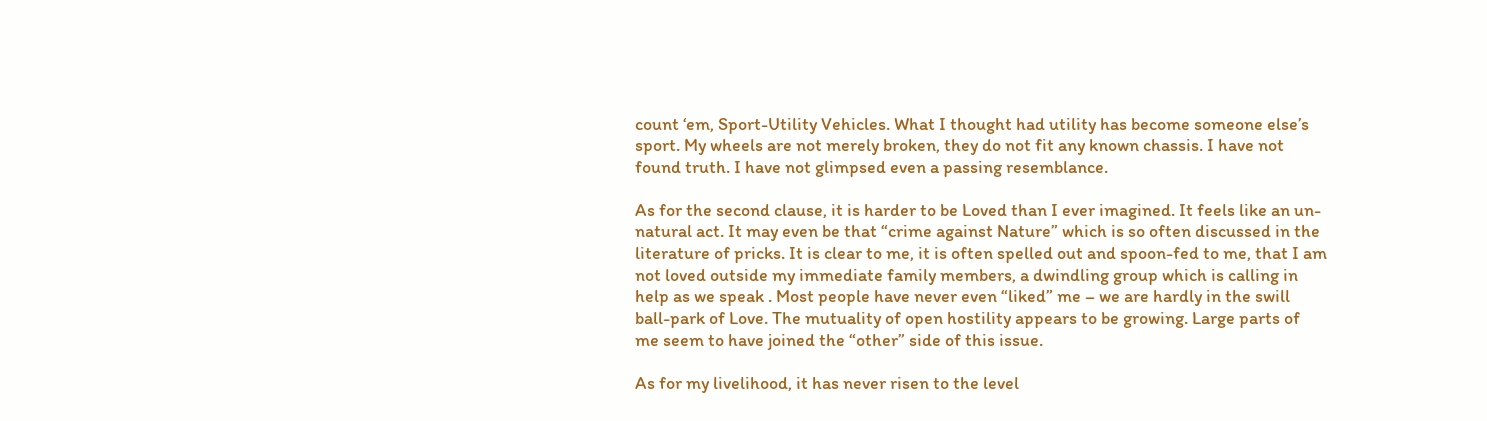count ‘em, Sport-Utility Vehicles. What I thought had utility has become someone else’s sport. My wheels are not merely broken, they do not fit any known chassis. I have not found truth. I have not glimpsed even a passing resemblance.

As for the second clause, it is harder to be Loved than I ever imagined. It feels like an un-natural act. It may even be that “crime against Nature” which is so often discussed in the literature of pricks. It is clear to me, it is often spelled out and spoon-fed to me, that I am not loved outside my immediate family members, a dwindling group which is calling in help as we speak . Most people have never even “liked” me – we are hardly in the swill ball-park of Love. The mutuality of open hostility appears to be growing. Large parts of me seem to have joined the “other” side of this issue.

As for my livelihood, it has never risen to the level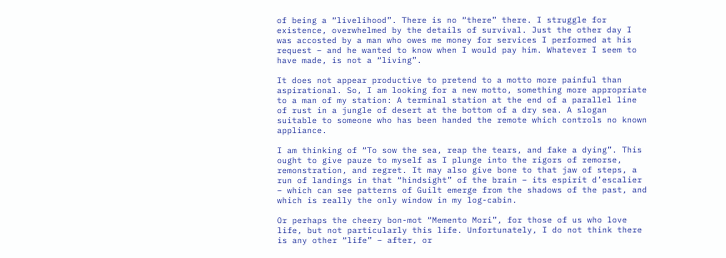of being a “livelihood”. There is no “there” there. I struggle for existence, overwhelmed by the details of survival. Just the other day I was accosted by a man who owes me money for services I performed at his request – and he wanted to know when I would pay him. Whatever I seem to have made, is not a “living”.

It does not appear productive to pretend to a motto more painful than aspirational. So, I am looking for a new motto, something more appropriate to a man of my station: A terminal station at the end of a parallel line of rust in a jungle of desert at the bottom of a dry sea. A slogan suitable to someone who has been handed the remote which controls no known appliance.

I am thinking of “To sow the sea, reap the tears, and fake a dying”. This ought to give pauze to myself as I plunge into the rigors of remorse, remonstration, and regret. It may also give bone to that jaw of steps, a run of landings in that “hindsight” of the brain – its espirit d’escalier – which can see patterns of Guilt emerge from the shadows of the past, and which is really the only window in my log-cabin.

Or perhaps the cheery bon-mot “Memento Mori”, for those of us who love life, but not particularly this life. Unfortunately, I do not think there is any other “life” – after, or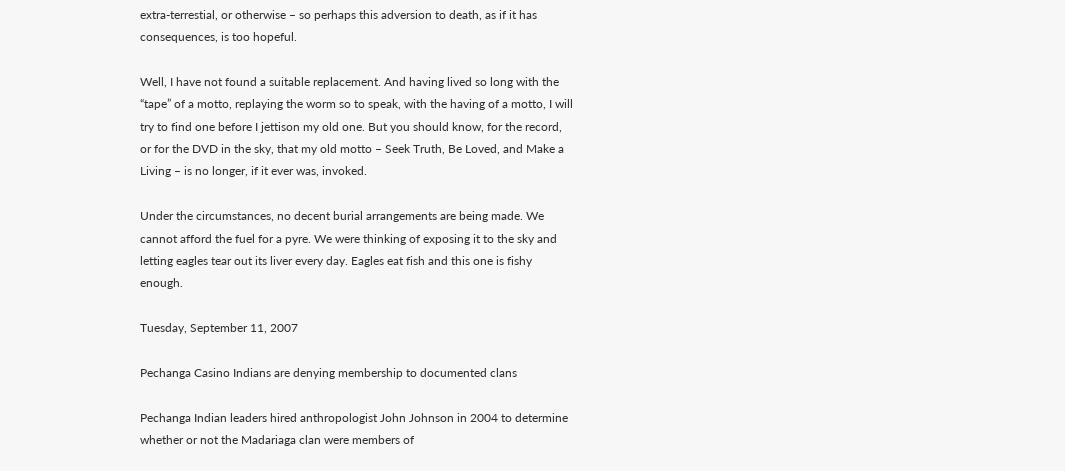extra-terrestial, or otherwise – so perhaps this adversion to death, as if it has consequences, is too hopeful.

Well, I have not found a suitable replacement. And having lived so long with the “tape” of a motto, replaying the worm so to speak, with the having of a motto, I will try to find one before I jettison my old one. But you should know, for the record, or for the DVD in the sky, that my old motto – Seek Truth, Be Loved, and Make a Living – is no longer, if it ever was, invoked.

Under the circumstances, no decent burial arrangements are being made. We cannot afford the fuel for a pyre. We were thinking of exposing it to the sky and letting eagles tear out its liver every day. Eagles eat fish and this one is fishy enough.

Tuesday, September 11, 2007

Pechanga Casino Indians are denying membership to documented clans

Pechanga Indian leaders hired anthropologist John Johnson in 2004 to determine whether or not the Madariaga clan were members of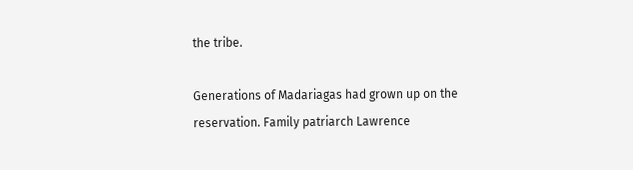the tribe.

Generations of Madariagas had grown up on the reservation. Family patriarch Lawrence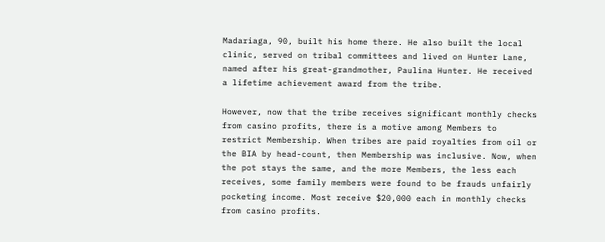Madariaga, 90, built his home there. He also built the local clinic, served on tribal committees and lived on Hunter Lane, named after his great-grandmother, Paulina Hunter. He received a lifetime achievement award from the tribe.

However, now that the tribe receives significant monthly checks from casino profits, there is a motive among Members to restrict Membership. When tribes are paid royalties from oil or the BIA by head-count, then Membership was inclusive. Now, when the pot stays the same, and the more Members, the less each receives, some family members were found to be frauds unfairly pocketing income. Most receive $20,000 each in monthly checks from casino profits.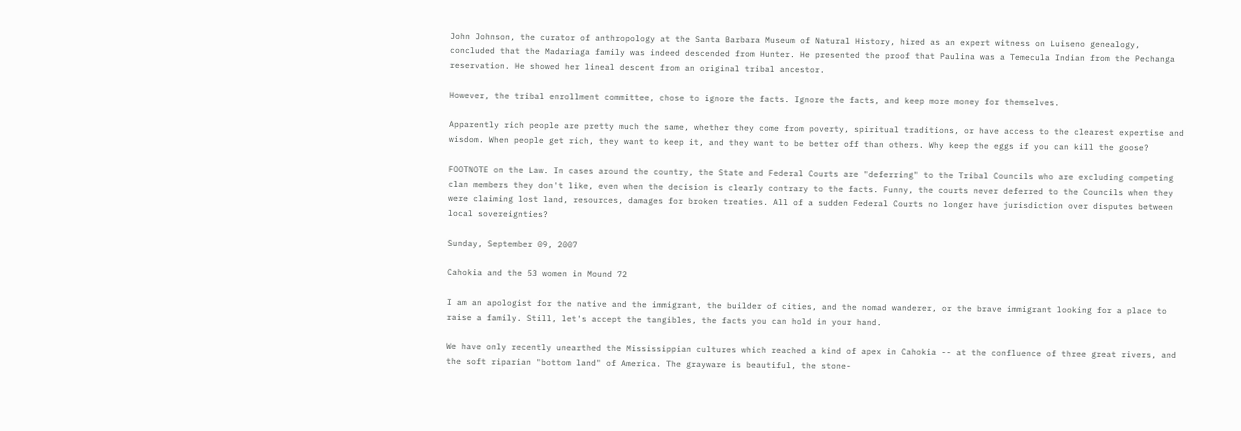John Johnson, the curator of anthropology at the Santa Barbara Museum of Natural History, hired as an expert witness on Luiseno genealogy, concluded that the Madariaga family was indeed descended from Hunter. He presented the proof that Paulina was a Temecula Indian from the Pechanga reservation. He showed her lineal descent from an original tribal ancestor.

However, the tribal enrollment committee, chose to ignore the facts. Ignore the facts, and keep more money for themselves.

Apparently rich people are pretty much the same, whether they come from poverty, spiritual traditions, or have access to the clearest expertise and wisdom. When people get rich, they want to keep it, and they want to be better off than others. Why keep the eggs if you can kill the goose?

FOOTNOTE on the Law. In cases around the country, the State and Federal Courts are "deferring" to the Tribal Councils who are excluding competing clan members they don't like, even when the decision is clearly contrary to the facts. Funny, the courts never deferred to the Councils when they were claiming lost land, resources, damages for broken treaties. All of a sudden Federal Courts no longer have jurisdiction over disputes between local sovereignties?

Sunday, September 09, 2007

Cahokia and the 53 women in Mound 72

I am an apologist for the native and the immigrant, the builder of cities, and the nomad wanderer, or the brave immigrant looking for a place to raise a family. Still, let's accept the tangibles, the facts you can hold in your hand.

We have only recently unearthed the Mississippian cultures which reached a kind of apex in Cahokia -- at the confluence of three great rivers, and the soft riparian "bottom land" of America. The grayware is beautiful, the stone-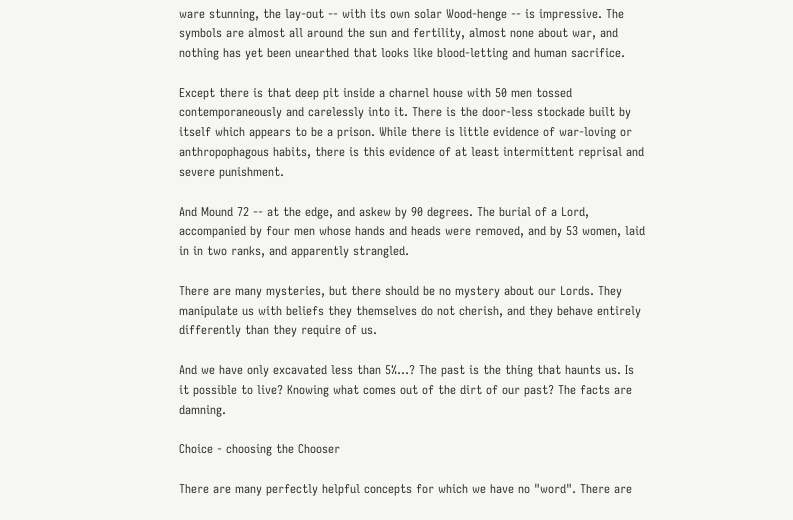ware stunning, the lay-out -- with its own solar Wood-henge -- is impressive. The symbols are almost all around the sun and fertility, almost none about war, and nothing has yet been unearthed that looks like blood-letting and human sacrifice.

Except there is that deep pit inside a charnel house with 50 men tossed contemporaneously and carelessly into it. There is the door-less stockade built by itself which appears to be a prison. While there is little evidence of war-loving or anthropophagous habits, there is this evidence of at least intermittent reprisal and severe punishment.

And Mound 72 -- at the edge, and askew by 90 degrees. The burial of a Lord, accompanied by four men whose hands and heads were removed, and by 53 women, laid in in two ranks, and apparently strangled.

There are many mysteries, but there should be no mystery about our Lords. They manipulate us with beliefs they themselves do not cherish, and they behave entirely differently than they require of us.

And we have only excavated less than 5%...? The past is the thing that haunts us. Is it possible to live? Knowing what comes out of the dirt of our past? The facts are damning.

Choice - choosing the Chooser

There are many perfectly helpful concepts for which we have no "word". There are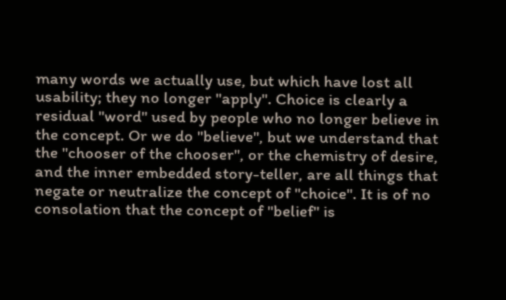many words we actually use, but which have lost all usability; they no longer "apply". Choice is clearly a residual "word" used by people who no longer believe in the concept. Or we do "believe", but we understand that the "chooser of the chooser", or the chemistry of desire, and the inner embedded story-teller, are all things that negate or neutralize the concept of "choice". It is of no consolation that the concept of "belief" is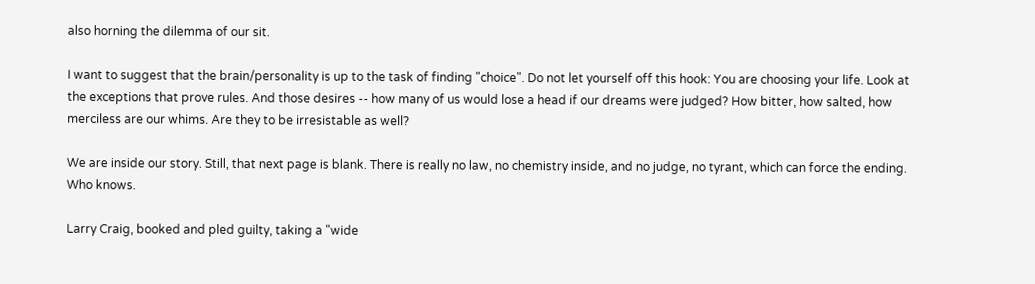also horning the dilemma of our sit.

I want to suggest that the brain/personality is up to the task of finding "choice". Do not let yourself off this hook: You are choosing your life. Look at the exceptions that prove rules. And those desires -- how many of us would lose a head if our dreams were judged? How bitter, how salted, how merciless are our whims. Are they to be irresistable as well?

We are inside our story. Still, that next page is blank. There is really no law, no chemistry inside, and no judge, no tyrant, which can force the ending. Who knows.

Larry Craig, booked and pled guilty, taking a "wide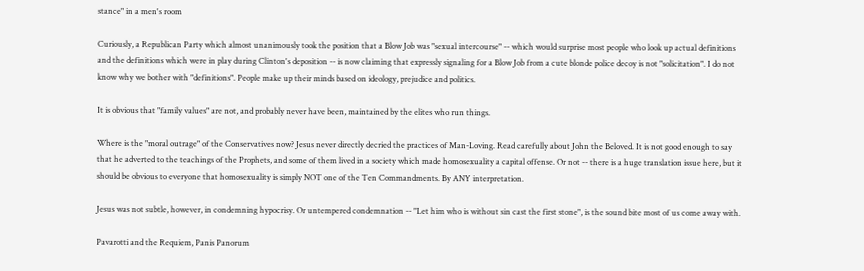stance" in a men's room

Curiously, a Republican Party which almost unanimously took the position that a Blow Job was "sexual intercourse" -- which would surprise most people who look up actual definitions and the definitions which were in play during Clinton's deposition -- is now claiming that expressly signaling for a Blow Job from a cute blonde police decoy is not "solicitation". I do not know why we bother with "definitions". People make up their minds based on ideology, prejudice and politics.

It is obvious that "family values" are not, and probably never have been, maintained by the elites who run things.

Where is the "moral outrage" of the Conservatives now? Jesus never directly decried the practices of Man-Loving. Read carefully about John the Beloved. It is not good enough to say that he adverted to the teachings of the Prophets, and some of them lived in a society which made homosexuality a capital offense. Or not -- there is a huge translation issue here, but it should be obvious to everyone that homosexuality is simply NOT one of the Ten Commandments. By ANY interpretation.

Jesus was not subtle, however, in condemning hypocrisy. Or untempered condemnation -- "Let him who is without sin cast the first stone", is the sound bite most of us come away with.

Pavarotti and the Requiem, Panis Panorum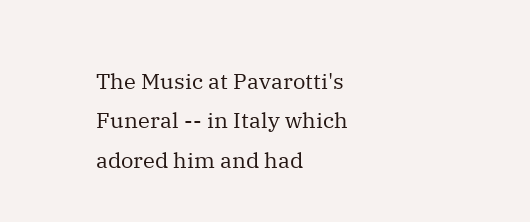The Music at Pavarotti's Funeral -- in Italy which adored him and had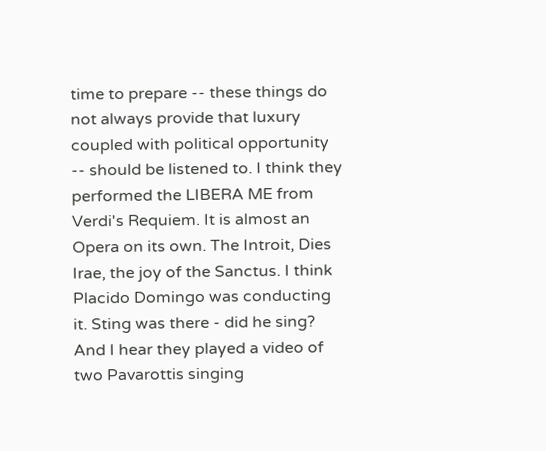time to prepare -- these things do not always provide that luxury coupled with political opportunity -- should be listened to. I think they performed the LIBERA ME from Verdi's Requiem. It is almost an Opera on its own. The Introit, Dies Irae, the joy of the Sanctus. I think Placido Domingo was conducting it. Sting was there - did he sing? And I hear they played a video of two Pavarottis singing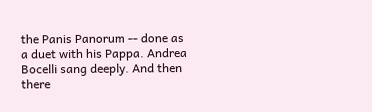the Panis Panorum -- done as a duet with his Pappa. Andrea Bocelli sang deeply. And then there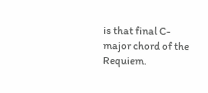is that final C-major chord of the Requiem.